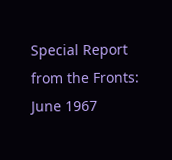Special Report from the Fronts: June 1967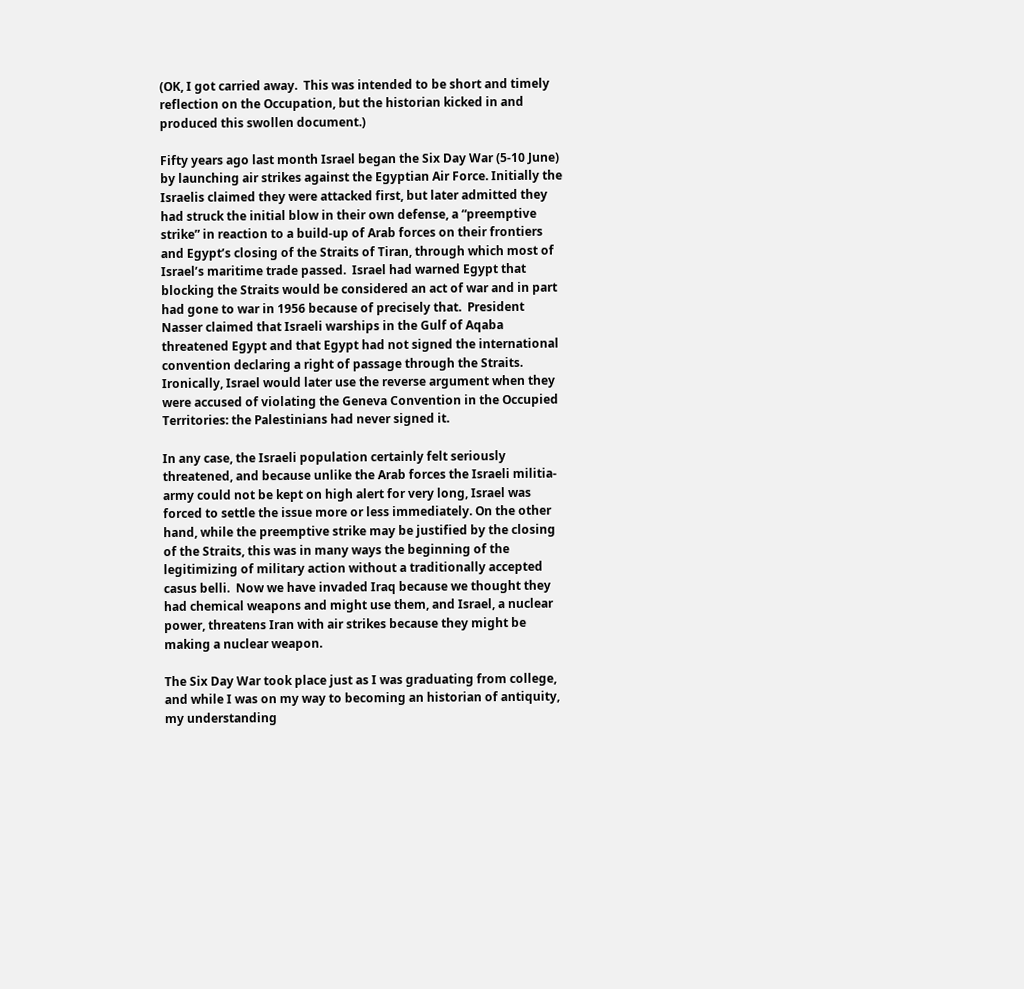(OK, I got carried away.  This was intended to be short and timely reflection on the Occupation, but the historian kicked in and produced this swollen document.)

Fifty years ago last month Israel began the Six Day War (5-10 June) by launching air strikes against the Egyptian Air Force. Initially the Israelis claimed they were attacked first, but later admitted they had struck the initial blow in their own defense, a “preemptive strike” in reaction to a build-up of Arab forces on their frontiers and Egypt’s closing of the Straits of Tiran, through which most of Israel’s maritime trade passed.  Israel had warned Egypt that blocking the Straits would be considered an act of war and in part had gone to war in 1956 because of precisely that.  President Nasser claimed that Israeli warships in the Gulf of Aqaba threatened Egypt and that Egypt had not signed the international convention declaring a right of passage through the Straits.  Ironically, Israel would later use the reverse argument when they were accused of violating the Geneva Convention in the Occupied Territories: the Palestinians had never signed it.

In any case, the Israeli population certainly felt seriously threatened, and because unlike the Arab forces the Israeli militia-army could not be kept on high alert for very long, Israel was forced to settle the issue more or less immediately. On the other hand, while the preemptive strike may be justified by the closing of the Straits, this was in many ways the beginning of the legitimizing of military action without a traditionally accepted casus belli.  Now we have invaded Iraq because we thought they had chemical weapons and might use them, and Israel, a nuclear power, threatens Iran with air strikes because they might be making a nuclear weapon.

The Six Day War took place just as I was graduating from college, and while I was on my way to becoming an historian of antiquity, my understanding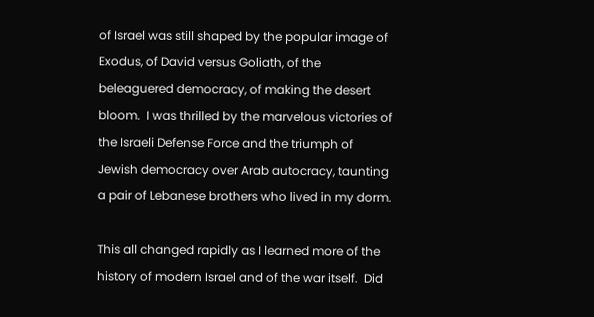of Israel was still shaped by the popular image of Exodus, of David versus Goliath, of the beleaguered democracy, of making the desert bloom.  I was thrilled by the marvelous victories of the Israeli Defense Force and the triumph of Jewish democracy over Arab autocracy, taunting a pair of Lebanese brothers who lived in my dorm.

This all changed rapidly as I learned more of the history of modern Israel and of the war itself.  Did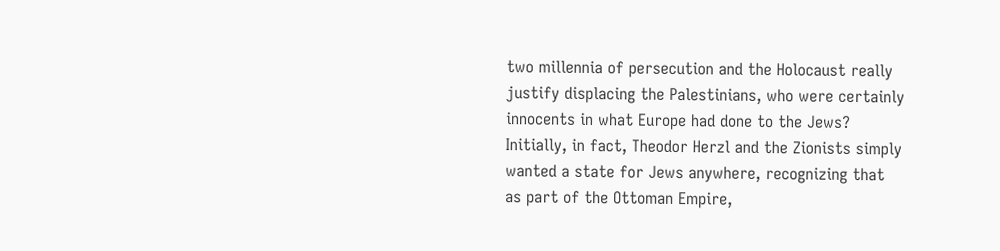two millennia of persecution and the Holocaust really justify displacing the Palestinians, who were certainly innocents in what Europe had done to the Jews?  Initially, in fact, Theodor Herzl and the Zionists simply wanted a state for Jews anywhere, recognizing that as part of the Ottoman Empire,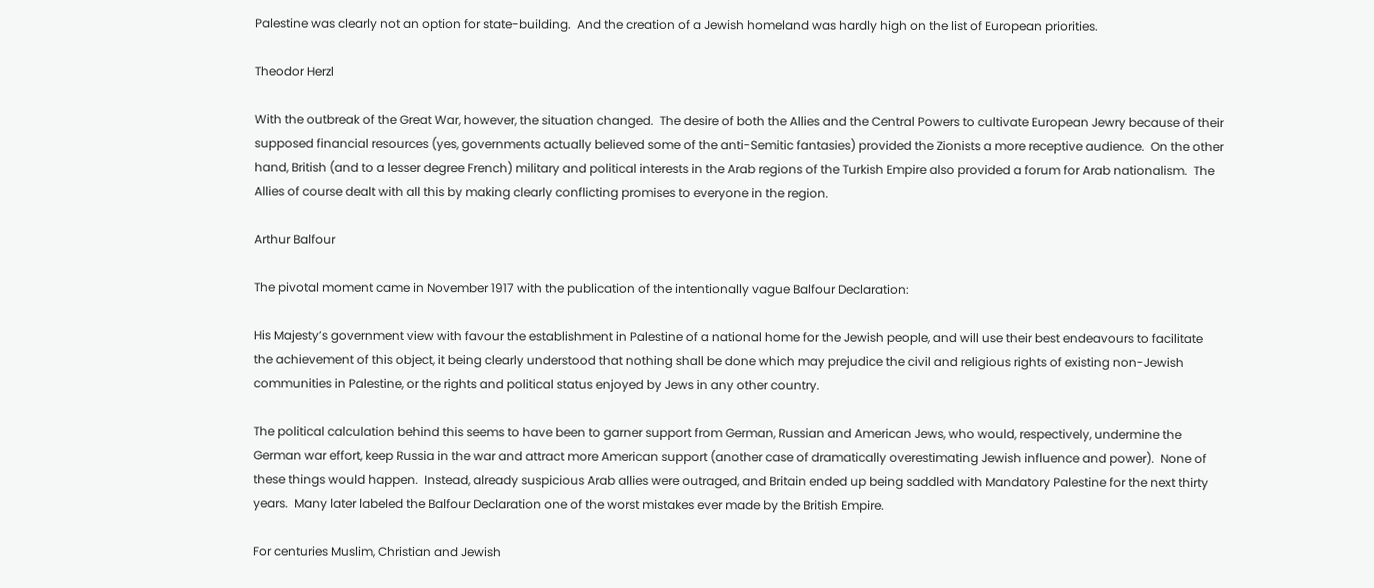Palestine was clearly not an option for state-building.  And the creation of a Jewish homeland was hardly high on the list of European priorities.

Theodor Herzl

With the outbreak of the Great War, however, the situation changed.  The desire of both the Allies and the Central Powers to cultivate European Jewry because of their supposed financial resources (yes, governments actually believed some of the anti-Semitic fantasies) provided the Zionists a more receptive audience.  On the other hand, British (and to a lesser degree French) military and political interests in the Arab regions of the Turkish Empire also provided a forum for Arab nationalism.  The Allies of course dealt with all this by making clearly conflicting promises to everyone in the region.

Arthur Balfour

The pivotal moment came in November 1917 with the publication of the intentionally vague Balfour Declaration:

His Majesty’s government view with favour the establishment in Palestine of a national home for the Jewish people, and will use their best endeavours to facilitate the achievement of this object, it being clearly understood that nothing shall be done which may prejudice the civil and religious rights of existing non-Jewish communities in Palestine, or the rights and political status enjoyed by Jews in any other country.

The political calculation behind this seems to have been to garner support from German, Russian and American Jews, who would, respectively, undermine the German war effort, keep Russia in the war and attract more American support (another case of dramatically overestimating Jewish influence and power).  None of these things would happen.  Instead, already suspicious Arab allies were outraged, and Britain ended up being saddled with Mandatory Palestine for the next thirty years.  Many later labeled the Balfour Declaration one of the worst mistakes ever made by the British Empire.

For centuries Muslim, Christian and Jewish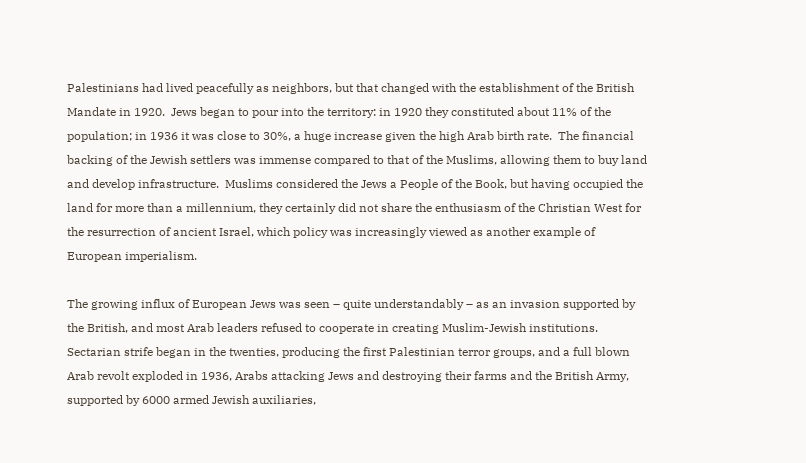Palestinians had lived peacefully as neighbors, but that changed with the establishment of the British Mandate in 1920.  Jews began to pour into the territory: in 1920 they constituted about 11% of the population; in 1936 it was close to 30%, a huge increase given the high Arab birth rate.  The financial backing of the Jewish settlers was immense compared to that of the Muslims, allowing them to buy land and develop infrastructure.  Muslims considered the Jews a People of the Book, but having occupied the land for more than a millennium, they certainly did not share the enthusiasm of the Christian West for the resurrection of ancient Israel, which policy was increasingly viewed as another example of European imperialism.

The growing influx of European Jews was seen – quite understandably – as an invasion supported by the British, and most Arab leaders refused to cooperate in creating Muslim-Jewish institutions.  Sectarian strife began in the twenties, producing the first Palestinian terror groups, and a full blown Arab revolt exploded in 1936, Arabs attacking Jews and destroying their farms and the British Army, supported by 6000 armed Jewish auxiliaries,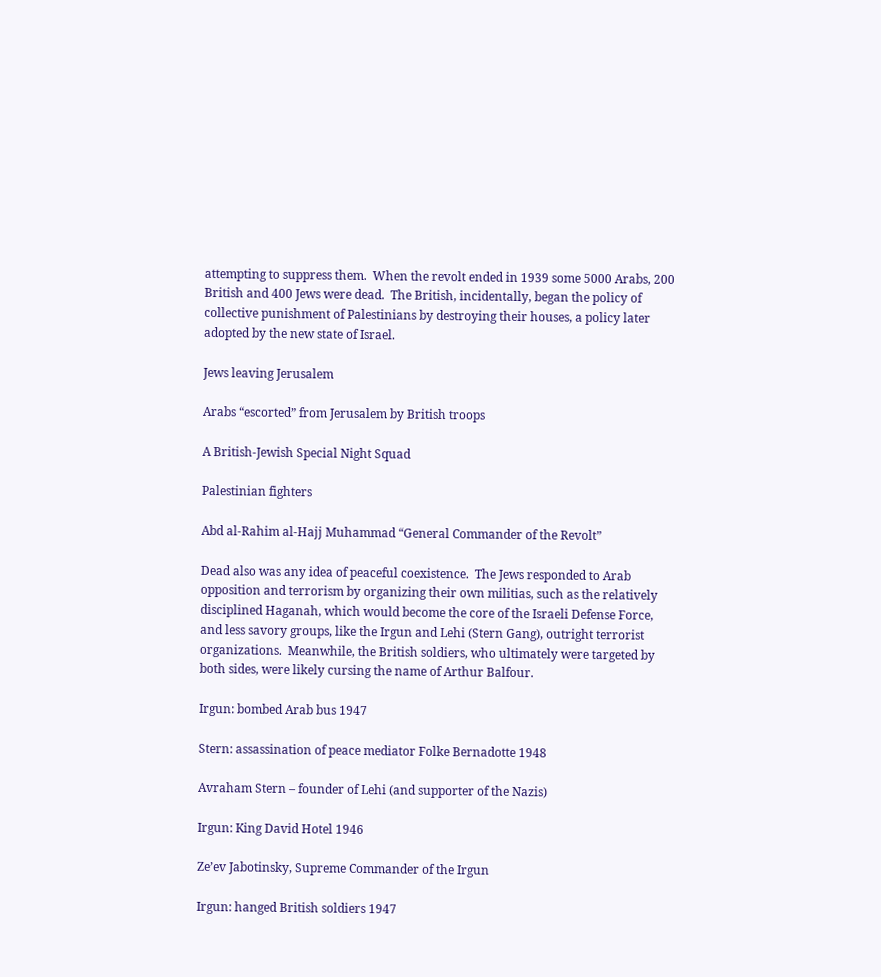attempting to suppress them.  When the revolt ended in 1939 some 5000 Arabs, 200 British and 400 Jews were dead.  The British, incidentally, began the policy of collective punishment of Palestinians by destroying their houses, a policy later adopted by the new state of Israel.

Jews leaving Jerusalem

Arabs “escorted” from Jerusalem by British troops

A British-Jewish Special Night Squad

Palestinian fighters

Abd al-Rahim al-Hajj Muhammad “General Commander of the Revolt”

Dead also was any idea of peaceful coexistence.  The Jews responded to Arab opposition and terrorism by organizing their own militias, such as the relatively disciplined Haganah, which would become the core of the Israeli Defense Force, and less savory groups, like the Irgun and Lehi (Stern Gang), outright terrorist organizations.  Meanwhile, the British soldiers, who ultimately were targeted by both sides, were likely cursing the name of Arthur Balfour.

Irgun: bombed Arab bus 1947

Stern: assassination of peace mediator Folke Bernadotte 1948

Avraham Stern – founder of Lehi (and supporter of the Nazis)

Irgun: King David Hotel 1946

Ze’ev Jabotinsky, Supreme Commander of the Irgun

Irgun: hanged British soldiers 1947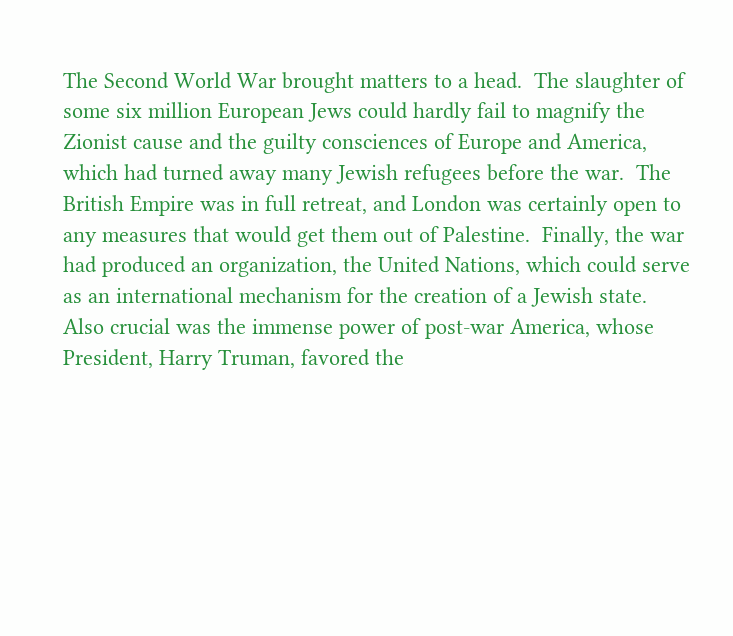The Second World War brought matters to a head.  The slaughter of some six million European Jews could hardly fail to magnify the Zionist cause and the guilty consciences of Europe and America, which had turned away many Jewish refugees before the war.  The British Empire was in full retreat, and London was certainly open to any measures that would get them out of Palestine.  Finally, the war had produced an organization, the United Nations, which could serve as an international mechanism for the creation of a Jewish state.  Also crucial was the immense power of post-war America, whose President, Harry Truman, favored the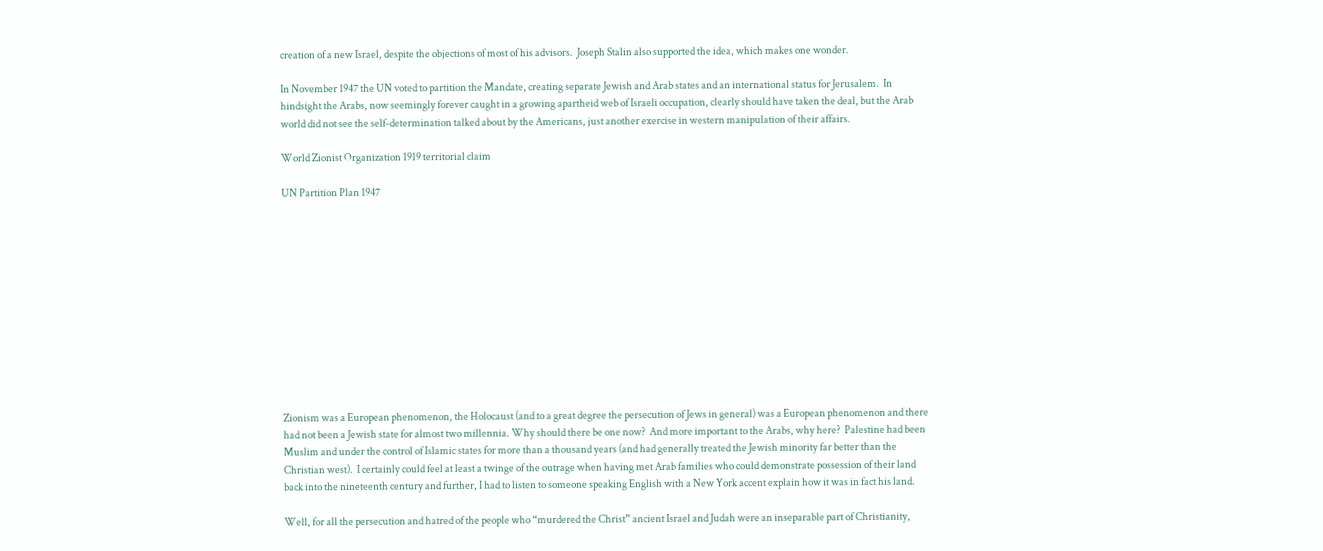creation of a new Israel, despite the objections of most of his advisors.  Joseph Stalin also supported the idea, which makes one wonder.

In November 1947 the UN voted to partition the Mandate, creating separate Jewish and Arab states and an international status for Jerusalem.  In hindsight the Arabs, now seemingly forever caught in a growing apartheid web of Israeli occupation, clearly should have taken the deal, but the Arab world did not see the self-determination talked about by the Americans, just another exercise in western manipulation of their affairs.

World Zionist Organization 1919 territorial claim

UN Partition Plan 1947












Zionism was a European phenomenon, the Holocaust (and to a great degree the persecution of Jews in general) was a European phenomenon and there had not been a Jewish state for almost two millennia. Why should there be one now?  And more important to the Arabs, why here?  Palestine had been Muslim and under the control of Islamic states for more than a thousand years (and had generally treated the Jewish minority far better than the Christian west).  I certainly could feel at least a twinge of the outrage when having met Arab families who could demonstrate possession of their land back into the nineteenth century and further, I had to listen to someone speaking English with a New York accent explain how it was in fact his land.

Well, for all the persecution and hatred of the people who “murdered the Christ” ancient Israel and Judah were an inseparable part of Christianity,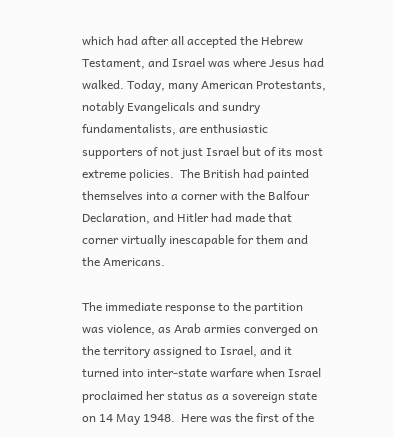which had after all accepted the Hebrew Testament, and Israel was where Jesus had walked. Today, many American Protestants, notably Evangelicals and sundry fundamentalists, are enthusiastic supporters of not just Israel but of its most extreme policies.  The British had painted themselves into a corner with the Balfour Declaration, and Hitler had made that corner virtually inescapable for them and the Americans.

The immediate response to the partition was violence, as Arab armies converged on the territory assigned to Israel, and it turned into inter-state warfare when Israel proclaimed her status as a sovereign state on 14 May 1948.  Here was the first of the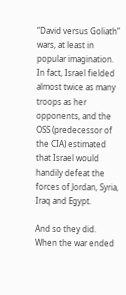“David versus Goliath” wars, at least in popular imagination.  In fact, Israel fielded almost twice as many troops as her opponents, and the OSS (predecessor of the CIA) estimated that Israel would handily defeat the forces of Jordan, Syria, Iraq and Egypt.

And so they did.  When the war ended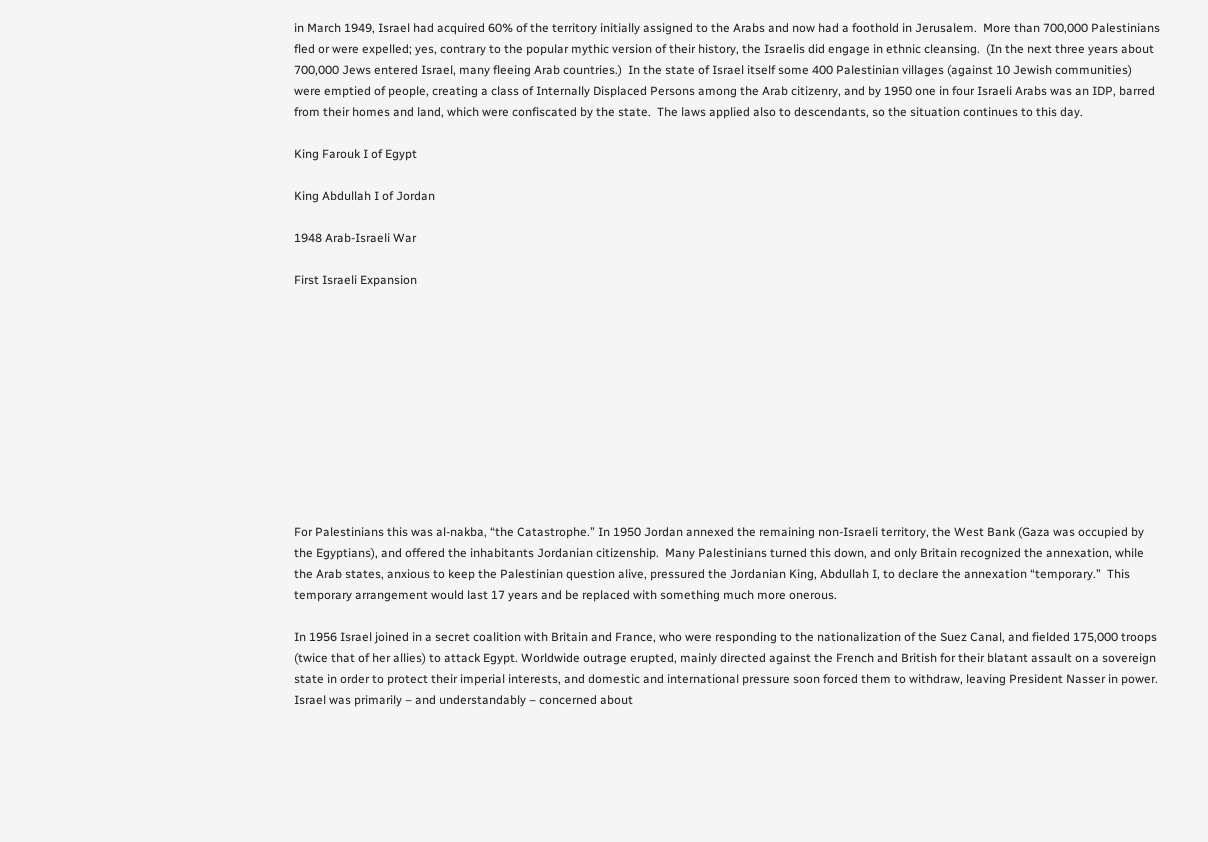in March 1949, Israel had acquired 60% of the territory initially assigned to the Arabs and now had a foothold in Jerusalem.  More than 700,000 Palestinians fled or were expelled; yes, contrary to the popular mythic version of their history, the Israelis did engage in ethnic cleansing.  (In the next three years about 700,000 Jews entered Israel, many fleeing Arab countries.)  In the state of Israel itself some 400 Palestinian villages (against 10 Jewish communities) were emptied of people, creating a class of Internally Displaced Persons among the Arab citizenry, and by 1950 one in four Israeli Arabs was an IDP, barred from their homes and land, which were confiscated by the state.  The laws applied also to descendants, so the situation continues to this day.

King Farouk I of Egypt

King Abdullah I of Jordan

1948 Arab-Israeli War

First Israeli Expansion











For Palestinians this was al-nakba, “the Catastrophe.” In 1950 Jordan annexed the remaining non-Israeli territory, the West Bank (Gaza was occupied by the Egyptians), and offered the inhabitants Jordanian citizenship.  Many Palestinians turned this down, and only Britain recognized the annexation, while the Arab states, anxious to keep the Palestinian question alive, pressured the Jordanian King, Abdullah I, to declare the annexation “temporary.”  This temporary arrangement would last 17 years and be replaced with something much more onerous.

In 1956 Israel joined in a secret coalition with Britain and France, who were responding to the nationalization of the Suez Canal, and fielded 175,000 troops (twice that of her allies) to attack Egypt. Worldwide outrage erupted, mainly directed against the French and British for their blatant assault on a sovereign state in order to protect their imperial interests, and domestic and international pressure soon forced them to withdraw, leaving President Nasser in power.  Israel was primarily – and understandably – concerned about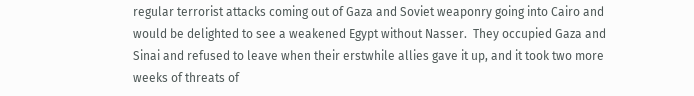regular terrorist attacks coming out of Gaza and Soviet weaponry going into Cairo and would be delighted to see a weakened Egypt without Nasser.  They occupied Gaza and Sinai and refused to leave when their erstwhile allies gave it up, and it took two more weeks of threats of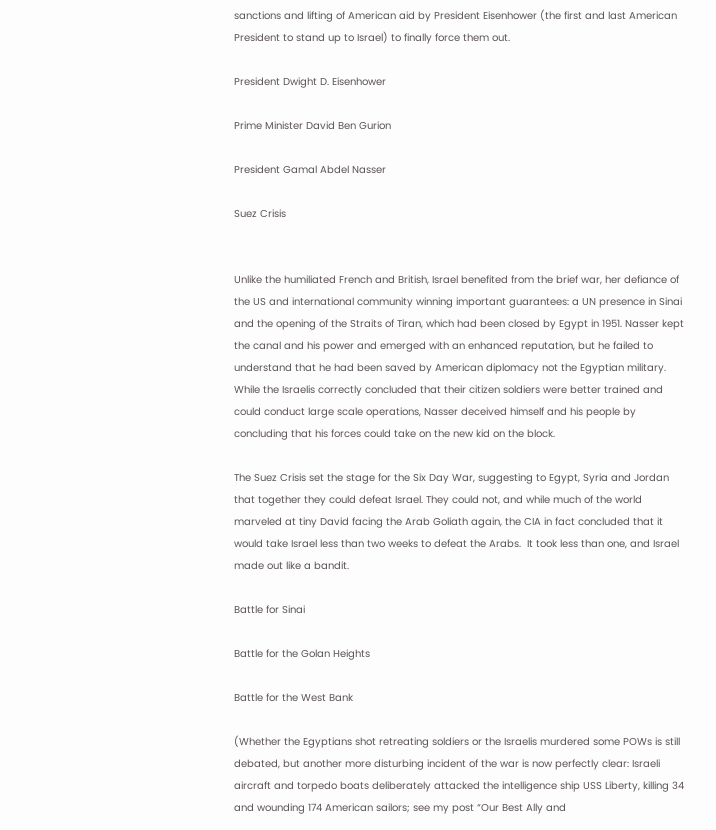sanctions and lifting of American aid by President Eisenhower (the first and last American President to stand up to Israel) to finally force them out.

President Dwight D. Eisenhower

Prime Minister David Ben Gurion

President Gamal Abdel Nasser

Suez Crisis


Unlike the humiliated French and British, Israel benefited from the brief war, her defiance of the US and international community winning important guarantees: a UN presence in Sinai and the opening of the Straits of Tiran, which had been closed by Egypt in 1951. Nasser kept the canal and his power and emerged with an enhanced reputation, but he failed to understand that he had been saved by American diplomacy not the Egyptian military.  While the Israelis correctly concluded that their citizen soldiers were better trained and could conduct large scale operations, Nasser deceived himself and his people by concluding that his forces could take on the new kid on the block.

The Suez Crisis set the stage for the Six Day War, suggesting to Egypt, Syria and Jordan that together they could defeat Israel. They could not, and while much of the world marveled at tiny David facing the Arab Goliath again, the CIA in fact concluded that it would take Israel less than two weeks to defeat the Arabs.  It took less than one, and Israel made out like a bandit.

Battle for Sinai

Battle for the Golan Heights

Battle for the West Bank

(Whether the Egyptians shot retreating soldiers or the Israelis murdered some POWs is still debated, but another more disturbing incident of the war is now perfectly clear: Israeli aircraft and torpedo boats deliberately attacked the intelligence ship USS Liberty, killing 34 and wounding 174 American sailors; see my post “Our Best Ally and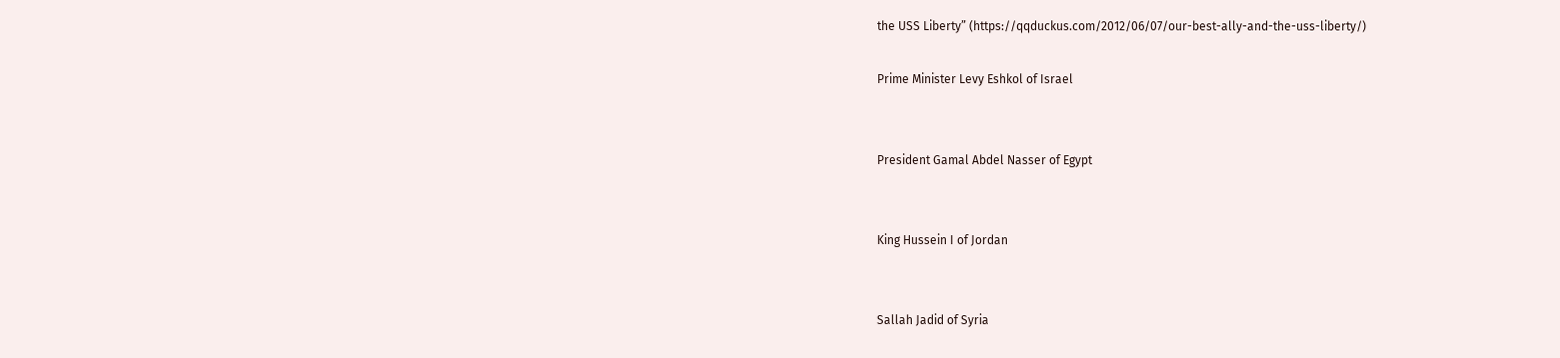the USS Liberty” (https://qqduckus.com/2012/06/07/our-best-ally-and-the-uss-liberty/)

Prime Minister Levy Eshkol of Israel


President Gamal Abdel Nasser of Egypt


King Hussein I of Jordan


Sallah Jadid of Syria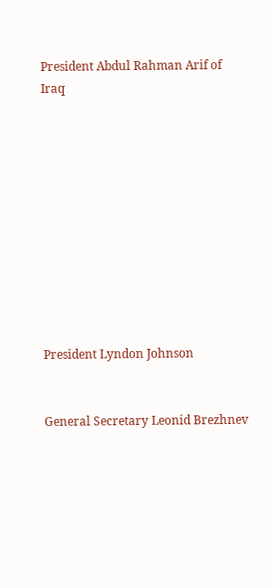President Abdul Rahman Arif of Iraq











President Lyndon Johnson


General Secretary Leonid Brezhnev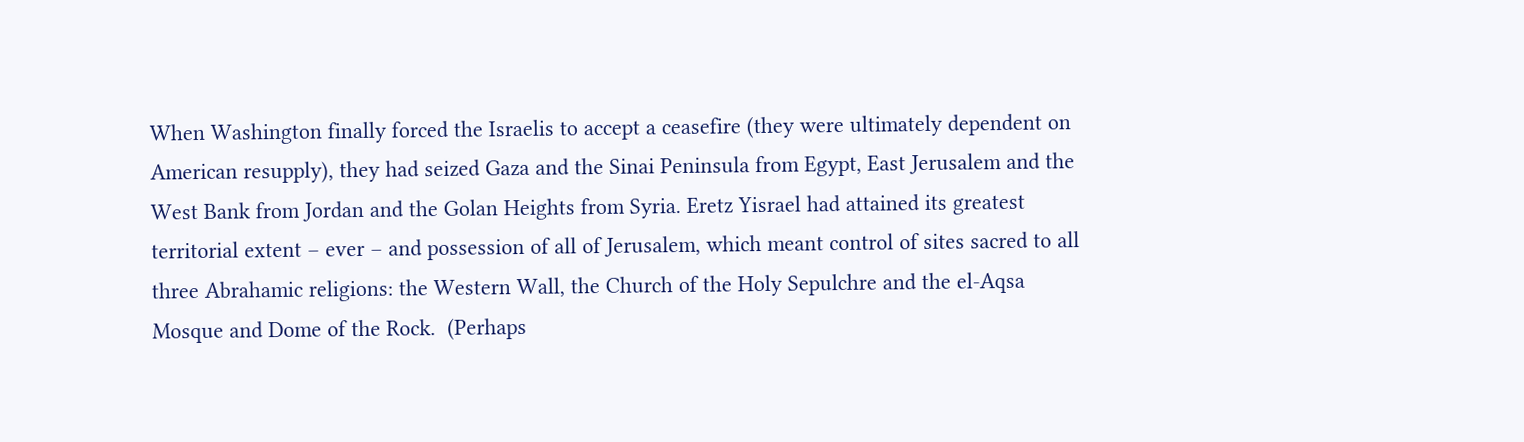When Washington finally forced the Israelis to accept a ceasefire (they were ultimately dependent on American resupply), they had seized Gaza and the Sinai Peninsula from Egypt, East Jerusalem and the West Bank from Jordan and the Golan Heights from Syria. Eretz Yisrael had attained its greatest territorial extent – ever – and possession of all of Jerusalem, which meant control of sites sacred to all three Abrahamic religions: the Western Wall, the Church of the Holy Sepulchre and the el-Aqsa Mosque and Dome of the Rock.  (Perhaps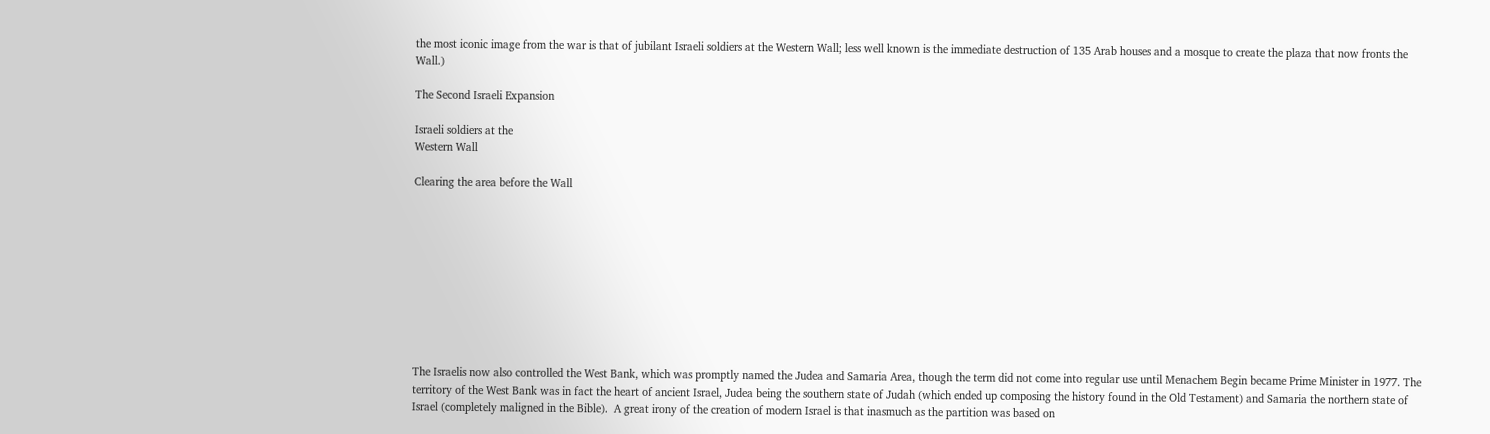the most iconic image from the war is that of jubilant Israeli soldiers at the Western Wall; less well known is the immediate destruction of 135 Arab houses and a mosque to create the plaza that now fronts the Wall.)

The Second Israeli Expansion

Israeli soldiers at the
Western Wall

Clearing the area before the Wall










The Israelis now also controlled the West Bank, which was promptly named the Judea and Samaria Area, though the term did not come into regular use until Menachem Begin became Prime Minister in 1977. The territory of the West Bank was in fact the heart of ancient Israel, Judea being the southern state of Judah (which ended up composing the history found in the Old Testament) and Samaria the northern state of Israel (completely maligned in the Bible).  A great irony of the creation of modern Israel is that inasmuch as the partition was based on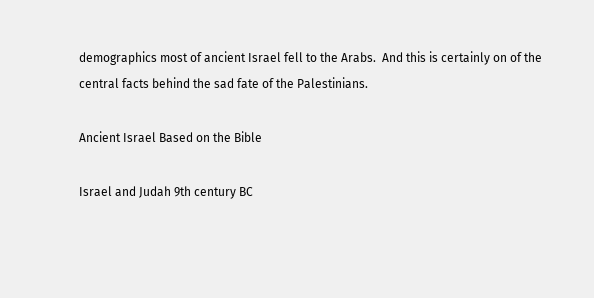demographics most of ancient Israel fell to the Arabs.  And this is certainly on of the central facts behind the sad fate of the Palestinians.

Ancient Israel Based on the Bible

Israel and Judah 9th century BC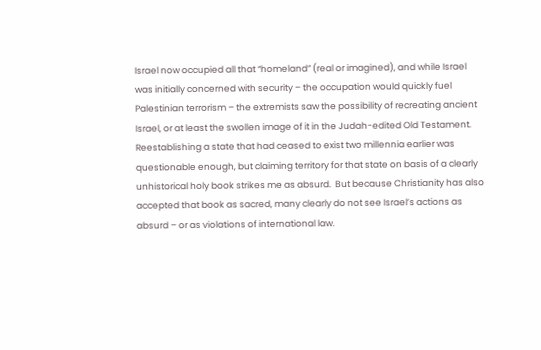Israel now occupied all that “homeland” (real or imagined), and while Israel was initially concerned with security – the occupation would quickly fuel Palestinian terrorism – the extremists saw the possibility of recreating ancient Israel, or at least the swollen image of it in the Judah-edited Old Testament.  Reestablishing a state that had ceased to exist two millennia earlier was questionable enough, but claiming territory for that state on basis of a clearly unhistorical holy book strikes me as absurd.  But because Christianity has also accepted that book as sacred, many clearly do not see Israel’s actions as absurd – or as violations of international law.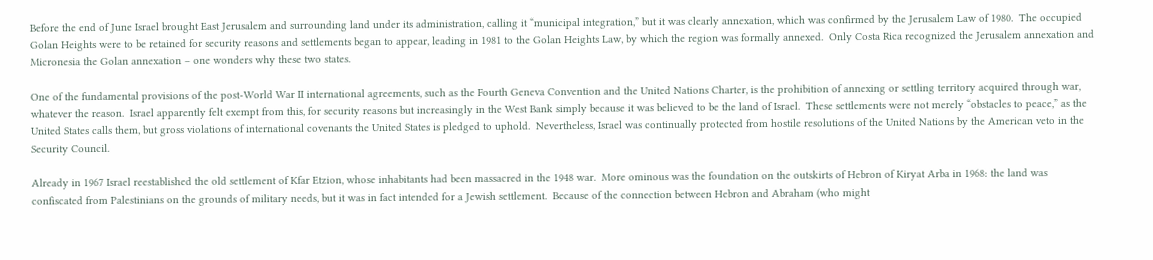Before the end of June Israel brought East Jerusalem and surrounding land under its administration, calling it “municipal integration,” but it was clearly annexation, which was confirmed by the Jerusalem Law of 1980.  The occupied Golan Heights were to be retained for security reasons and settlements began to appear, leading in 1981 to the Golan Heights Law, by which the region was formally annexed.  Only Costa Rica recognized the Jerusalem annexation and Micronesia the Golan annexation – one wonders why these two states.

One of the fundamental provisions of the post-World War II international agreements, such as the Fourth Geneva Convention and the United Nations Charter, is the prohibition of annexing or settling territory acquired through war, whatever the reason.  Israel apparently felt exempt from this, for security reasons but increasingly in the West Bank simply because it was believed to be the land of Israel.  These settlements were not merely “obstacles to peace,” as the United States calls them, but gross violations of international covenants the United States is pledged to uphold.  Nevertheless, Israel was continually protected from hostile resolutions of the United Nations by the American veto in the Security Council.

Already in 1967 Israel reestablished the old settlement of Kfar Etzion, whose inhabitants had been massacred in the 1948 war.  More ominous was the foundation on the outskirts of Hebron of Kiryat Arba in 1968: the land was confiscated from Palestinians on the grounds of military needs, but it was in fact intended for a Jewish settlement.  Because of the connection between Hebron and Abraham (who might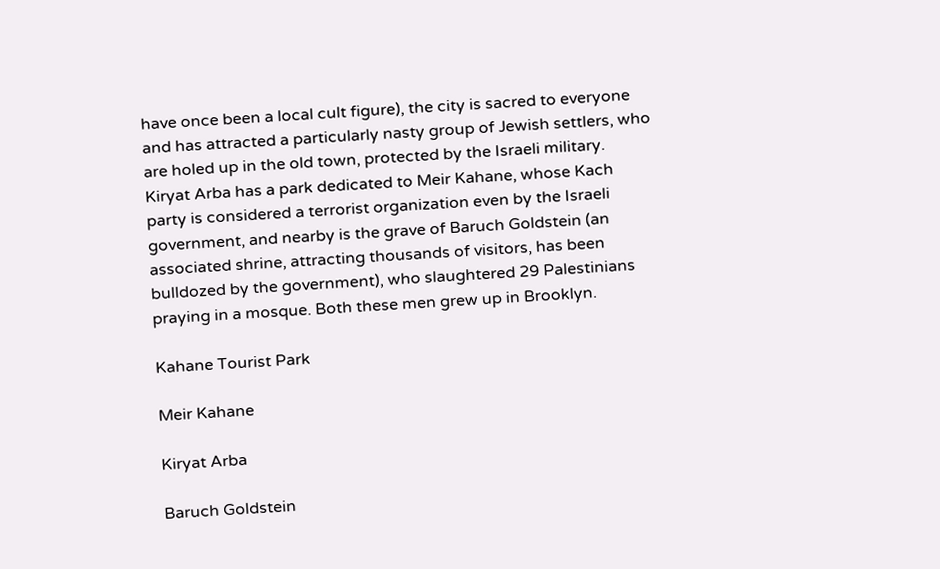have once been a local cult figure), the city is sacred to everyone and has attracted a particularly nasty group of Jewish settlers, who are holed up in the old town, protected by the Israeli military.  Kiryat Arba has a park dedicated to Meir Kahane, whose Kach party is considered a terrorist organization even by the Israeli government, and nearby is the grave of Baruch Goldstein (an associated shrine, attracting thousands of visitors, has been bulldozed by the government), who slaughtered 29 Palestinians praying in a mosque. Both these men grew up in Brooklyn.

Kahane Tourist Park

Meir Kahane

Kiryat Arba

Baruch Goldstein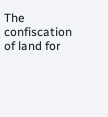The confiscation of land for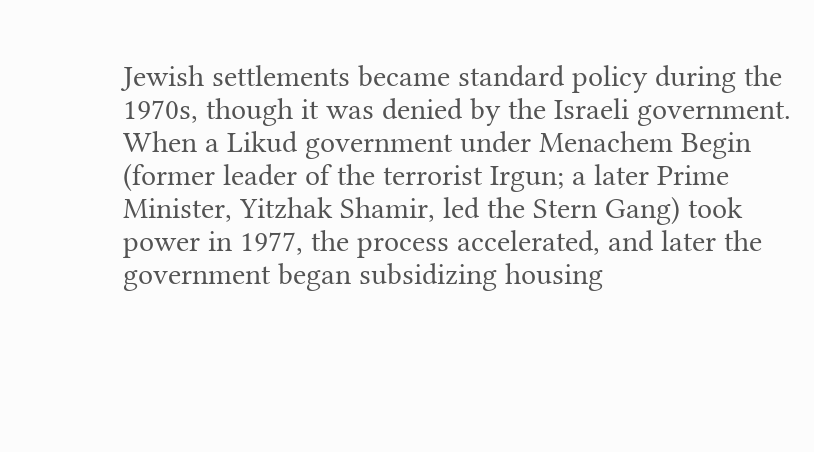Jewish settlements became standard policy during the 1970s, though it was denied by the Israeli government.  When a Likud government under Menachem Begin (former leader of the terrorist Irgun; a later Prime Minister, Yitzhak Shamir, led the Stern Gang) took power in 1977, the process accelerated, and later the government began subsidizing housing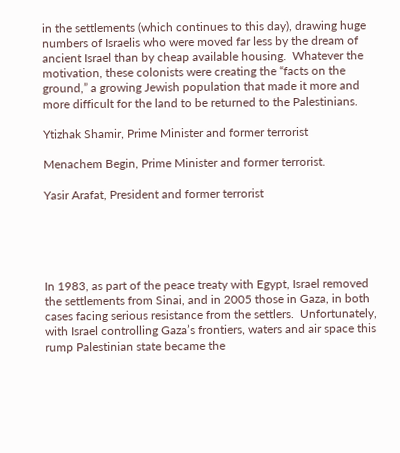in the settlements (which continues to this day), drawing huge numbers of Israelis who were moved far less by the dream of ancient Israel than by cheap available housing.  Whatever the motivation, these colonists were creating the “facts on the ground,” a growing Jewish population that made it more and more difficult for the land to be returned to the Palestinians.

Ytizhak Shamir, Prime Minister and former terrorist

Menachem Begin, Prime Minister and former terrorist.

Yasir Arafat, President and former terrorist





In 1983, as part of the peace treaty with Egypt, Israel removed the settlements from Sinai, and in 2005 those in Gaza, in both cases facing serious resistance from the settlers.  Unfortunately, with Israel controlling Gaza’s frontiers, waters and air space this rump Palestinian state became the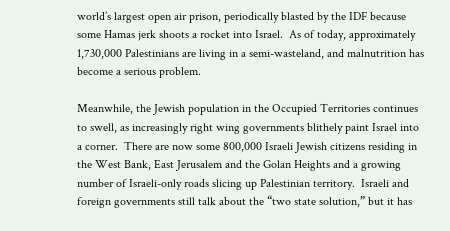world’s largest open air prison, periodically blasted by the IDF because some Hamas jerk shoots a rocket into Israel.  As of today, approximately 1,730,000 Palestinians are living in a semi-wasteland, and malnutrition has become a serious problem.

Meanwhile, the Jewish population in the Occupied Territories continues to swell, as increasingly right wing governments blithely paint Israel into a corner.  There are now some 800,000 Israeli Jewish citizens residing in the West Bank, East Jerusalem and the Golan Heights and a growing number of Israeli-only roads slicing up Palestinian territory.  Israeli and foreign governments still talk about the “two state solution,” but it has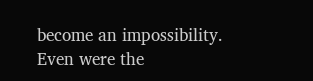become an impossibility.  Even were the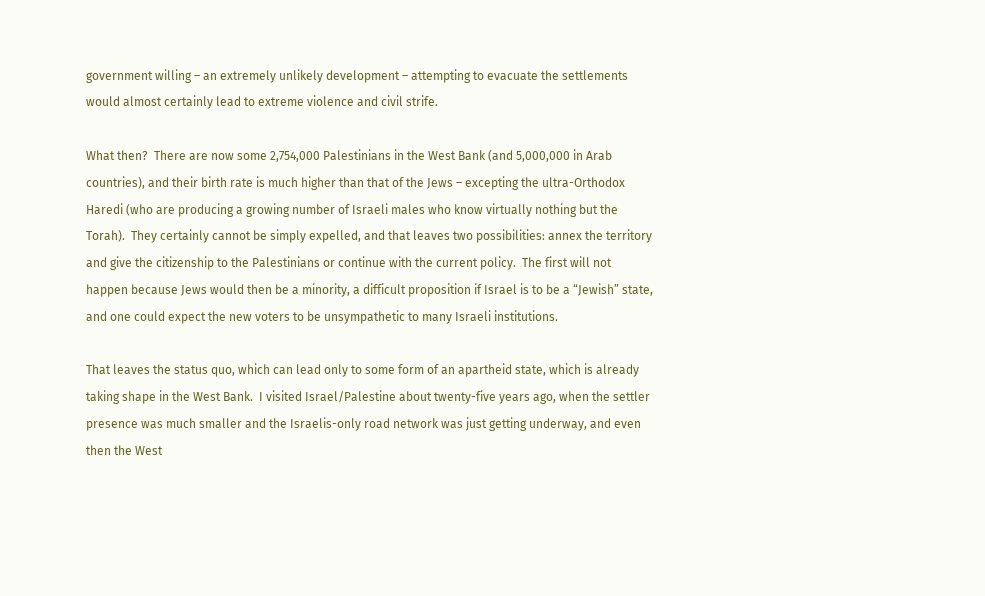government willing – an extremely unlikely development – attempting to evacuate the settlements would almost certainly lead to extreme violence and civil strife.

What then?  There are now some 2,754,000 Palestinians in the West Bank (and 5,000,000 in Arab countries), and their birth rate is much higher than that of the Jews – excepting the ultra-Orthodox Haredi (who are producing a growing number of Israeli males who know virtually nothing but the Torah).  They certainly cannot be simply expelled, and that leaves two possibilities: annex the territory and give the citizenship to the Palestinians or continue with the current policy.  The first will not happen because Jews would then be a minority, a difficult proposition if Israel is to be a “Jewish” state, and one could expect the new voters to be unsympathetic to many Israeli institutions.

That leaves the status quo, which can lead only to some form of an apartheid state, which is already taking shape in the West Bank.  I visited Israel/Palestine about twenty-five years ago, when the settler presence was much smaller and the Israelis-only road network was just getting underway, and even then the West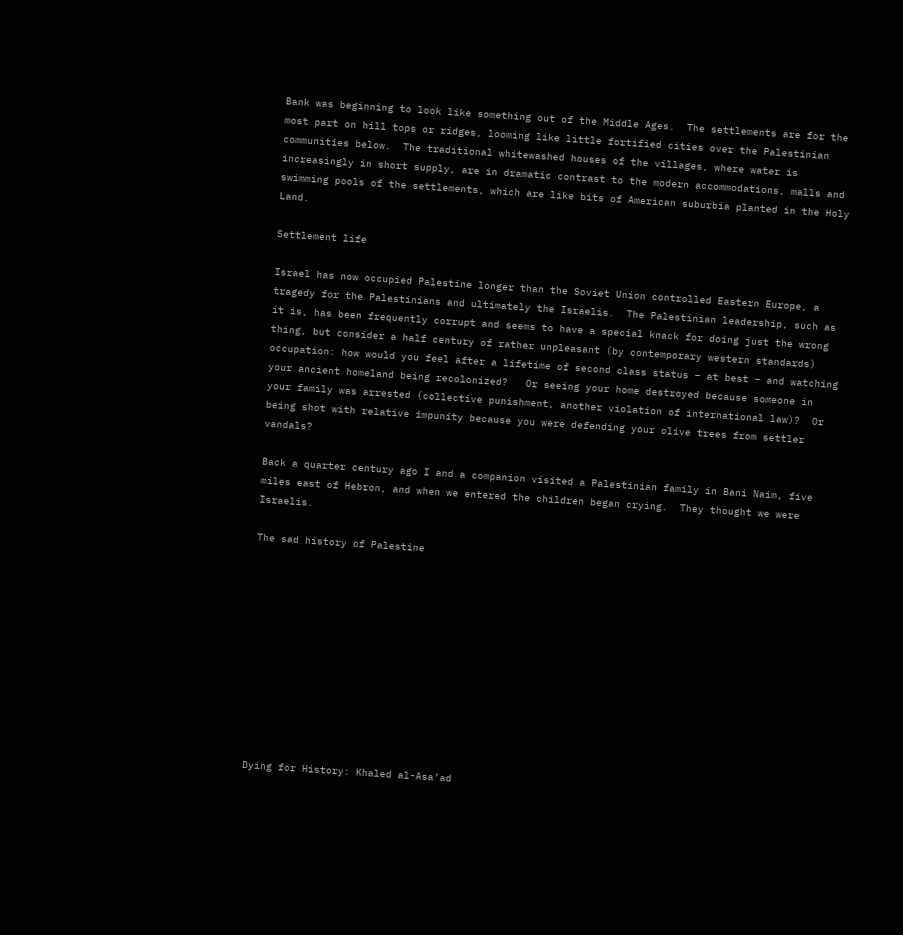Bank was beginning to look like something out of the Middle Ages.  The settlements are for the most part on hill tops or ridges, looming like little fortified cities over the Palestinian communities below.  The traditional whitewashed houses of the villages, where water is increasingly in short supply, are in dramatic contrast to the modern accommodations, malls and swimming pools of the settlements, which are like bits of American suburbia planted in the Holy Land.

Settlement life

Israel has now occupied Palestine longer than the Soviet Union controlled Eastern Europe, a tragedy for the Palestinians and ultimately the Israelis.  The Palestinian leadership, such as it is, has been frequently corrupt and seems to have a special knack for doing just the wrong thing, but consider a half century of rather unpleasant (by contemporary western standards) occupation: how would you feel after a lifetime of second class status – at best – and watching your ancient homeland being recolonized?   Or seeing your home destroyed because someone in your family was arrested (collective punishment, another violation of international law)?  Or being shot with relative impunity because you were defending your olive trees from settler vandals?

Back a quarter century ago I and a companion visited a Palestinian family in Bani Naim, five miles east of Hebron, and when we entered the children began crying.  They thought we were Israelis.

The sad history of Palestine











Dying for History: Khaled al-Asa’ad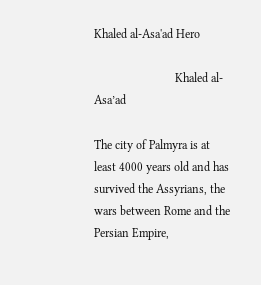Khaled al-Asa'ad Hero

                           Khaled al-Asa’ad

The city of Palmyra is at least 4000 years old and has survived the Assyrians, the wars between Rome and the Persian Empire,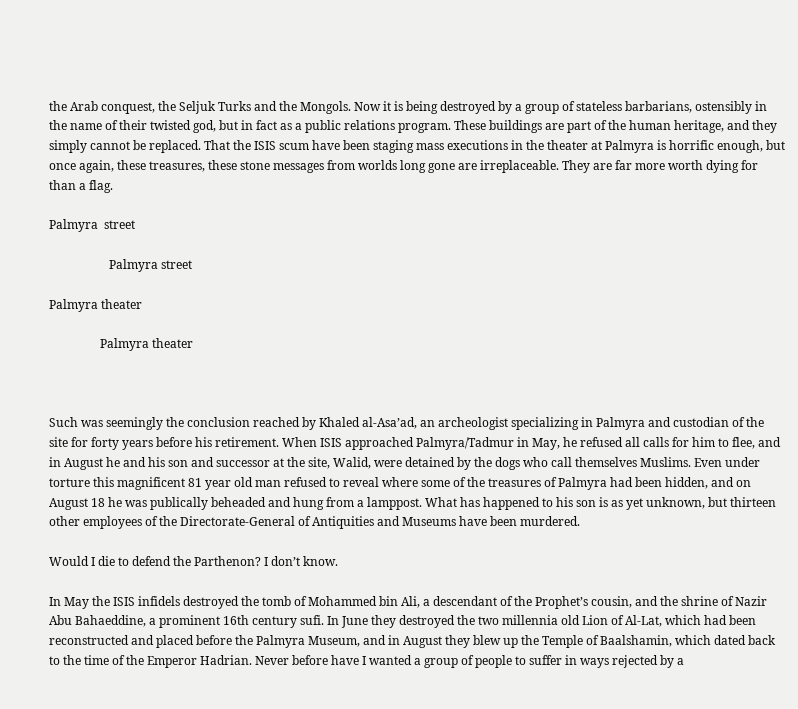the Arab conquest, the Seljuk Turks and the Mongols. Now it is being destroyed by a group of stateless barbarians, ostensibly in the name of their twisted god, but in fact as a public relations program. These buildings are part of the human heritage, and they simply cannot be replaced. That the ISIS scum have been staging mass executions in the theater at Palmyra is horrific enough, but once again, these treasures, these stone messages from worlds long gone are irreplaceable. They are far more worth dying for than a flag.

Palmyra  street

                    Palmyra street

Palmyra theater

                 Palmyra theater



Such was seemingly the conclusion reached by Khaled al-Asa’ad, an archeologist specializing in Palmyra and custodian of the site for forty years before his retirement. When ISIS approached Palmyra/Tadmur in May, he refused all calls for him to flee, and in August he and his son and successor at the site, Walid, were detained by the dogs who call themselves Muslims. Even under torture this magnificent 81 year old man refused to reveal where some of the treasures of Palmyra had been hidden, and on August 18 he was publically beheaded and hung from a lamppost. What has happened to his son is as yet unknown, but thirteen other employees of the Directorate-General of Antiquities and Museums have been murdered.

Would I die to defend the Parthenon? I don’t know.

In May the ISIS infidels destroyed the tomb of Mohammed bin Ali, a descendant of the Prophet’s cousin, and the shrine of Nazir Abu Bahaeddine, a prominent 16th century sufi. In June they destroyed the two millennia old Lion of Al-Lat, which had been reconstructed and placed before the Palmyra Museum, and in August they blew up the Temple of Baalshamin, which dated back to the time of the Emperor Hadrian. Never before have I wanted a group of people to suffer in ways rejected by a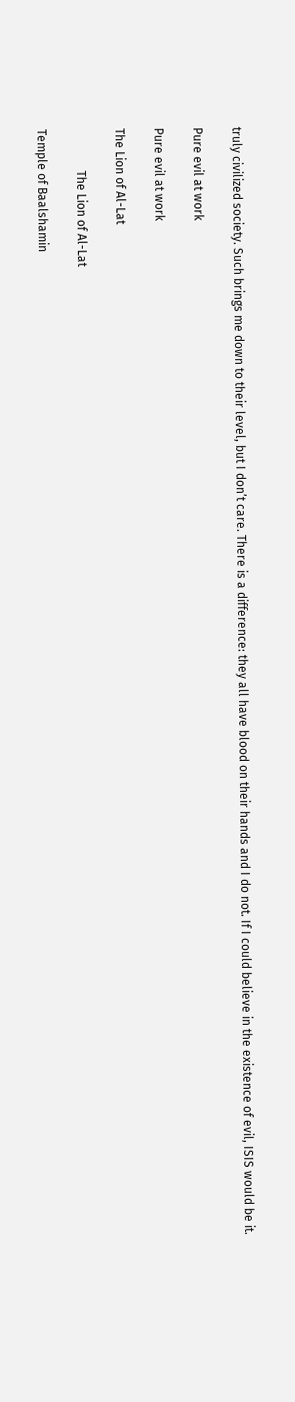truly civilized society. Such brings me down to their level, but I don’t care. There is a difference: they all have blood on their hands and I do not. If I could believe in the existence of evil, ISIS would be it.

Pure evil at work

Pure evil at work

The Lion of Al-Lat

              The Lion of Al-Lat

Temple of Baalshamin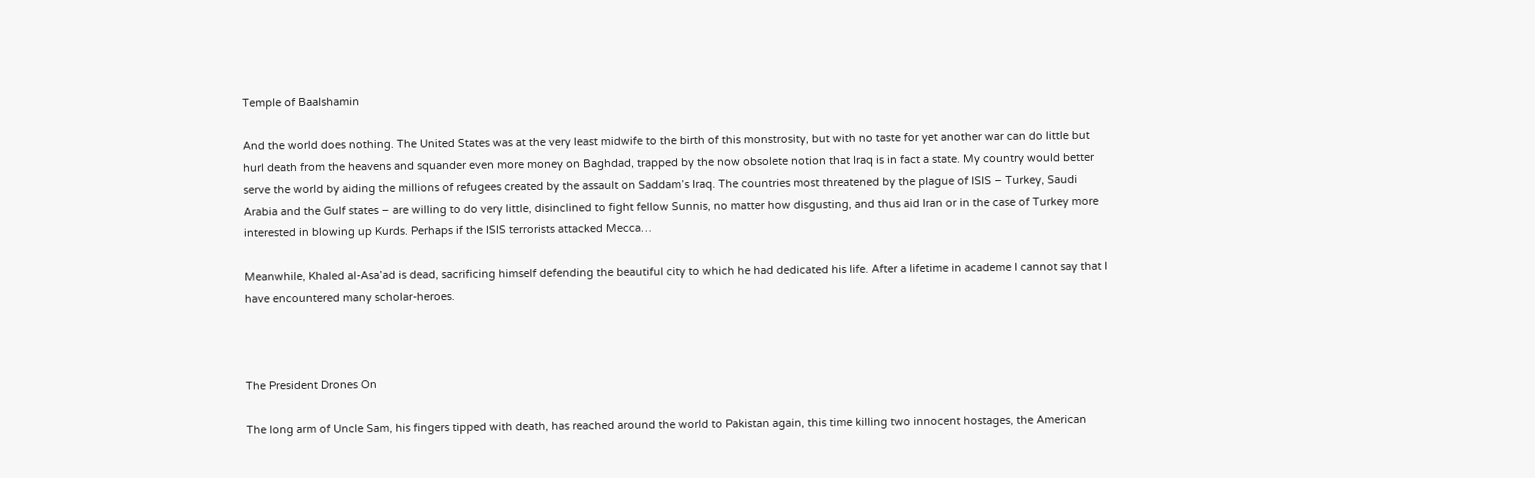Temple of Baalshamin

And the world does nothing. The United States was at the very least midwife to the birth of this monstrosity, but with no taste for yet another war can do little but hurl death from the heavens and squander even more money on Baghdad, trapped by the now obsolete notion that Iraq is in fact a state. My country would better serve the world by aiding the millions of refugees created by the assault on Saddam’s Iraq. The countries most threatened by the plague of ISIS – Turkey, Saudi Arabia and the Gulf states – are willing to do very little, disinclined to fight fellow Sunnis, no matter how disgusting, and thus aid Iran or in the case of Turkey more interested in blowing up Kurds. Perhaps if the ISIS terrorists attacked Mecca…

Meanwhile, Khaled al-Asa’ad is dead, sacrificing himself defending the beautiful city to which he had dedicated his life. After a lifetime in academe I cannot say that I have encountered many scholar-heroes.



The President Drones On

The long arm of Uncle Sam, his fingers tipped with death, has reached around the world to Pakistan again, this time killing two innocent hostages, the American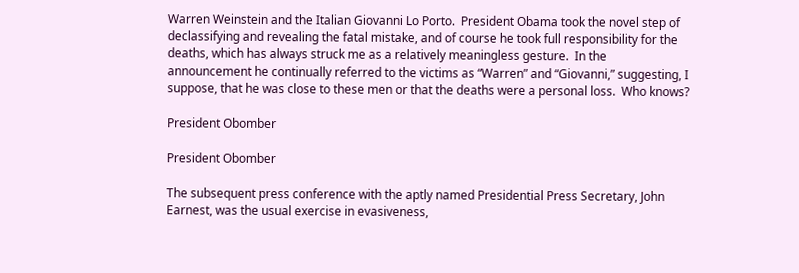Warren Weinstein and the Italian Giovanni Lo Porto.  President Obama took the novel step of declassifying and revealing the fatal mistake, and of course he took full responsibility for the deaths, which has always struck me as a relatively meaningless gesture.  In the announcement he continually referred to the victims as “Warren” and “Giovanni,” suggesting, I suppose, that he was close to these men or that the deaths were a personal loss.  Who knows?

President Obomber

President Obomber

The subsequent press conference with the aptly named Presidential Press Secretary, John Earnest, was the usual exercise in evasiveness,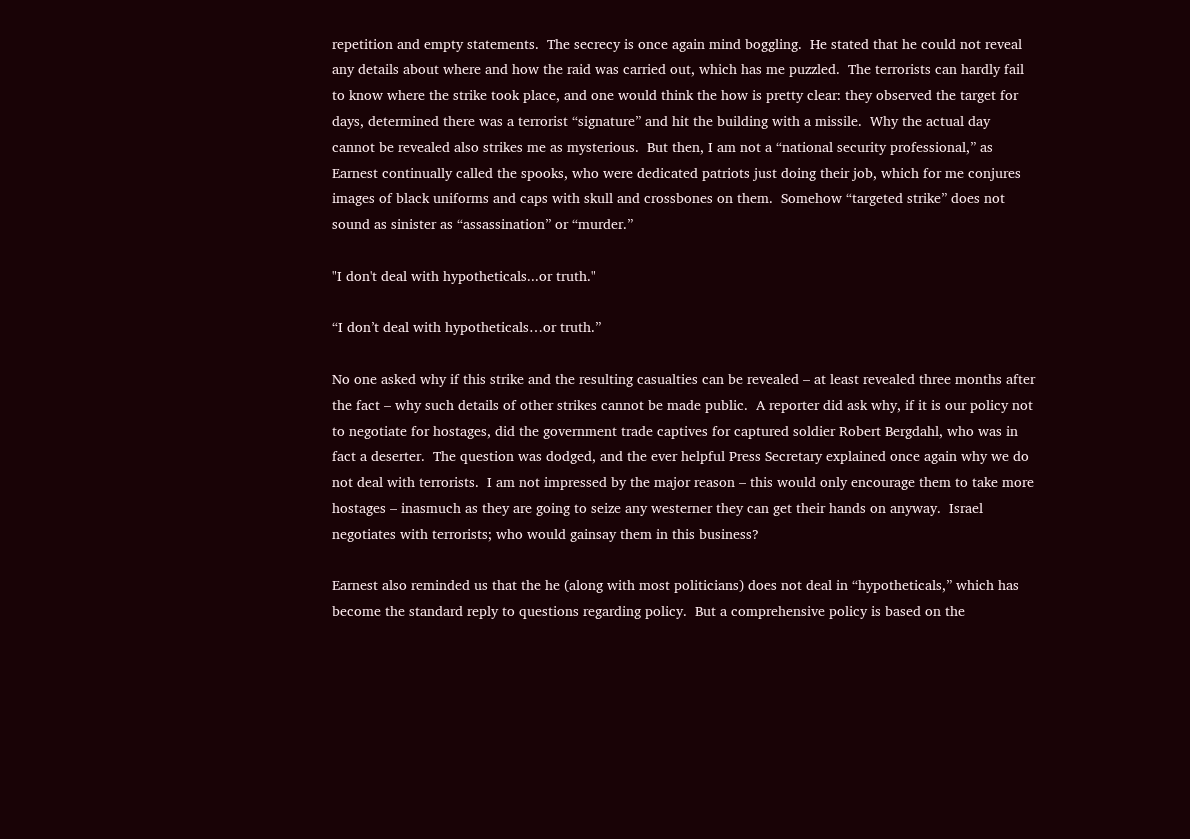repetition and empty statements.  The secrecy is once again mind boggling.  He stated that he could not reveal any details about where and how the raid was carried out, which has me puzzled.  The terrorists can hardly fail to know where the strike took place, and one would think the how is pretty clear: they observed the target for days, determined there was a terrorist “signature” and hit the building with a missile.  Why the actual day cannot be revealed also strikes me as mysterious.  But then, I am not a “national security professional,” as Earnest continually called the spooks, who were dedicated patriots just doing their job, which for me conjures images of black uniforms and caps with skull and crossbones on them.  Somehow “targeted strike” does not sound as sinister as “assassination” or “murder.”

"I don't deal with hypotheticals...or truth."

“I don’t deal with hypotheticals…or truth.”

No one asked why if this strike and the resulting casualties can be revealed – at least revealed three months after the fact – why such details of other strikes cannot be made public.  A reporter did ask why, if it is our policy not to negotiate for hostages, did the government trade captives for captured soldier Robert Bergdahl, who was in fact a deserter.  The question was dodged, and the ever helpful Press Secretary explained once again why we do not deal with terrorists.  I am not impressed by the major reason – this would only encourage them to take more hostages – inasmuch as they are going to seize any westerner they can get their hands on anyway.  Israel negotiates with terrorists; who would gainsay them in this business?

Earnest also reminded us that the he (along with most politicians) does not deal in “hypotheticals,” which has become the standard reply to questions regarding policy.  But a comprehensive policy is based on the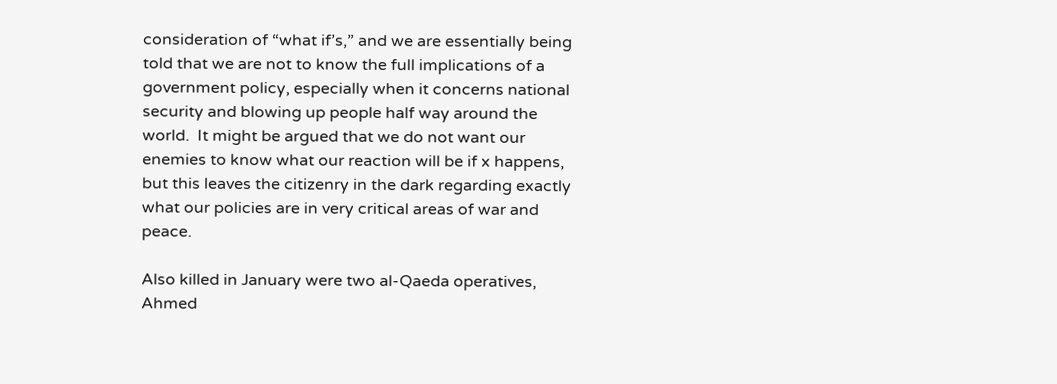consideration of “what if’s,” and we are essentially being told that we are not to know the full implications of a government policy, especially when it concerns national security and blowing up people half way around the world.  It might be argued that we do not want our enemies to know what our reaction will be if x happens, but this leaves the citizenry in the dark regarding exactly what our policies are in very critical areas of war and peace.

Also killed in January were two al-Qaeda operatives, Ahmed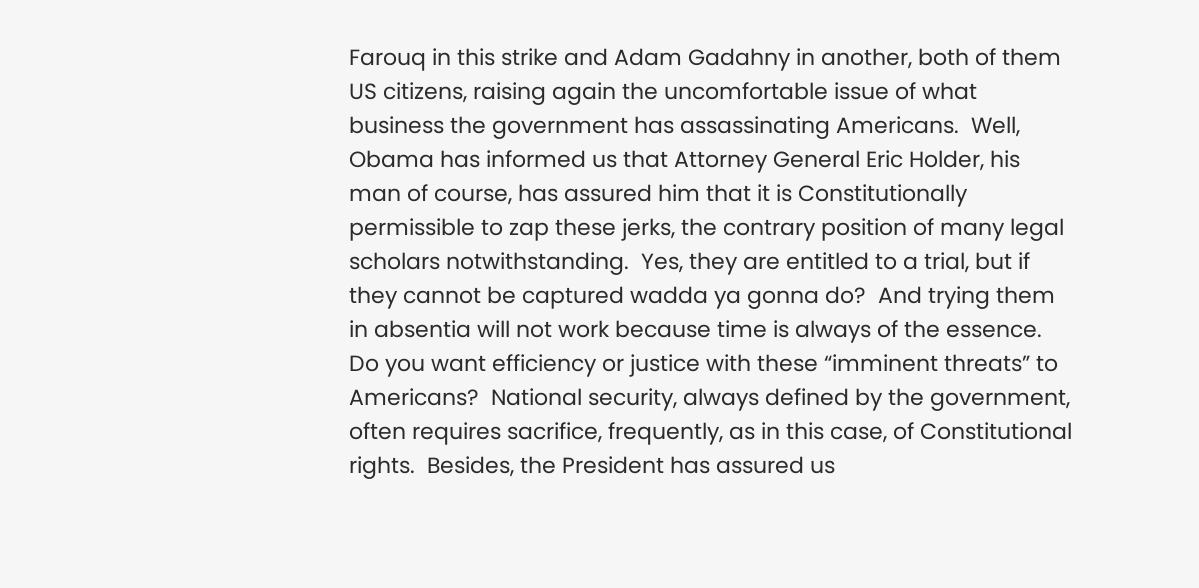Farouq in this strike and Adam Gadahny in another, both of them US citizens, raising again the uncomfortable issue of what business the government has assassinating Americans.  Well, Obama has informed us that Attorney General Eric Holder, his man of course, has assured him that it is Constitutionally permissible to zap these jerks, the contrary position of many legal scholars notwithstanding.  Yes, they are entitled to a trial, but if they cannot be captured wadda ya gonna do?  And trying them in absentia will not work because time is always of the essence.  Do you want efficiency or justice with these “imminent threats” to Americans?  National security, always defined by the government, often requires sacrifice, frequently, as in this case, of Constitutional rights.  Besides, the President has assured us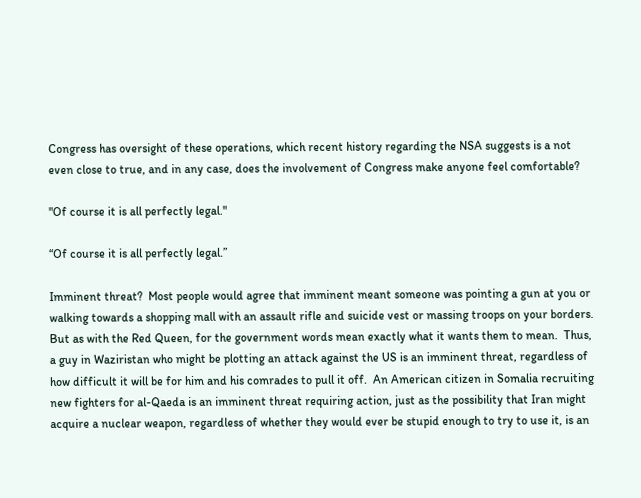Congress has oversight of these operations, which recent history regarding the NSA suggests is a not even close to true, and in any case, does the involvement of Congress make anyone feel comfortable?

"Of course it is all perfectly legal."

“Of course it is all perfectly legal.”

Imminent threat?  Most people would agree that imminent meant someone was pointing a gun at you or walking towards a shopping mall with an assault rifle and suicide vest or massing troops on your borders.  But as with the Red Queen, for the government words mean exactly what it wants them to mean.  Thus, a guy in Waziristan who might be plotting an attack against the US is an imminent threat, regardless of how difficult it will be for him and his comrades to pull it off.  An American citizen in Somalia recruiting new fighters for al-Qaeda is an imminent threat requiring action, just as the possibility that Iran might acquire a nuclear weapon, regardless of whether they would ever be stupid enough to try to use it, is an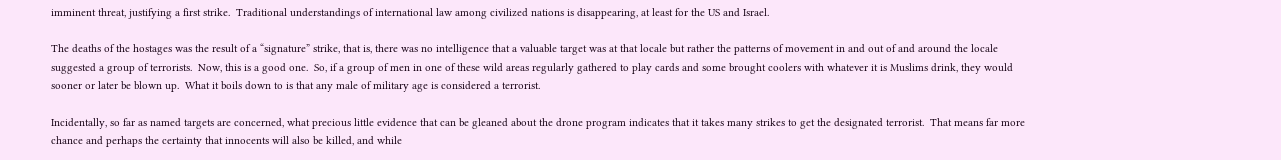imminent threat, justifying a first strike.  Traditional understandings of international law among civilized nations is disappearing, at least for the US and Israel.

The deaths of the hostages was the result of a “signature” strike, that is, there was no intelligence that a valuable target was at that locale but rather the patterns of movement in and out of and around the locale suggested a group of terrorists.  Now, this is a good one.  So, if a group of men in one of these wild areas regularly gathered to play cards and some brought coolers with whatever it is Muslims drink, they would sooner or later be blown up.  What it boils down to is that any male of military age is considered a terrorist.

Incidentally, so far as named targets are concerned, what precious little evidence that can be gleaned about the drone program indicates that it takes many strikes to get the designated terrorist.  That means far more chance and perhaps the certainty that innocents will also be killed, and while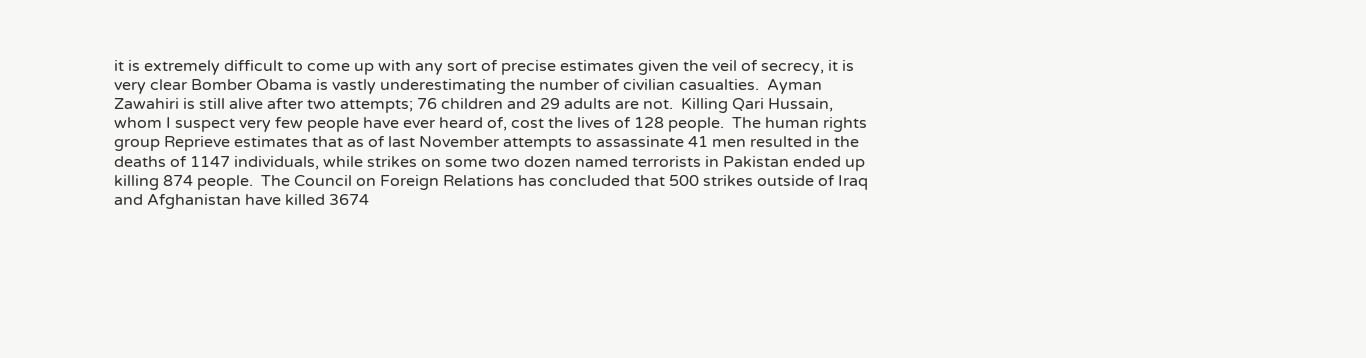it is extremely difficult to come up with any sort of precise estimates given the veil of secrecy, it is very clear Bomber Obama is vastly underestimating the number of civilian casualties.  Ayman Zawahiri is still alive after two attempts; 76 children and 29 adults are not.  Killing Qari Hussain, whom I suspect very few people have ever heard of, cost the lives of 128 people.  The human rights group Reprieve estimates that as of last November attempts to assassinate 41 men resulted in the deaths of 1147 individuals, while strikes on some two dozen named terrorists in Pakistan ended up killing 874 people.  The Council on Foreign Relations has concluded that 500 strikes outside of Iraq and Afghanistan have killed 3674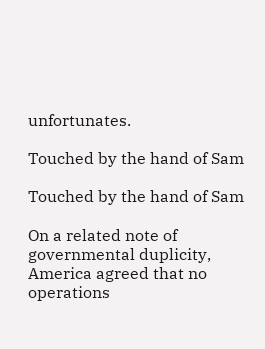unfortunates.

Touched by the hand of Sam

Touched by the hand of Sam

On a related note of governmental duplicity, America agreed that no operations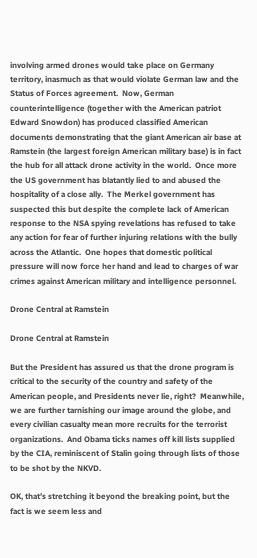involving armed drones would take place on Germany territory, inasmuch as that would violate German law and the Status of Forces agreement.  Now, German counterintelligence (together with the American patriot Edward Snowdon) has produced classified American documents demonstrating that the giant American air base at Ramstein (the largest foreign American military base) is in fact the hub for all attack drone activity in the world.  Once more the US government has blatantly lied to and abused the hospitality of a close ally.  The Merkel government has suspected this but despite the complete lack of American response to the NSA spying revelations has refused to take any action for fear of further injuring relations with the bully across the Atlantic.  One hopes that domestic political pressure will now force her hand and lead to charges of war crimes against American military and intelligence personnel.

Drone Central at Ramstein

Drone Central at Ramstein

But the President has assured us that the drone program is critical to the security of the country and safety of the American people, and Presidents never lie, right?  Meanwhile, we are further tarnishing our image around the globe, and every civilian casualty mean more recruits for the terrorist organizations.  And Obama ticks names off kill lists supplied by the CIA, reminiscent of Stalin going through lists of those to be shot by the NKVD.

OK, that’s stretching it beyond the breaking point, but the fact is we seem less and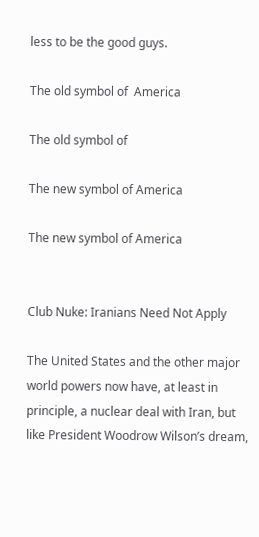less to be the good guys.

The old symbol of  America

The old symbol of

The new symbol of America

The new symbol of America


Club Nuke: Iranians Need Not Apply

The United States and the other major world powers now have, at least in principle, a nuclear deal with Iran, but like President Woodrow Wilson’s dream,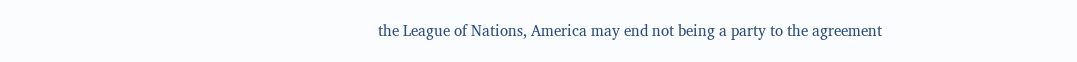the League of Nations, America may end not being a party to the agreement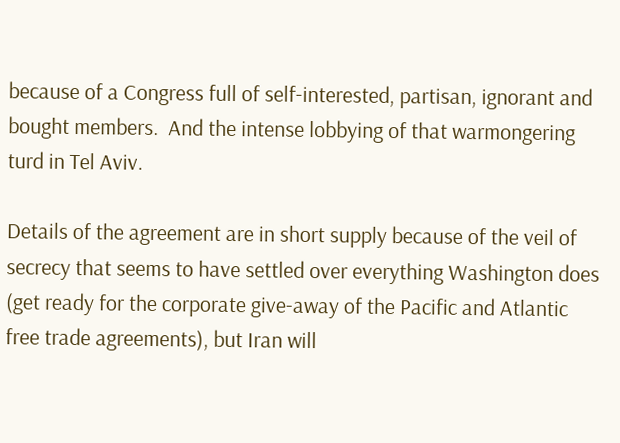because of a Congress full of self-interested, partisan, ignorant and bought members.  And the intense lobbying of that warmongering turd in Tel Aviv.

Details of the agreement are in short supply because of the veil of secrecy that seems to have settled over everything Washington does (get ready for the corporate give-away of the Pacific and Atlantic free trade agreements), but Iran will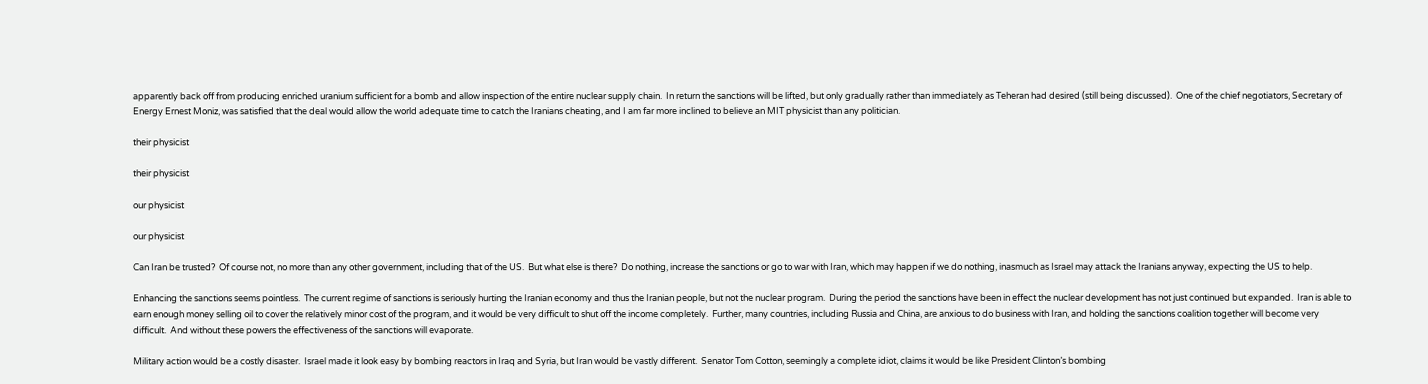apparently back off from producing enriched uranium sufficient for a bomb and allow inspection of the entire nuclear supply chain.  In return the sanctions will be lifted, but only gradually rather than immediately as Teheran had desired (still being discussed).  One of the chief negotiators, Secretary of Energy Ernest Moniz, was satisfied that the deal would allow the world adequate time to catch the Iranians cheating, and I am far more inclined to believe an MIT physicist than any politician.

their physicist

their physicist

our physicist

our physicist

Can Iran be trusted?  Of course not, no more than any other government, including that of the US.  But what else is there?  Do nothing, increase the sanctions or go to war with Iran, which may happen if we do nothing, inasmuch as Israel may attack the Iranians anyway, expecting the US to help.

Enhancing the sanctions seems pointless.  The current regime of sanctions is seriously hurting the Iranian economy and thus the Iranian people, but not the nuclear program.  During the period the sanctions have been in effect the nuclear development has not just continued but expanded.  Iran is able to earn enough money selling oil to cover the relatively minor cost of the program, and it would be very difficult to shut off the income completely.  Further, many countries, including Russia and China, are anxious to do business with Iran, and holding the sanctions coalition together will become very difficult.  And without these powers the effectiveness of the sanctions will evaporate.

Military action would be a costly disaster.  Israel made it look easy by bombing reactors in Iraq and Syria, but Iran would be vastly different.  Senator Tom Cotton, seemingly a complete idiot, claims it would be like President Clinton’s bombing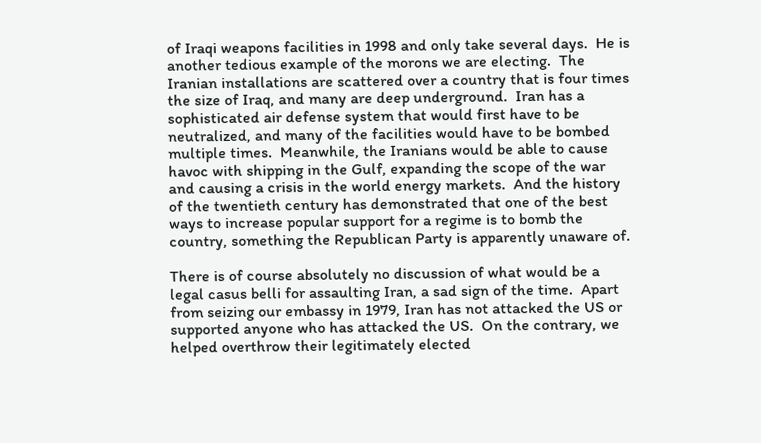of Iraqi weapons facilities in 1998 and only take several days.  He is another tedious example of the morons we are electing.  The Iranian installations are scattered over a country that is four times the size of Iraq, and many are deep underground.  Iran has a sophisticated air defense system that would first have to be neutralized, and many of the facilities would have to be bombed multiple times.  Meanwhile, the Iranians would be able to cause havoc with shipping in the Gulf, expanding the scope of the war and causing a crisis in the world energy markets.  And the history of the twentieth century has demonstrated that one of the best ways to increase popular support for a regime is to bomb the country, something the Republican Party is apparently unaware of.

There is of course absolutely no discussion of what would be a legal casus belli for assaulting Iran, a sad sign of the time.  Apart from seizing our embassy in 1979, Iran has not attacked the US or supported anyone who has attacked the US.  On the contrary, we helped overthrow their legitimately elected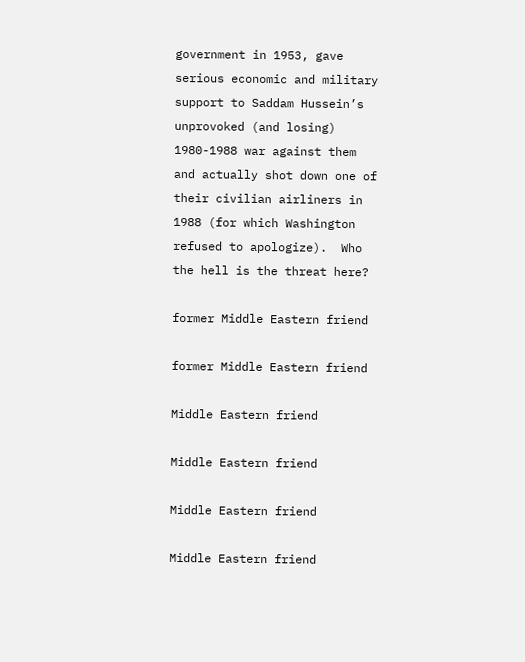government in 1953, gave serious economic and military support to Saddam Hussein’s unprovoked (and losing) 1980-1988 war against them and actually shot down one of their civilian airliners in 1988 (for which Washington refused to apologize).  Who the hell is the threat here?

former Middle Eastern friend

former Middle Eastern friend

Middle Eastern friend

Middle Eastern friend

Middle Eastern friend

Middle Eastern friend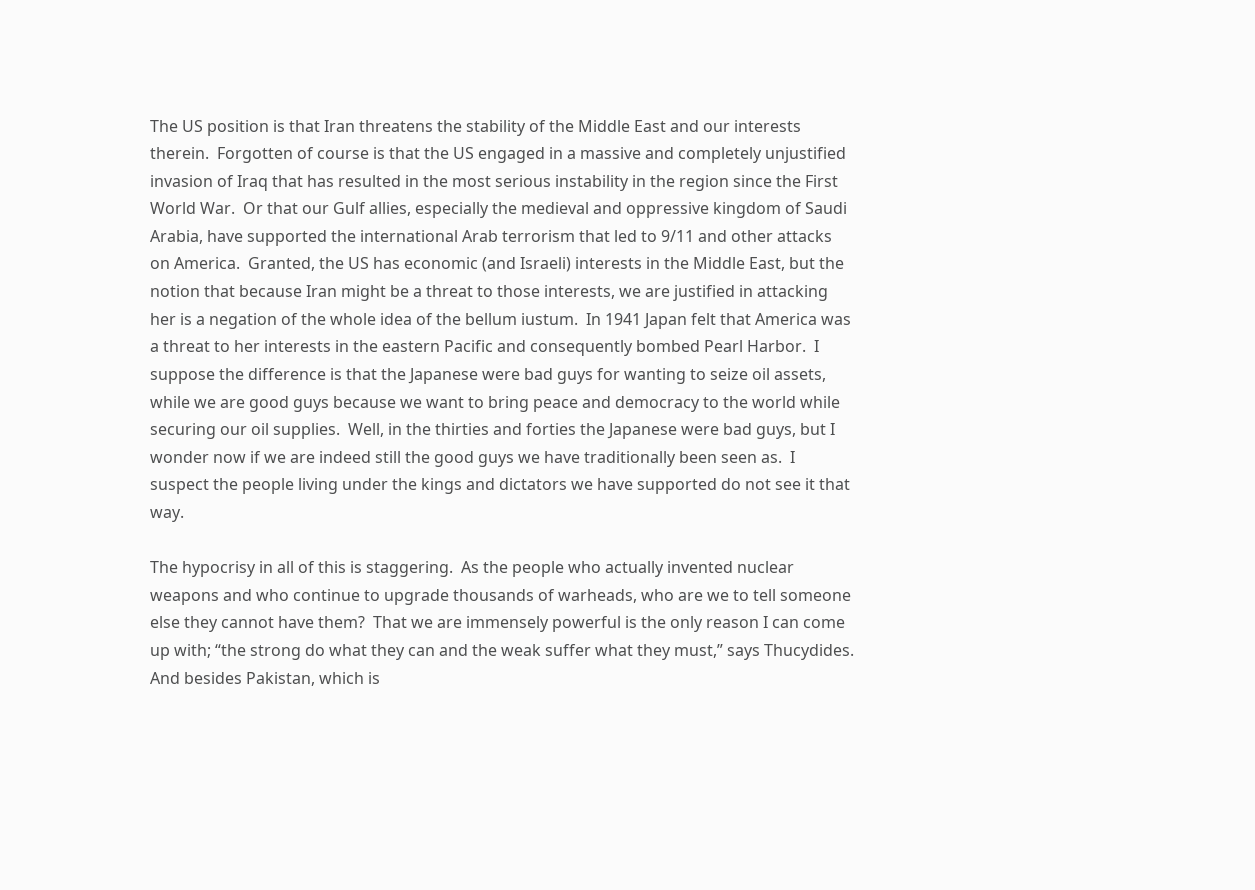The US position is that Iran threatens the stability of the Middle East and our interests therein.  Forgotten of course is that the US engaged in a massive and completely unjustified invasion of Iraq that has resulted in the most serious instability in the region since the First World War.  Or that our Gulf allies, especially the medieval and oppressive kingdom of Saudi Arabia, have supported the international Arab terrorism that led to 9/11 and other attacks on America.  Granted, the US has economic (and Israeli) interests in the Middle East, but the notion that because Iran might be a threat to those interests, we are justified in attacking her is a negation of the whole idea of the bellum iustum.  In 1941 Japan felt that America was a threat to her interests in the eastern Pacific and consequently bombed Pearl Harbor.  I suppose the difference is that the Japanese were bad guys for wanting to seize oil assets, while we are good guys because we want to bring peace and democracy to the world while securing our oil supplies.  Well, in the thirties and forties the Japanese were bad guys, but I wonder now if we are indeed still the good guys we have traditionally been seen as.  I suspect the people living under the kings and dictators we have supported do not see it that way.

The hypocrisy in all of this is staggering.  As the people who actually invented nuclear weapons and who continue to upgrade thousands of warheads, who are we to tell someone else they cannot have them?  That we are immensely powerful is the only reason I can come up with; “the strong do what they can and the weak suffer what they must,” says Thucydides.  And besides Pakistan, which is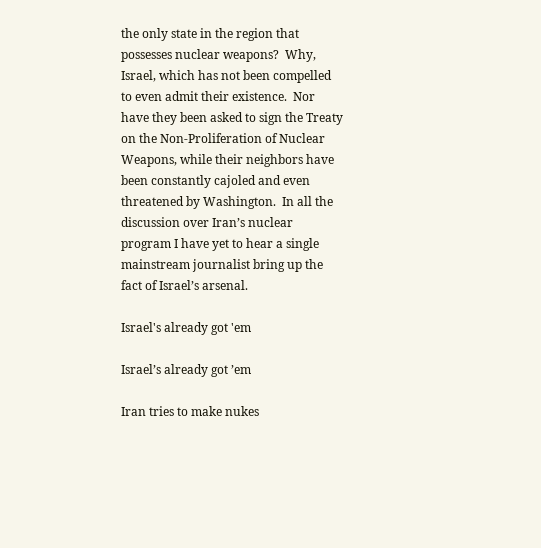the only state in the region that possesses nuclear weapons?  Why, Israel, which has not been compelled to even admit their existence.  Nor have they been asked to sign the Treaty on the Non-Proliferation of Nuclear Weapons, while their neighbors have been constantly cajoled and even threatened by Washington.  In all the discussion over Iran’s nuclear program I have yet to hear a single mainstream journalist bring up the fact of Israel’s arsenal.

Israel's already got 'em

Israel’s already got ’em

Iran tries to make nukes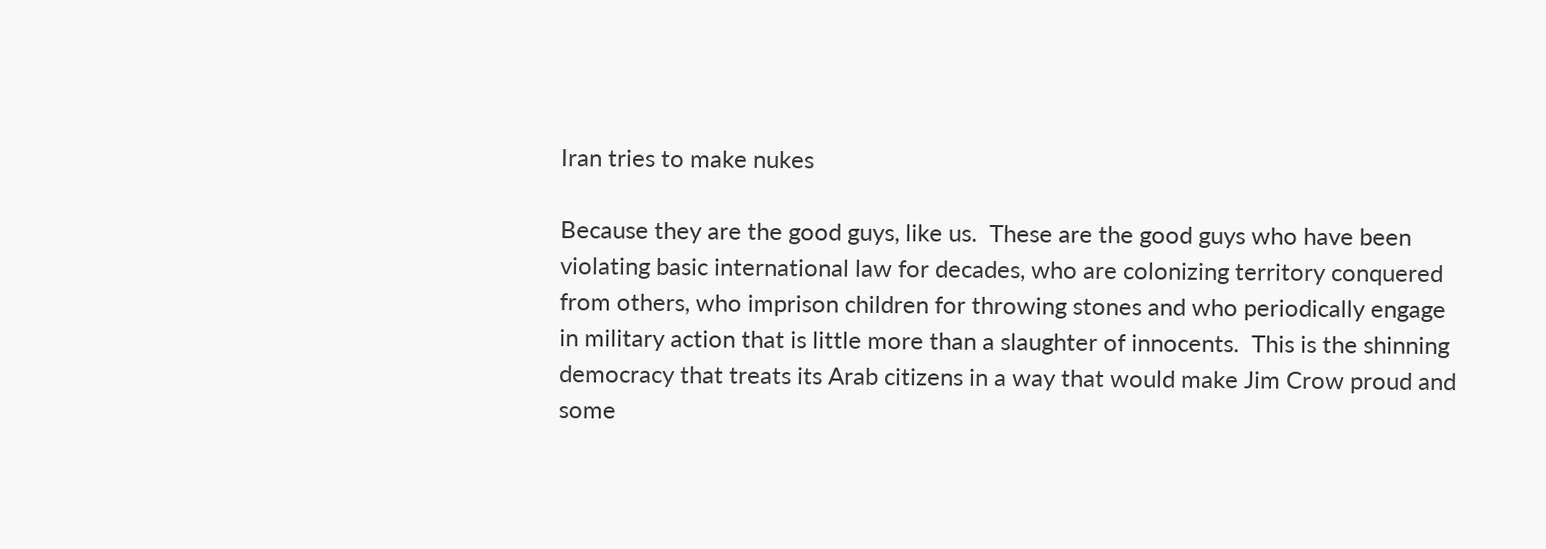Iran tries to make nukes

Because they are the good guys, like us.  These are the good guys who have been violating basic international law for decades, who are colonizing territory conquered from others, who imprison children for throwing stones and who periodically engage in military action that is little more than a slaughter of innocents.  This is the shinning democracy that treats its Arab citizens in a way that would make Jim Crow proud and some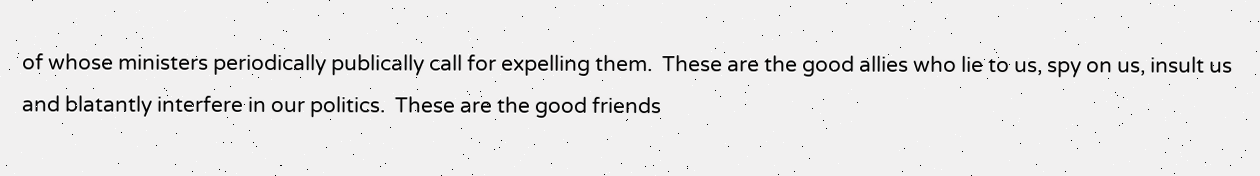of whose ministers periodically publically call for expelling them.  These are the good allies who lie to us, spy on us, insult us and blatantly interfere in our politics.  These are the good friends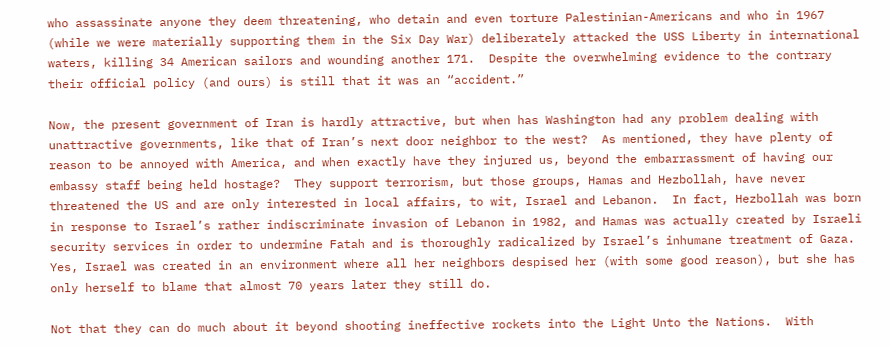who assassinate anyone they deem threatening, who detain and even torture Palestinian-Americans and who in 1967 (while we were materially supporting them in the Six Day War) deliberately attacked the USS Liberty in international waters, killing 34 American sailors and wounding another 171.  Despite the overwhelming evidence to the contrary their official policy (and ours) is still that it was an “accident.”

Now, the present government of Iran is hardly attractive, but when has Washington had any problem dealing with unattractive governments, like that of Iran’s next door neighbor to the west?  As mentioned, they have plenty of reason to be annoyed with America, and when exactly have they injured us, beyond the embarrassment of having our embassy staff being held hostage?  They support terrorism, but those groups, Hamas and Hezbollah, have never threatened the US and are only interested in local affairs, to wit, Israel and Lebanon.  In fact, Hezbollah was born in response to Israel’s rather indiscriminate invasion of Lebanon in 1982, and Hamas was actually created by Israeli security services in order to undermine Fatah and is thoroughly radicalized by Israel’s inhumane treatment of Gaza.  Yes, Israel was created in an environment where all her neighbors despised her (with some good reason), but she has only herself to blame that almost 70 years later they still do.

Not that they can do much about it beyond shooting ineffective rockets into the Light Unto the Nations.  With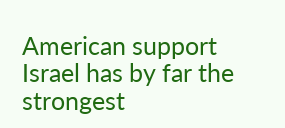American support Israel has by far the strongest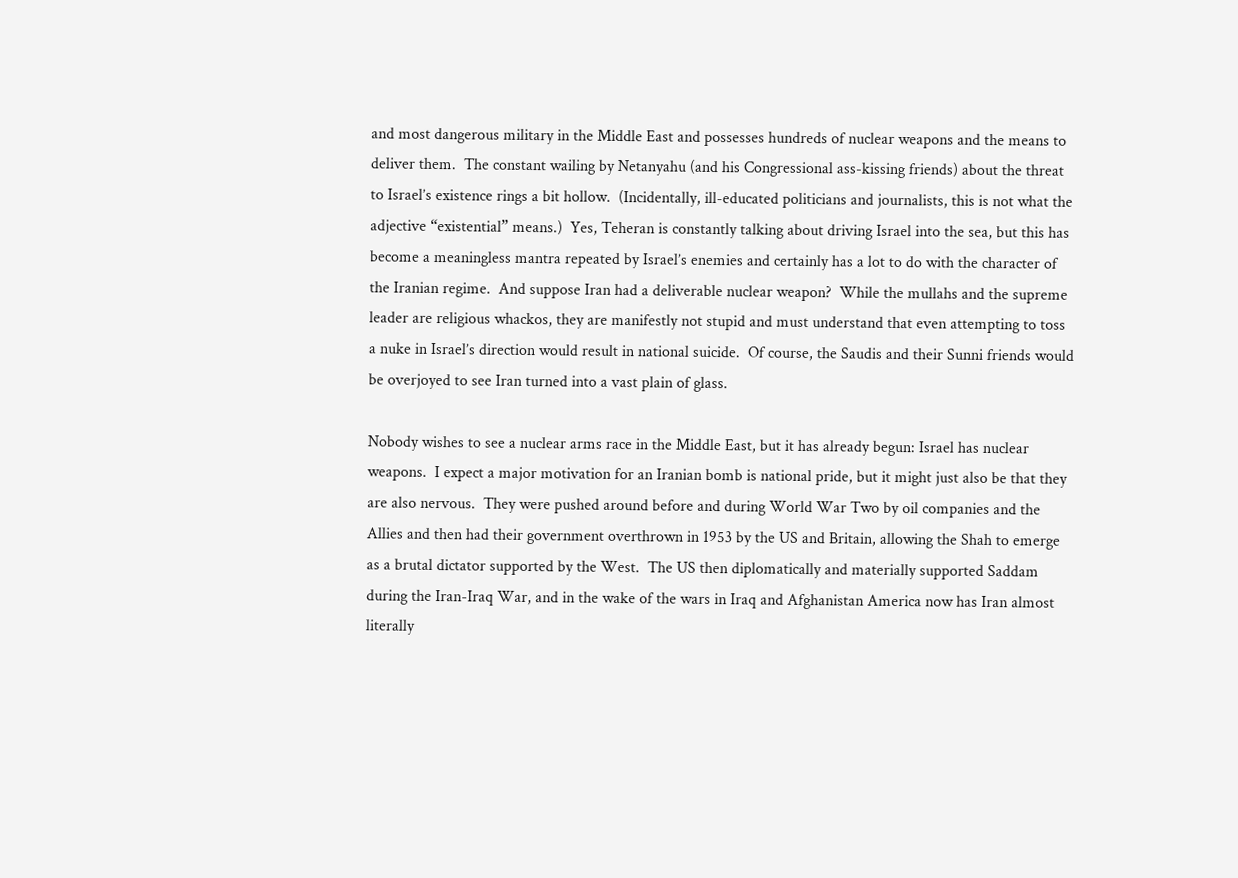and most dangerous military in the Middle East and possesses hundreds of nuclear weapons and the means to deliver them.  The constant wailing by Netanyahu (and his Congressional ass-kissing friends) about the threat to Israel’s existence rings a bit hollow.  (Incidentally, ill-educated politicians and journalists, this is not what the adjective “existential” means.)  Yes, Teheran is constantly talking about driving Israel into the sea, but this has become a meaningless mantra repeated by Israel’s enemies and certainly has a lot to do with the character of the Iranian regime.  And suppose Iran had a deliverable nuclear weapon?  While the mullahs and the supreme leader are religious whackos, they are manifestly not stupid and must understand that even attempting to toss a nuke in Israel’s direction would result in national suicide.  Of course, the Saudis and their Sunni friends would be overjoyed to see Iran turned into a vast plain of glass.

Nobody wishes to see a nuclear arms race in the Middle East, but it has already begun: Israel has nuclear weapons.  I expect a major motivation for an Iranian bomb is national pride, but it might just also be that they are also nervous.  They were pushed around before and during World War Two by oil companies and the Allies and then had their government overthrown in 1953 by the US and Britain, allowing the Shah to emerge as a brutal dictator supported by the West.  The US then diplomatically and materially supported Saddam during the Iran-Iraq War, and in the wake of the wars in Iraq and Afghanistan America now has Iran almost literally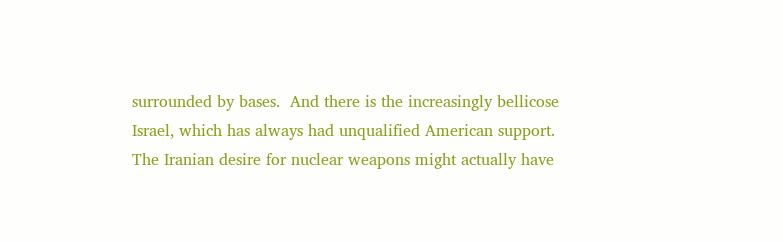surrounded by bases.  And there is the increasingly bellicose Israel, which has always had unqualified American support.  The Iranian desire for nuclear weapons might actually have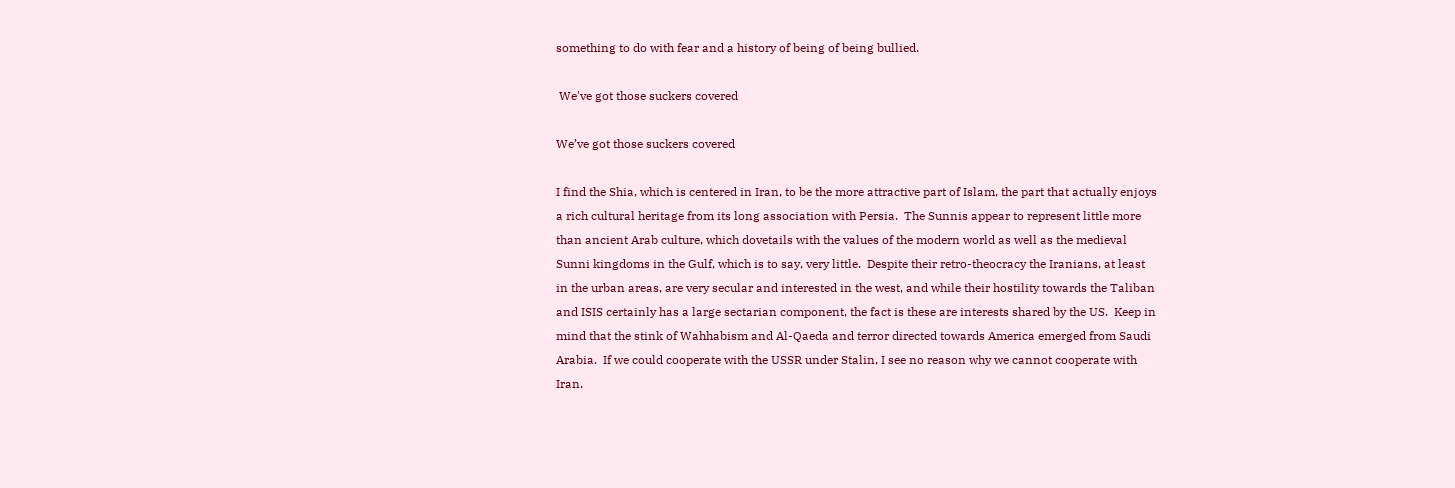something to do with fear and a history of being of being bullied.

 We've got those suckers covered

We’ve got those suckers covered

I find the Shia, which is centered in Iran, to be the more attractive part of Islam, the part that actually enjoys a rich cultural heritage from its long association with Persia.  The Sunnis appear to represent little more than ancient Arab culture, which dovetails with the values of the modern world as well as the medieval Sunni kingdoms in the Gulf, which is to say, very little.  Despite their retro-theocracy the Iranians, at least in the urban areas, are very secular and interested in the west, and while their hostility towards the Taliban and ISIS certainly has a large sectarian component, the fact is these are interests shared by the US.  Keep in mind that the stink of Wahhabism and Al-Qaeda and terror directed towards America emerged from Saudi Arabia.  If we could cooperate with the USSR under Stalin, I see no reason why we cannot cooperate with Iran.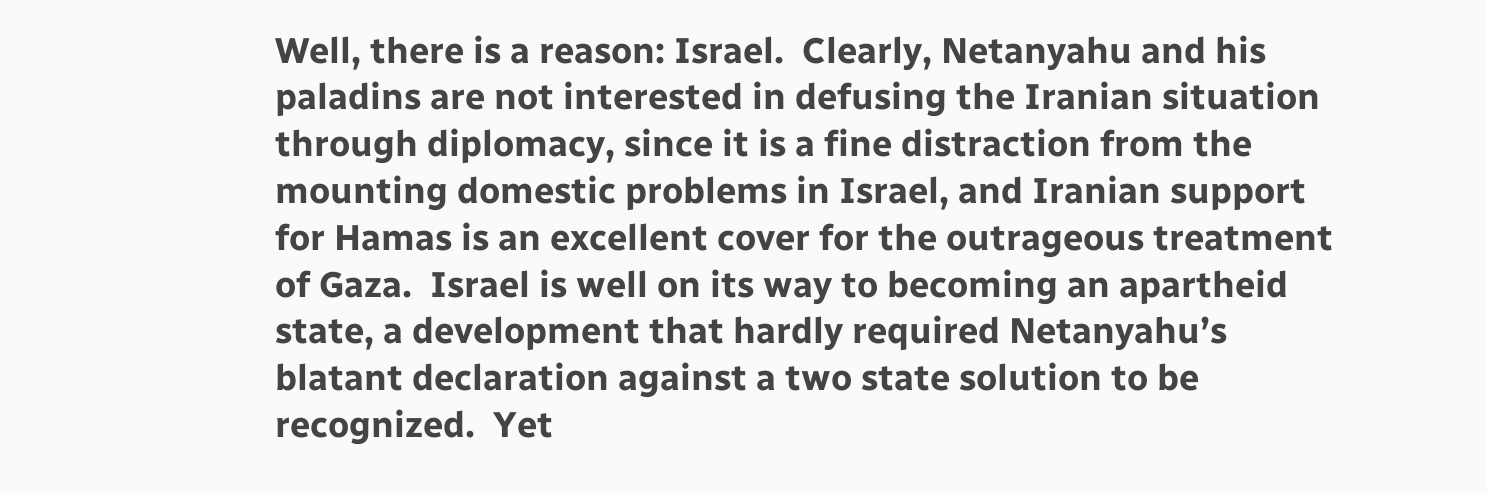Well, there is a reason: Israel.  Clearly, Netanyahu and his paladins are not interested in defusing the Iranian situation through diplomacy, since it is a fine distraction from the mounting domestic problems in Israel, and Iranian support for Hamas is an excellent cover for the outrageous treatment of Gaza.  Israel is well on its way to becoming an apartheid state, a development that hardly required Netanyahu’s blatant declaration against a two state solution to be recognized.  Yet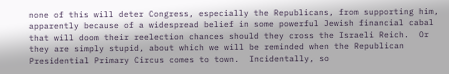none of this will deter Congress, especially the Republicans, from supporting him, apparently because of a widespread belief in some powerful Jewish financial cabal that will doom their reelection chances should they cross the Israeli Reich.  Or they are simply stupid, about which we will be reminded when the Republican Presidential Primary Circus comes to town.  Incidentally, so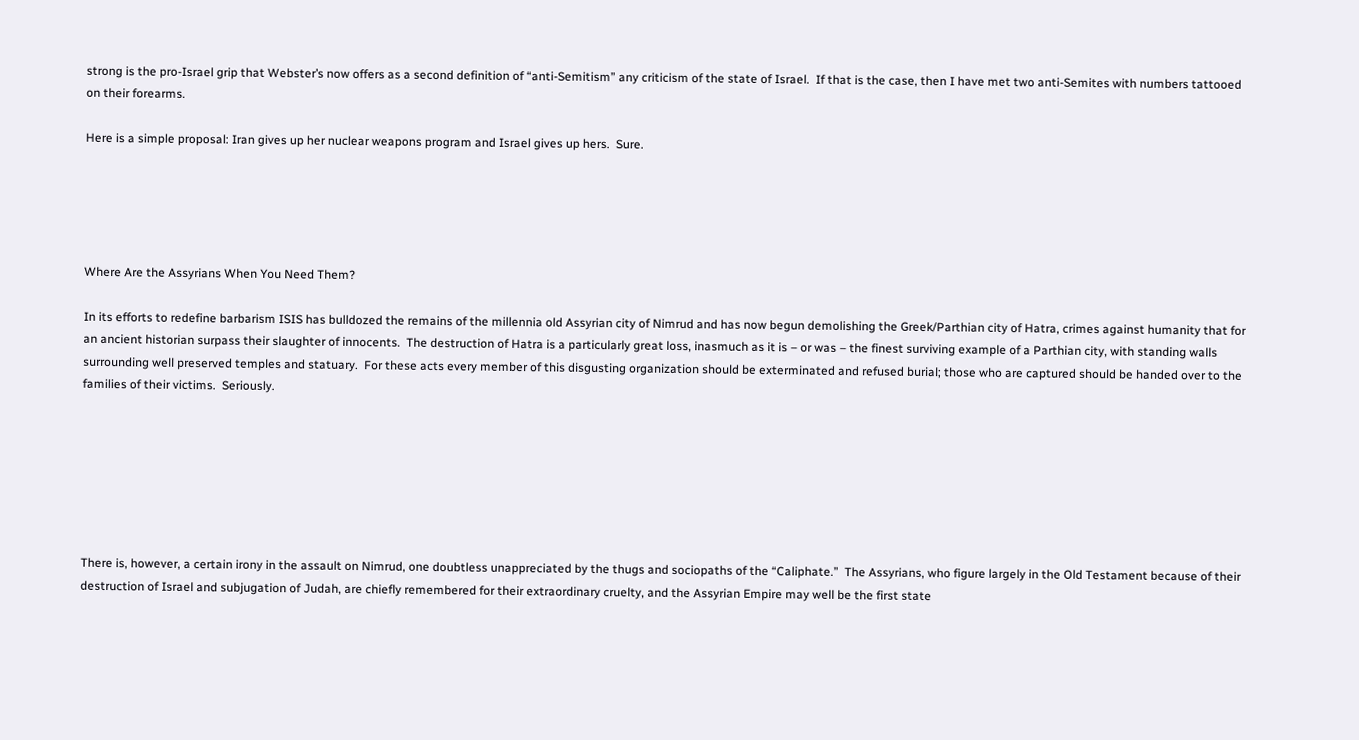strong is the pro-Israel grip that Webster’s now offers as a second definition of “anti-Semitism” any criticism of the state of Israel.  If that is the case, then I have met two anti-Semites with numbers tattooed on their forearms.

Here is a simple proposal: Iran gives up her nuclear weapons program and Israel gives up hers.  Sure.





Where Are the Assyrians When You Need Them?

In its efforts to redefine barbarism ISIS has bulldozed the remains of the millennia old Assyrian city of Nimrud and has now begun demolishing the Greek/Parthian city of Hatra, crimes against humanity that for an ancient historian surpass their slaughter of innocents.  The destruction of Hatra is a particularly great loss, inasmuch as it is – or was – the finest surviving example of a Parthian city, with standing walls surrounding well preserved temples and statuary.  For these acts every member of this disgusting organization should be exterminated and refused burial; those who are captured should be handed over to the families of their victims.  Seriously.







There is, however, a certain irony in the assault on Nimrud, one doubtless unappreciated by the thugs and sociopaths of the “Caliphate.”  The Assyrians, who figure largely in the Old Testament because of their destruction of Israel and subjugation of Judah, are chiefly remembered for their extraordinary cruelty, and the Assyrian Empire may well be the first state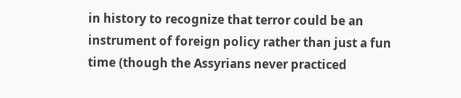in history to recognize that terror could be an instrument of foreign policy rather than just a fun time (though the Assyrians never practiced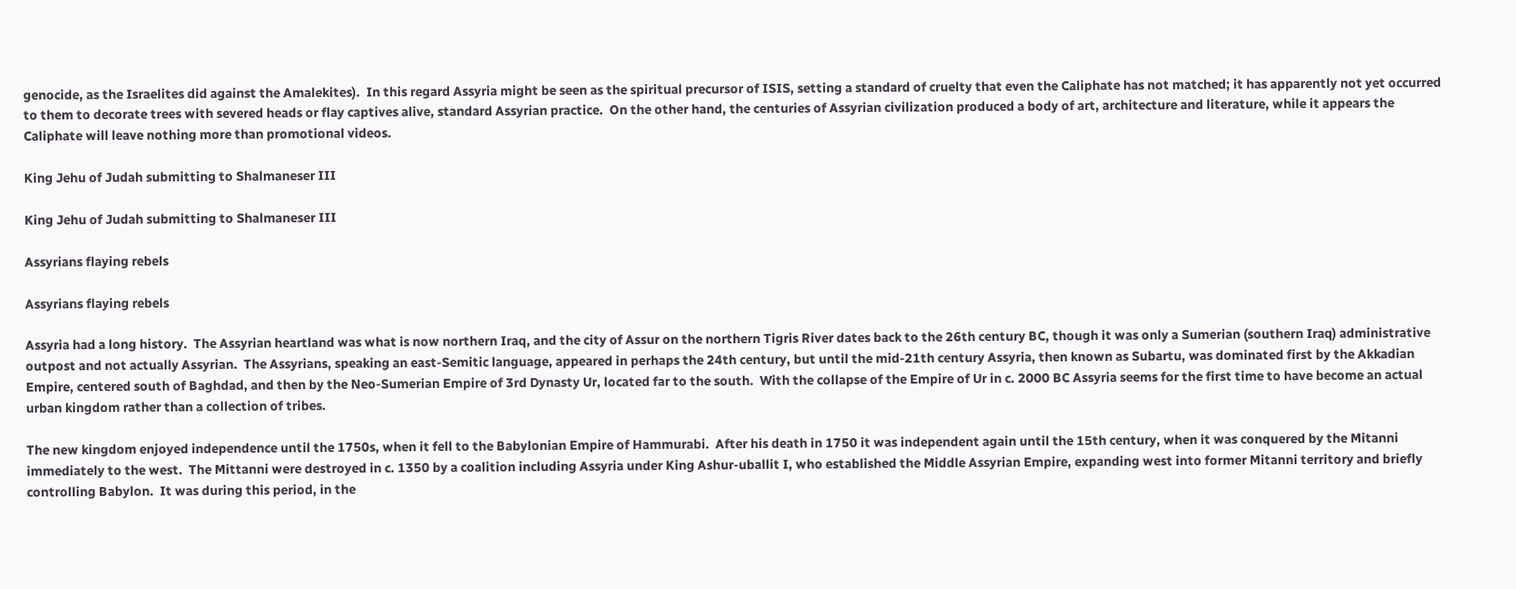genocide, as the Israelites did against the Amalekites).  In this regard Assyria might be seen as the spiritual precursor of ISIS, setting a standard of cruelty that even the Caliphate has not matched; it has apparently not yet occurred to them to decorate trees with severed heads or flay captives alive, standard Assyrian practice.  On the other hand, the centuries of Assyrian civilization produced a body of art, architecture and literature, while it appears the Caliphate will leave nothing more than promotional videos.

King Jehu of Judah submitting to Shalmaneser III

King Jehu of Judah submitting to Shalmaneser III

Assyrians flaying rebels

Assyrians flaying rebels

Assyria had a long history.  The Assyrian heartland was what is now northern Iraq, and the city of Assur on the northern Tigris River dates back to the 26th century BC, though it was only a Sumerian (southern Iraq) administrative outpost and not actually Assyrian.  The Assyrians, speaking an east-Semitic language, appeared in perhaps the 24th century, but until the mid-21th century Assyria, then known as Subartu, was dominated first by the Akkadian Empire, centered south of Baghdad, and then by the Neo-Sumerian Empire of 3rd Dynasty Ur, located far to the south.  With the collapse of the Empire of Ur in c. 2000 BC Assyria seems for the first time to have become an actual urban kingdom rather than a collection of tribes.

The new kingdom enjoyed independence until the 1750s, when it fell to the Babylonian Empire of Hammurabi.  After his death in 1750 it was independent again until the 15th century, when it was conquered by the Mitanni immediately to the west.  The Mittanni were destroyed in c. 1350 by a coalition including Assyria under King Ashur-uballit I, who established the Middle Assyrian Empire, expanding west into former Mitanni territory and briefly controlling Babylon.  It was during this period, in the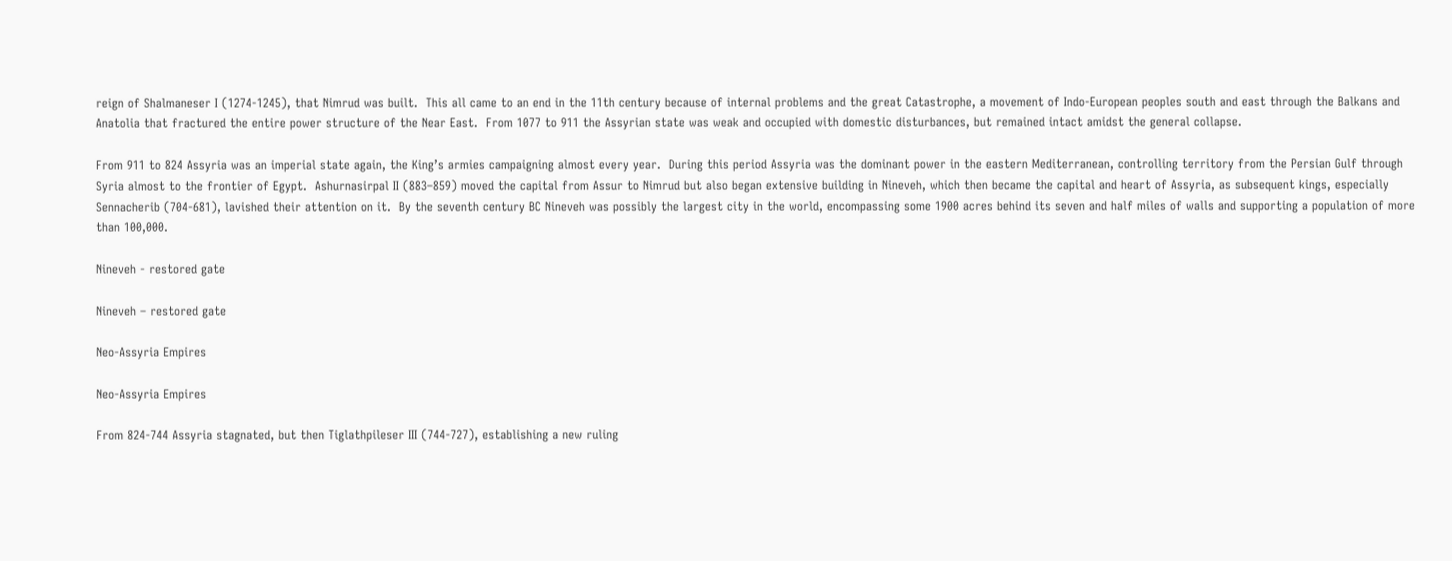reign of Shalmaneser I (1274-1245), that Nimrud was built.  This all came to an end in the 11th century because of internal problems and the great Catastrophe, a movement of Indo-European peoples south and east through the Balkans and Anatolia that fractured the entire power structure of the Near East.  From 1077 to 911 the Assyrian state was weak and occupied with domestic disturbances, but remained intact amidst the general collapse.

From 911 to 824 Assyria was an imperial state again, the King’s armies campaigning almost every year.  During this period Assyria was the dominant power in the eastern Mediterranean, controlling territory from the Persian Gulf through Syria almost to the frontier of Egypt.  Ashurnasirpal II (883–859) moved the capital from Assur to Nimrud but also began extensive building in Nineveh, which then became the capital and heart of Assyria, as subsequent kings, especially Sennacherib (704-681), lavished their attention on it.  By the seventh century BC Nineveh was possibly the largest city in the world, encompassing some 1900 acres behind its seven and half miles of walls and supporting a population of more than 100,000.

Nineveh - restored gate

Nineveh – restored gate

Neo-Assyria Empires

Neo-Assyria Empires

From 824-744 Assyria stagnated, but then Tiglathpileser III (744-727), establishing a new ruling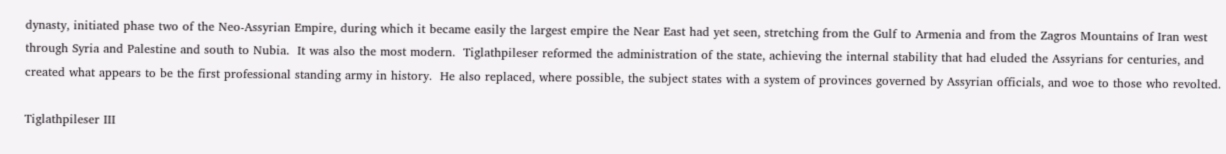dynasty, initiated phase two of the Neo-Assyrian Empire, during which it became easily the largest empire the Near East had yet seen, stretching from the Gulf to Armenia and from the Zagros Mountains of Iran west through Syria and Palestine and south to Nubia.  It was also the most modern.  Tiglathpileser reformed the administration of the state, achieving the internal stability that had eluded the Assyrians for centuries, and created what appears to be the first professional standing army in history.  He also replaced, where possible, the subject states with a system of provinces governed by Assyrian officials, and woe to those who revolted.

Tiglathpileser III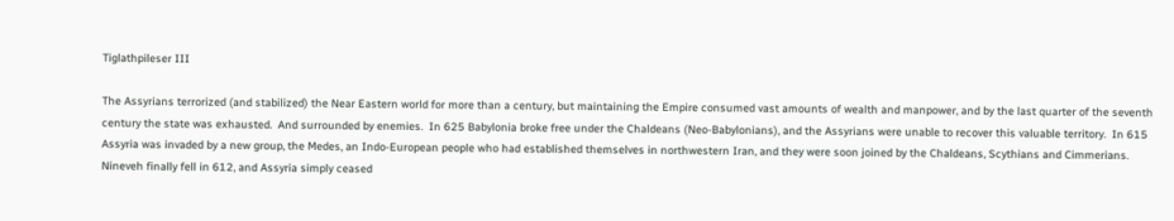Tiglathpileser III

The Assyrians terrorized (and stabilized) the Near Eastern world for more than a century, but maintaining the Empire consumed vast amounts of wealth and manpower, and by the last quarter of the seventh century the state was exhausted.  And surrounded by enemies.  In 625 Babylonia broke free under the Chaldeans (Neo-Babylonians), and the Assyrians were unable to recover this valuable territory.  In 615 Assyria was invaded by a new group, the Medes, an Indo-European people who had established themselves in northwestern Iran, and they were soon joined by the Chaldeans, Scythians and Cimmerians.  Nineveh finally fell in 612, and Assyria simply ceased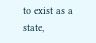to exist as a state,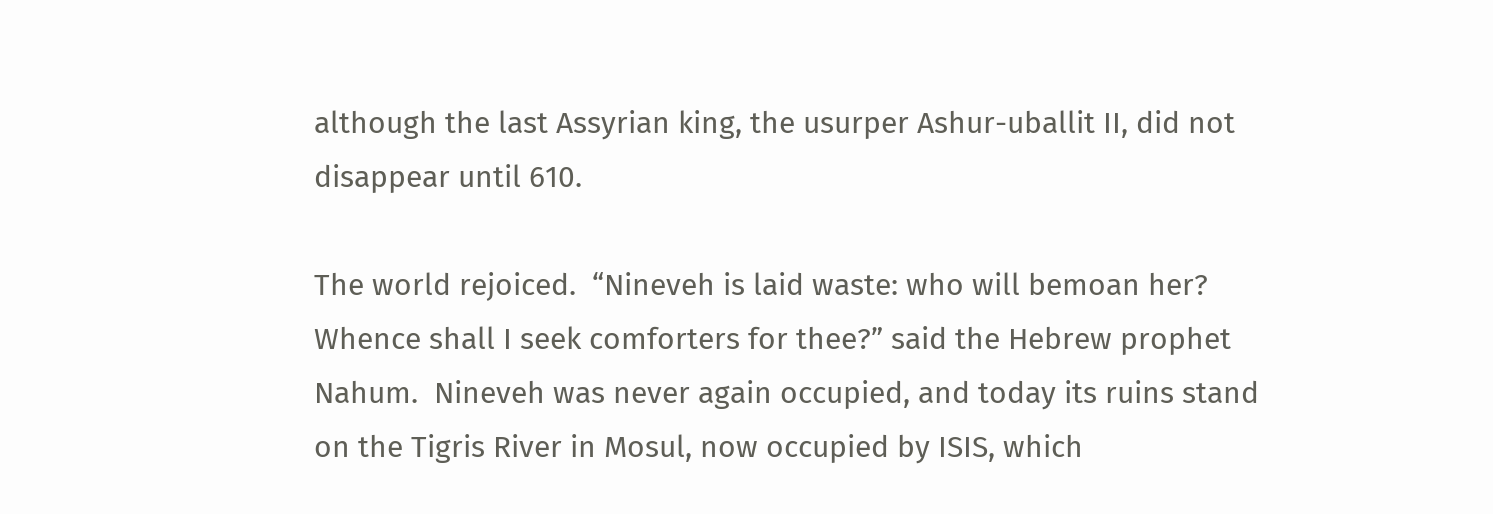although the last Assyrian king, the usurper Ashur-uballit II, did not disappear until 610.

The world rejoiced.  “Nineveh is laid waste: who will bemoan her?  Whence shall I seek comforters for thee?” said the Hebrew prophet Nahum.  Nineveh was never again occupied, and today its ruins stand on the Tigris River in Mosul, now occupied by ISIS, which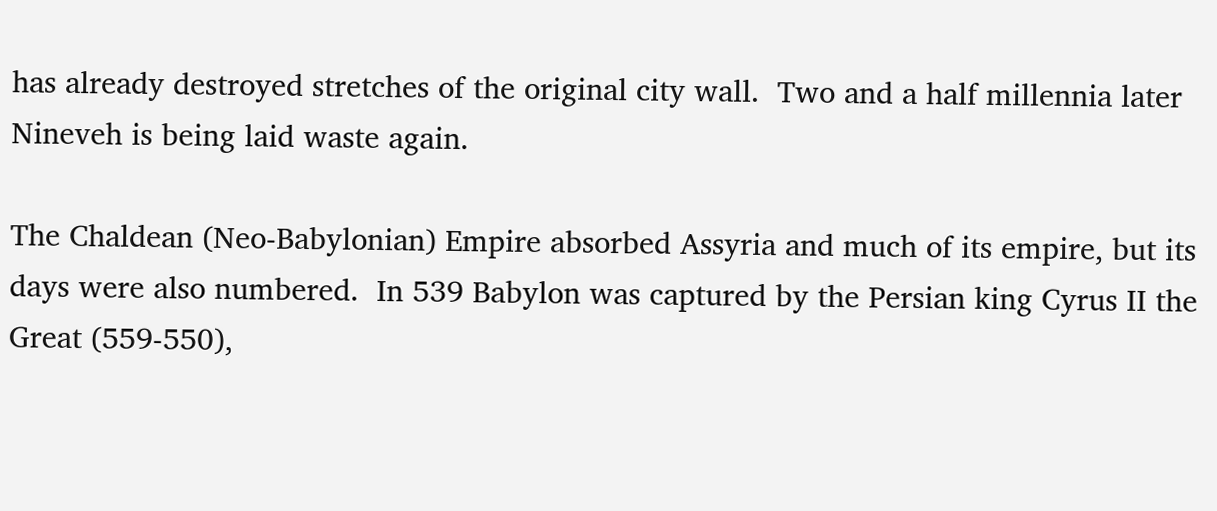has already destroyed stretches of the original city wall.  Two and a half millennia later Nineveh is being laid waste again.

The Chaldean (Neo-Babylonian) Empire absorbed Assyria and much of its empire, but its days were also numbered.  In 539 Babylon was captured by the Persian king Cyrus II the Great (559-550),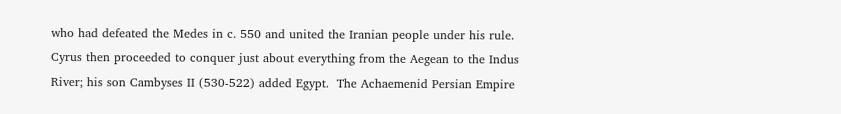who had defeated the Medes in c. 550 and united the Iranian people under his rule.  Cyrus then proceeded to conquer just about everything from the Aegean to the Indus River; his son Cambyses II (530-522) added Egypt.  The Achaemenid Persian Empire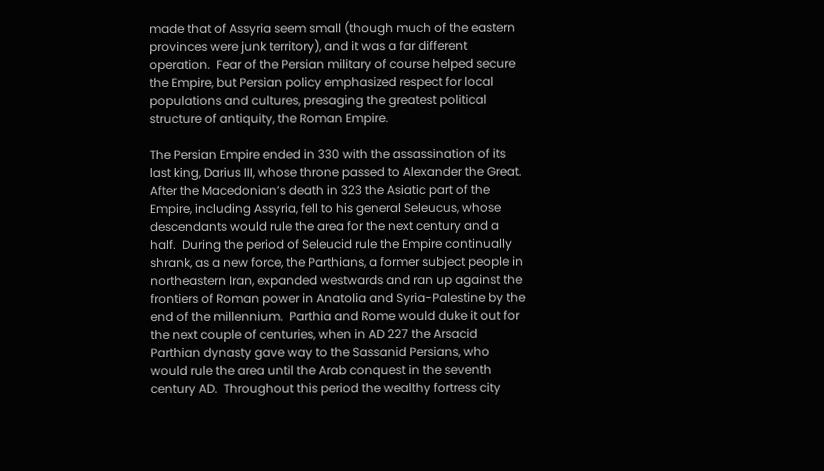made that of Assyria seem small (though much of the eastern provinces were junk territory), and it was a far different operation.  Fear of the Persian military of course helped secure the Empire, but Persian policy emphasized respect for local populations and cultures, presaging the greatest political structure of antiquity, the Roman Empire.

The Persian Empire ended in 330 with the assassination of its last king, Darius III, whose throne passed to Alexander the Great.  After the Macedonian’s death in 323 the Asiatic part of the Empire, including Assyria, fell to his general Seleucus, whose descendants would rule the area for the next century and a half.  During the period of Seleucid rule the Empire continually shrank, as a new force, the Parthians, a former subject people in northeastern Iran, expanded westwards and ran up against the frontiers of Roman power in Anatolia and Syria-Palestine by the end of the millennium.  Parthia and Rome would duke it out for the next couple of centuries, when in AD 227 the Arsacid Parthian dynasty gave way to the Sassanid Persians, who would rule the area until the Arab conquest in the seventh century AD.  Throughout this period the wealthy fortress city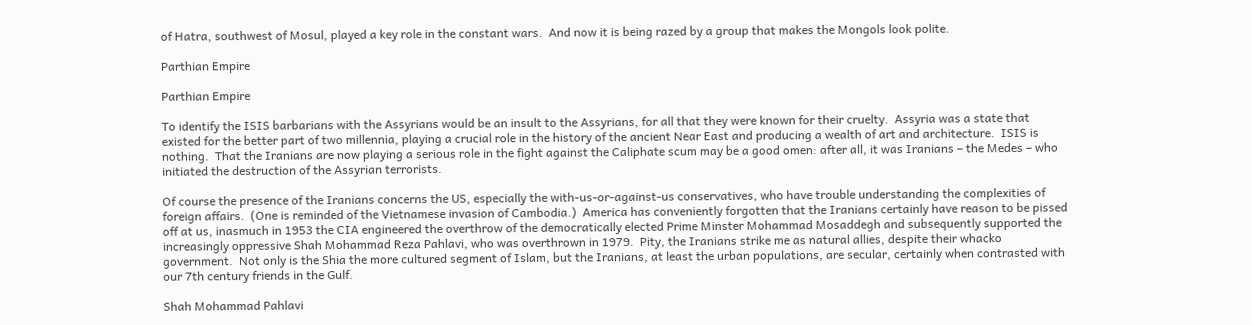of Hatra, southwest of Mosul, played a key role in the constant wars.  And now it is being razed by a group that makes the Mongols look polite.

Parthian Empire

Parthian Empire

To identify the ISIS barbarians with the Assyrians would be an insult to the Assyrians, for all that they were known for their cruelty.  Assyria was a state that existed for the better part of two millennia, playing a crucial role in the history of the ancient Near East and producing a wealth of art and architecture.  ISIS is nothing.  That the Iranians are now playing a serious role in the fight against the Caliphate scum may be a good omen: after all, it was Iranians – the Medes – who initiated the destruction of the Assyrian terrorists.

Of course the presence of the Iranians concerns the US, especially the with-us-or-against-us conservatives, who have trouble understanding the complexities of foreign affairs.  (One is reminded of the Vietnamese invasion of Cambodia.)  America has conveniently forgotten that the Iranians certainly have reason to be pissed off at us, inasmuch in 1953 the CIA engineered the overthrow of the democratically elected Prime Minster Mohammad Mosaddegh and subsequently supported the increasingly oppressive Shah Mohammad Reza Pahlavi, who was overthrown in 1979.  Pity, the Iranians strike me as natural allies, despite their whacko government.  Not only is the Shia the more cultured segment of Islam, but the Iranians, at least the urban populations, are secular, certainly when contrasted with our 7th century friends in the Gulf.

Shah Mohammad Pahlavi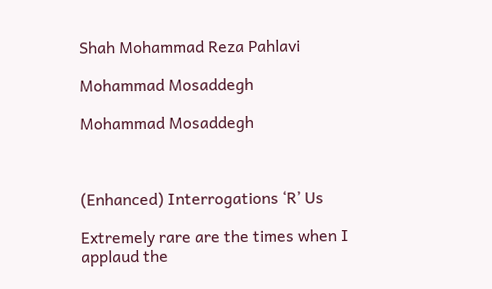Shah Mohammad Reza Pahlavi

Mohammad Mosaddegh

Mohammad Mosaddegh



(Enhanced) Interrogations ‘R’ Us

Extremely rare are the times when I applaud the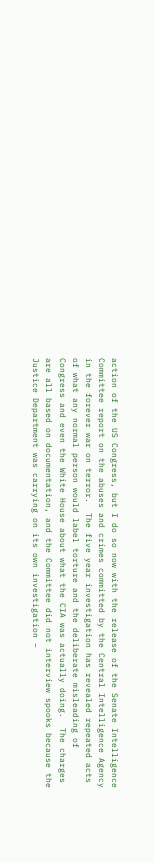action of the US Congress, but I do so now with the release of the Senate Intelligence Committee report on the abuses and crimes committed by the Central Intelligence Agency in the forever war on terror.  The five year investigation has revealed repeated acts of what any normal person would label torture and the deliberate misleading of Congress and even the White House about what the CIA was actually doing.  The charges are all based on documentation, and the Committee did not interview spooks because the Justice Department was carrying on its own investigation –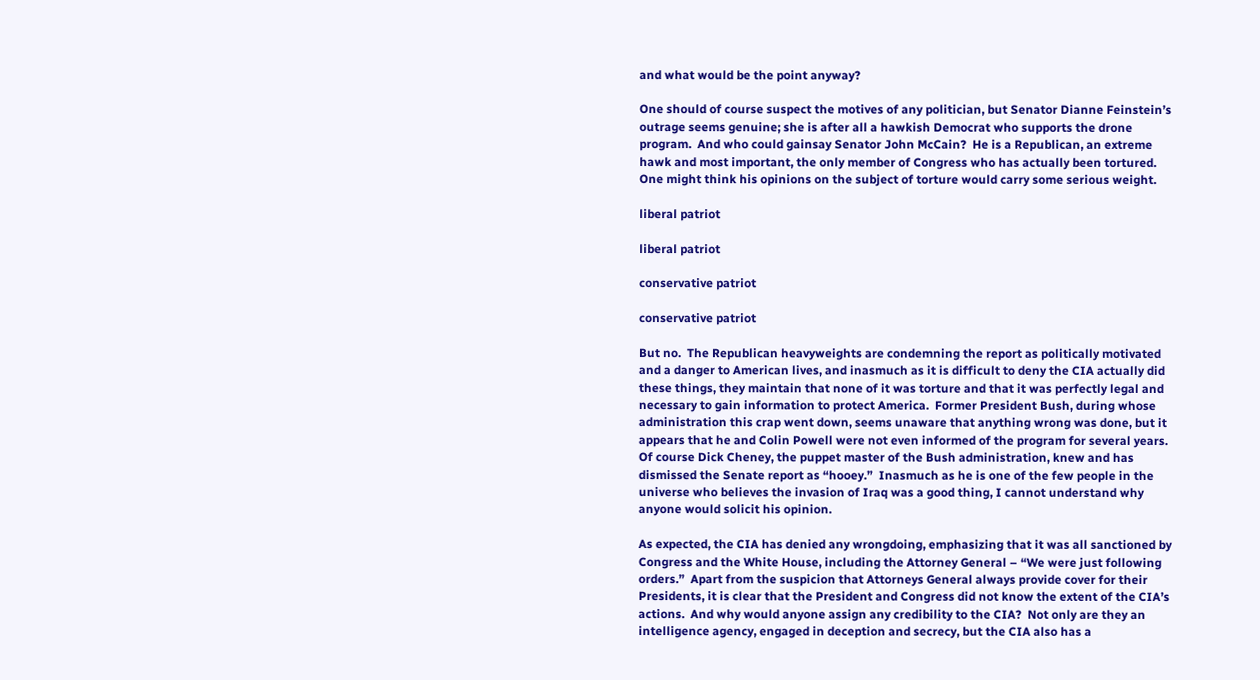and what would be the point anyway?

One should of course suspect the motives of any politician, but Senator Dianne Feinstein’s outrage seems genuine; she is after all a hawkish Democrat who supports the drone program.  And who could gainsay Senator John McCain?  He is a Republican, an extreme hawk and most important, the only member of Congress who has actually been tortured.  One might think his opinions on the subject of torture would carry some serious weight.

liberal patriot

liberal patriot

conservative patriot

conservative patriot

But no.  The Republican heavyweights are condemning the report as politically motivated and a danger to American lives, and inasmuch as it is difficult to deny the CIA actually did these things, they maintain that none of it was torture and that it was perfectly legal and necessary to gain information to protect America.  Former President Bush, during whose administration this crap went down, seems unaware that anything wrong was done, but it appears that he and Colin Powell were not even informed of the program for several years.  Of course Dick Cheney, the puppet master of the Bush administration, knew and has dismissed the Senate report as “hooey.”  Inasmuch as he is one of the few people in the universe who believes the invasion of Iraq was a good thing, I cannot understand why anyone would solicit his opinion.

As expected, the CIA has denied any wrongdoing, emphasizing that it was all sanctioned by Congress and the White House, including the Attorney General – “We were just following orders.”  Apart from the suspicion that Attorneys General always provide cover for their Presidents, it is clear that the President and Congress did not know the extent of the CIA’s actions.  And why would anyone assign any credibility to the CIA?  Not only are they an intelligence agency, engaged in deception and secrecy, but the CIA also has a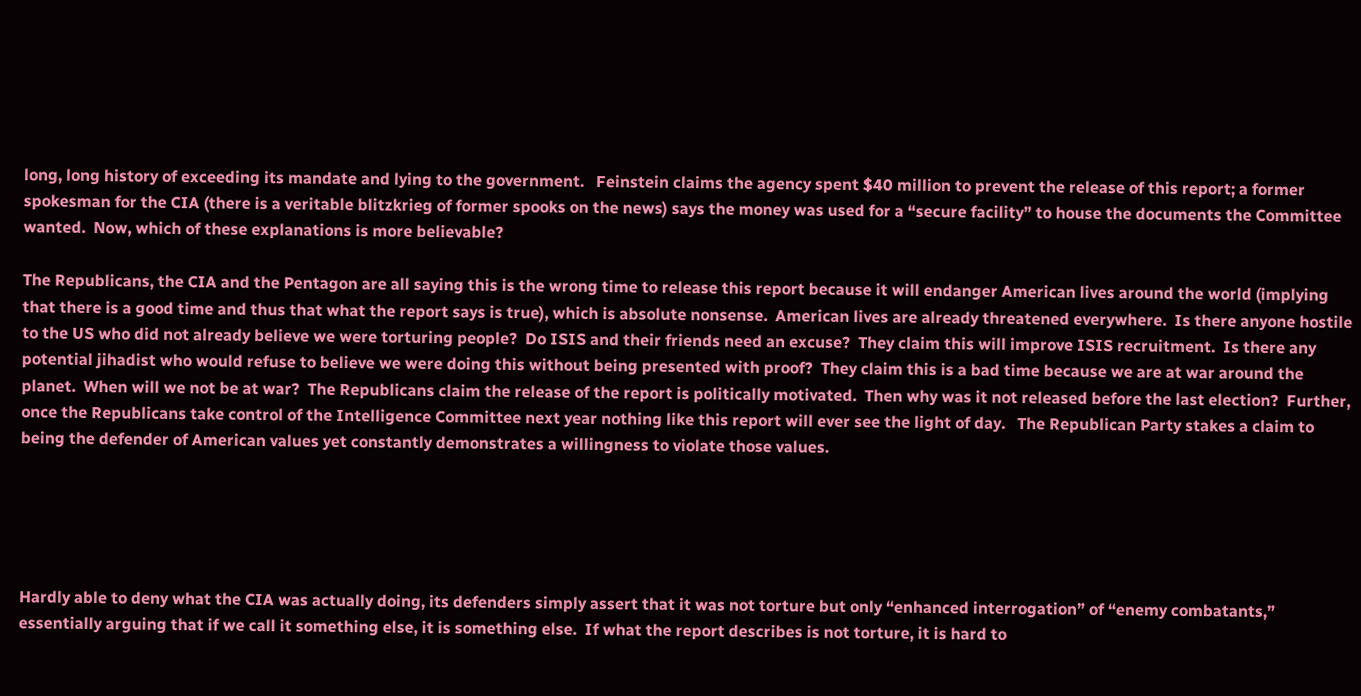long, long history of exceeding its mandate and lying to the government.   Feinstein claims the agency spent $40 million to prevent the release of this report; a former spokesman for the CIA (there is a veritable blitzkrieg of former spooks on the news) says the money was used for a “secure facility” to house the documents the Committee wanted.  Now, which of these explanations is more believable?

The Republicans, the CIA and the Pentagon are all saying this is the wrong time to release this report because it will endanger American lives around the world (implying that there is a good time and thus that what the report says is true), which is absolute nonsense.  American lives are already threatened everywhere.  Is there anyone hostile to the US who did not already believe we were torturing people?  Do ISIS and their friends need an excuse?  They claim this will improve ISIS recruitment.  Is there any potential jihadist who would refuse to believe we were doing this without being presented with proof?  They claim this is a bad time because we are at war around the planet.  When will we not be at war?  The Republicans claim the release of the report is politically motivated.  Then why was it not released before the last election?  Further, once the Republicans take control of the Intelligence Committee next year nothing like this report will ever see the light of day.   The Republican Party stakes a claim to being the defender of American values yet constantly demonstrates a willingness to violate those values.





Hardly able to deny what the CIA was actually doing, its defenders simply assert that it was not torture but only “enhanced interrogation” of “enemy combatants,” essentially arguing that if we call it something else, it is something else.  If what the report describes is not torture, it is hard to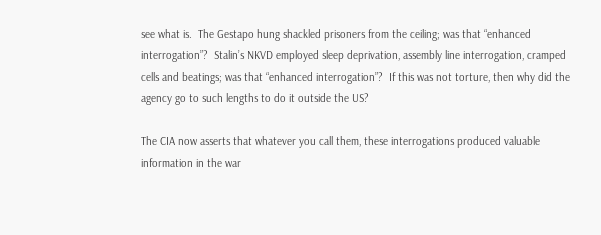see what is.  The Gestapo hung shackled prisoners from the ceiling; was that “enhanced interrogation”?  Stalin’s NKVD employed sleep deprivation, assembly line interrogation, cramped cells and beatings; was that “enhanced interrogation”?  If this was not torture, then why did the agency go to such lengths to do it outside the US?

The CIA now asserts that whatever you call them, these interrogations produced valuable information in the war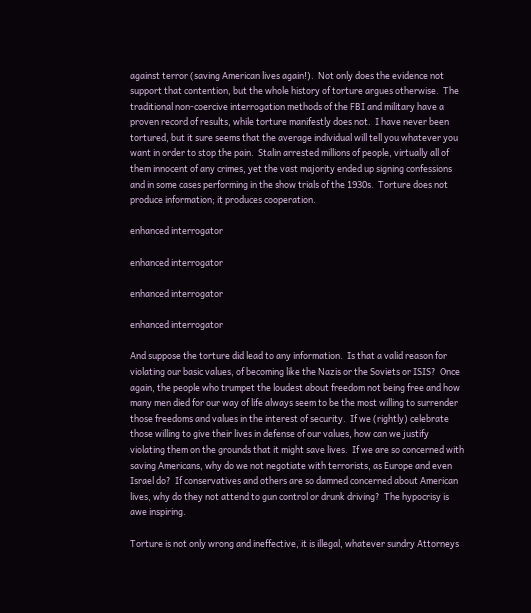against terror (saving American lives again!).  Not only does the evidence not support that contention, but the whole history of torture argues otherwise.  The traditional non-coercive interrogation methods of the FBI and military have a proven record of results, while torture manifestly does not.  I have never been tortured, but it sure seems that the average individual will tell you whatever you want in order to stop the pain.  Stalin arrested millions of people, virtually all of them innocent of any crimes, yet the vast majority ended up signing confessions and in some cases performing in the show trials of the 1930s.  Torture does not produce information; it produces cooperation.

enhanced interrogator

enhanced interrogator

enhanced interrogator

enhanced interrogator

And suppose the torture did lead to any information.  Is that a valid reason for violating our basic values, of becoming like the Nazis or the Soviets or ISIS?  Once again, the people who trumpet the loudest about freedom not being free and how many men died for our way of life always seem to be the most willing to surrender those freedoms and values in the interest of security.  If we (rightly) celebrate those willing to give their lives in defense of our values, how can we justify violating them on the grounds that it might save lives.  If we are so concerned with saving Americans, why do we not negotiate with terrorists, as Europe and even Israel do?  If conservatives and others are so damned concerned about American lives, why do they not attend to gun control or drunk driving?  The hypocrisy is awe inspiring.

Torture is not only wrong and ineffective, it is illegal, whatever sundry Attorneys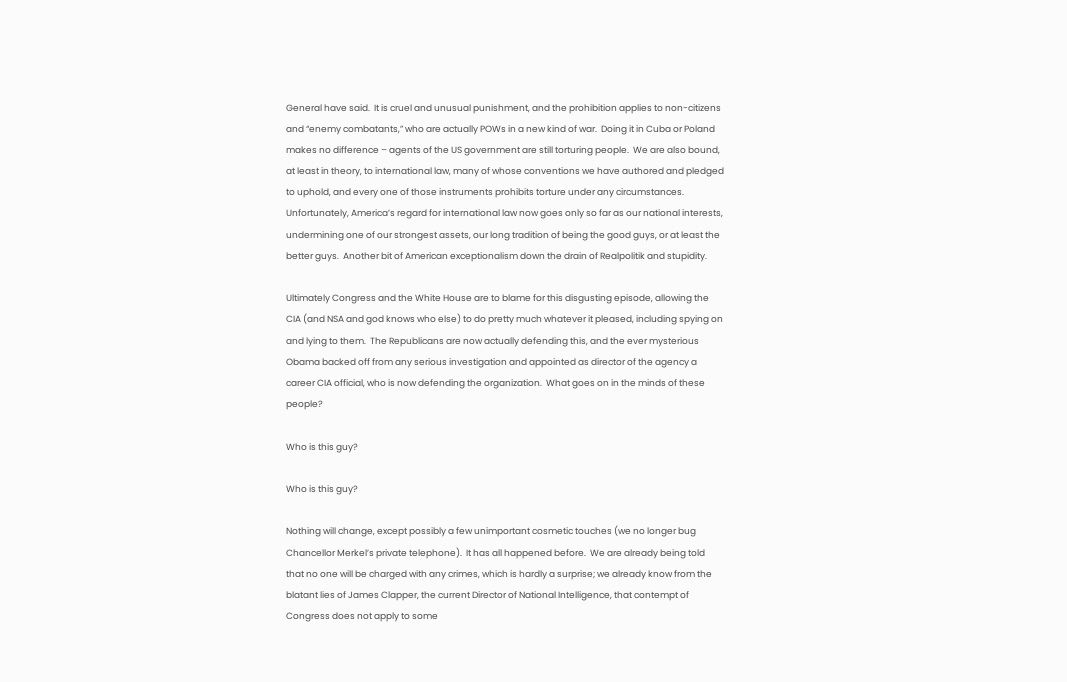General have said.  It is cruel and unusual punishment, and the prohibition applies to non-citizens and “enemy combatants,” who are actually POWs in a new kind of war.  Doing it in Cuba or Poland makes no difference – agents of the US government are still torturing people.  We are also bound, at least in theory, to international law, many of whose conventions we have authored and pledged to uphold, and every one of those instruments prohibits torture under any circumstances.  Unfortunately, America’s regard for international law now goes only so far as our national interests, undermining one of our strongest assets, our long tradition of being the good guys, or at least the better guys.  Another bit of American exceptionalism down the drain of Realpolitik and stupidity.

Ultimately Congress and the White House are to blame for this disgusting episode, allowing the CIA (and NSA and god knows who else) to do pretty much whatever it pleased, including spying on and lying to them.  The Republicans are now actually defending this, and the ever mysterious Obama backed off from any serious investigation and appointed as director of the agency a career CIA official, who is now defending the organization.  What goes on in the minds of these people?

Who is this guy?

Who is this guy?

Nothing will change, except possibly a few unimportant cosmetic touches (we no longer bug Chancellor Merkel’s private telephone).  It has all happened before.  We are already being told that no one will be charged with any crimes, which is hardly a surprise; we already know from the blatant lies of James Clapper, the current Director of National Intelligence, that contempt of Congress does not apply to some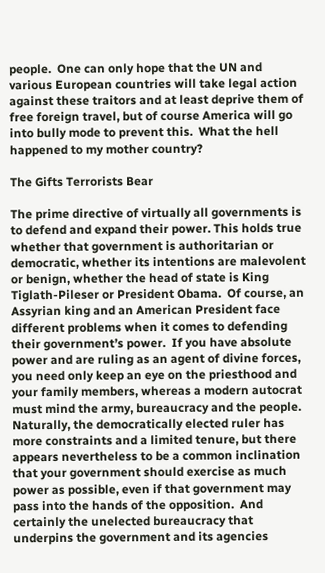people.  One can only hope that the UN and various European countries will take legal action against these traitors and at least deprive them of free foreign travel, but of course America will go into bully mode to prevent this.  What the hell happened to my mother country?

The Gifts Terrorists Bear

The prime directive of virtually all governments is to defend and expand their power. This holds true whether that government is authoritarian or democratic, whether its intentions are malevolent or benign, whether the head of state is King Tiglath-Pileser or President Obama.  Of course, an Assyrian king and an American President face different problems when it comes to defending their government’s power.  If you have absolute power and are ruling as an agent of divine forces, you need only keep an eye on the priesthood and your family members, whereas a modern autocrat must mind the army, bureaucracy and the people.  Naturally, the democratically elected ruler has more constraints and a limited tenure, but there appears nevertheless to be a common inclination that your government should exercise as much power as possible, even if that government may pass into the hands of the opposition.  And certainly the unelected bureaucracy that underpins the government and its agencies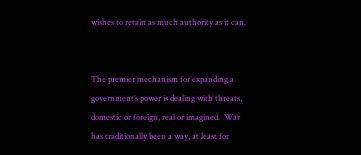wishes to retain as much authority as it can.


The premier mechanism for expanding a government’s power is dealing with threats, domestic or foreign, real or imagined.  War has traditionally been a way, at least for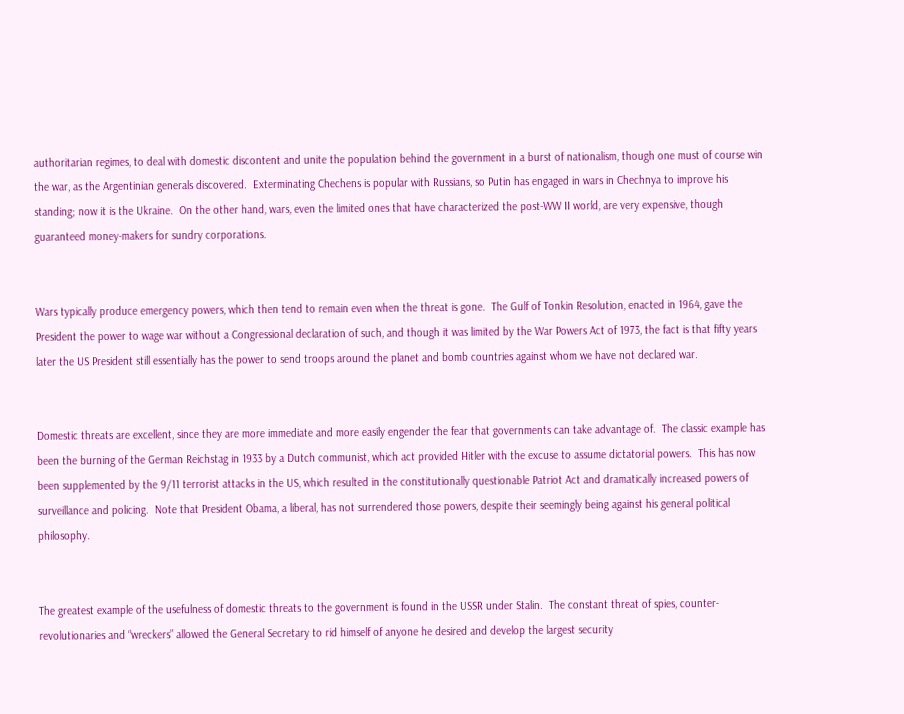authoritarian regimes, to deal with domestic discontent and unite the population behind the government in a burst of nationalism, though one must of course win the war, as the Argentinian generals discovered.  Exterminating Chechens is popular with Russians, so Putin has engaged in wars in Chechnya to improve his standing; now it is the Ukraine.  On the other hand, wars, even the limited ones that have characterized the post-WW II world, are very expensive, though guaranteed money-makers for sundry corporations.


Wars typically produce emergency powers, which then tend to remain even when the threat is gone.  The Gulf of Tonkin Resolution, enacted in 1964, gave the President the power to wage war without a Congressional declaration of such, and though it was limited by the War Powers Act of 1973, the fact is that fifty years later the US President still essentially has the power to send troops around the planet and bomb countries against whom we have not declared war.


Domestic threats are excellent, since they are more immediate and more easily engender the fear that governments can take advantage of.  The classic example has been the burning of the German Reichstag in 1933 by a Dutch communist, which act provided Hitler with the excuse to assume dictatorial powers.  This has now been supplemented by the 9/11 terrorist attacks in the US, which resulted in the constitutionally questionable Patriot Act and dramatically increased powers of surveillance and policing.  Note that President Obama, a liberal, has not surrendered those powers, despite their seemingly being against his general political philosophy.


The greatest example of the usefulness of domestic threats to the government is found in the USSR under Stalin.  The constant threat of spies, counter-revolutionaries and “wreckers” allowed the General Secretary to rid himself of anyone he desired and develop the largest security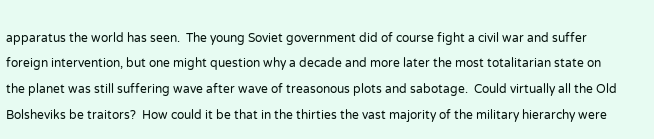apparatus the world has seen.  The young Soviet government did of course fight a civil war and suffer foreign intervention, but one might question why a decade and more later the most totalitarian state on the planet was still suffering wave after wave of treasonous plots and sabotage.  Could virtually all the Old Bolsheviks be traitors?  How could it be that in the thirties the vast majority of the military hierarchy were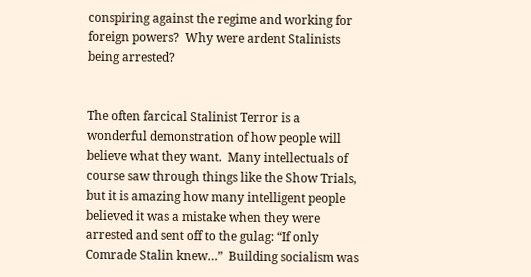conspiring against the regime and working for foreign powers?  Why were ardent Stalinists being arrested?


The often farcical Stalinist Terror is a wonderful demonstration of how people will believe what they want.  Many intellectuals of course saw through things like the Show Trials, but it is amazing how many intelligent people believed it was a mistake when they were arrested and sent off to the gulag: “If only Comrade Stalin knew…”  Building socialism was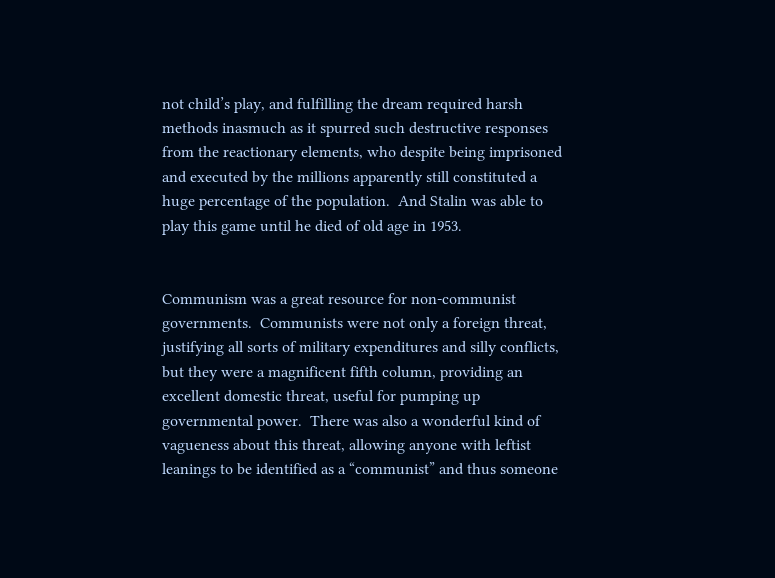not child’s play, and fulfilling the dream required harsh methods inasmuch as it spurred such destructive responses from the reactionary elements, who despite being imprisoned and executed by the millions apparently still constituted a huge percentage of the population.  And Stalin was able to play this game until he died of old age in 1953.


Communism was a great resource for non-communist governments.  Communists were not only a foreign threat, justifying all sorts of military expenditures and silly conflicts, but they were a magnificent fifth column, providing an excellent domestic threat, useful for pumping up governmental power.  There was also a wonderful kind of vagueness about this threat, allowing anyone with leftist leanings to be identified as a “communist” and thus someone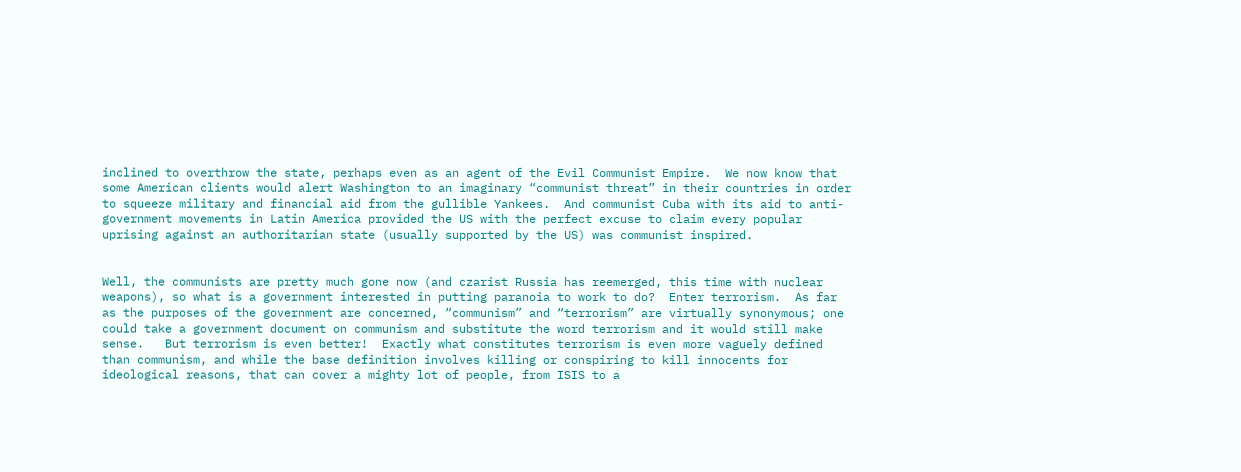inclined to overthrow the state, perhaps even as an agent of the Evil Communist Empire.  We now know that some American clients would alert Washington to an imaginary “communist threat” in their countries in order to squeeze military and financial aid from the gullible Yankees.  And communist Cuba with its aid to anti-government movements in Latin America provided the US with the perfect excuse to claim every popular uprising against an authoritarian state (usually supported by the US) was communist inspired.


Well, the communists are pretty much gone now (and czarist Russia has reemerged, this time with nuclear weapons), so what is a government interested in putting paranoia to work to do?  Enter terrorism.  As far as the purposes of the government are concerned, “communism” and “terrorism” are virtually synonymous; one could take a government document on communism and substitute the word terrorism and it would still make sense.   But terrorism is even better!  Exactly what constitutes terrorism is even more vaguely defined than communism, and while the base definition involves killing or conspiring to kill innocents for ideological reasons, that can cover a mighty lot of people, from ISIS to a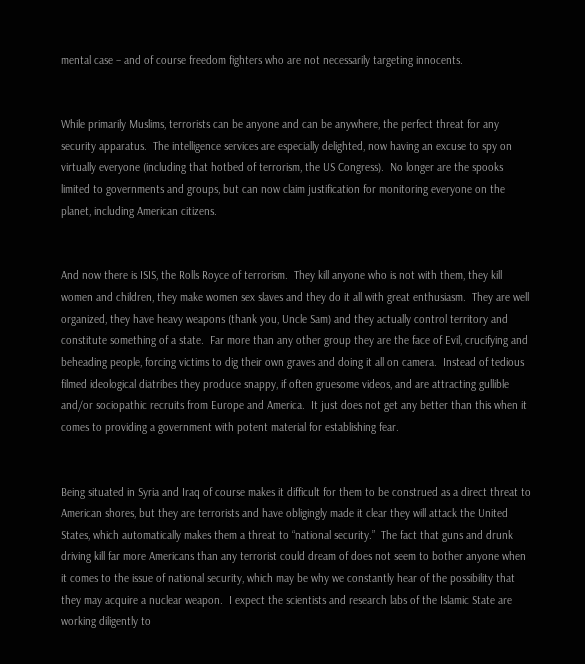mental case – and of course freedom fighters who are not necessarily targeting innocents.


While primarily Muslims, terrorists can be anyone and can be anywhere, the perfect threat for any security apparatus.  The intelligence services are especially delighted, now having an excuse to spy on virtually everyone (including that hotbed of terrorism, the US Congress).  No longer are the spooks limited to governments and groups, but can now claim justification for monitoring everyone on the planet, including American citizens.


And now there is ISIS, the Rolls Royce of terrorism.  They kill anyone who is not with them, they kill women and children, they make women sex slaves and they do it all with great enthusiasm.  They are well organized, they have heavy weapons (thank you, Uncle Sam) and they actually control territory and constitute something of a state.  Far more than any other group they are the face of Evil, crucifying and beheading people, forcing victims to dig their own graves and doing it all on camera.  Instead of tedious filmed ideological diatribes they produce snappy, if often gruesome videos, and are attracting gullible and/or sociopathic recruits from Europe and America.  It just does not get any better than this when it comes to providing a government with potent material for establishing fear.


Being situated in Syria and Iraq of course makes it difficult for them to be construed as a direct threat to American shores, but they are terrorists and have obligingly made it clear they will attack the United States, which automatically makes them a threat to “national security.”  The fact that guns and drunk driving kill far more Americans than any terrorist could dream of does not seem to bother anyone when it comes to the issue of national security, which may be why we constantly hear of the possibility that they may acquire a nuclear weapon.  I expect the scientists and research labs of the Islamic State are working diligently to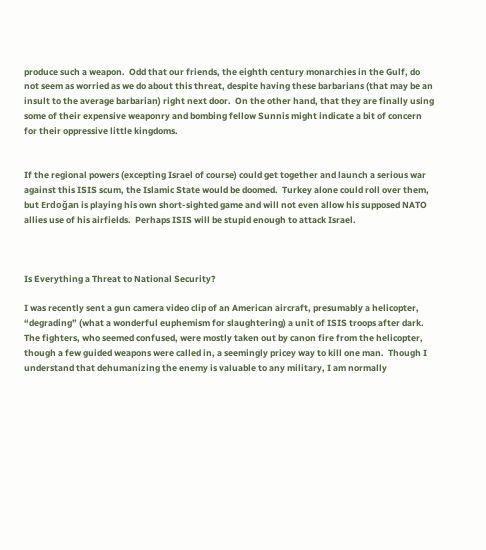produce such a weapon.  Odd that our friends, the eighth century monarchies in the Gulf, do not seem as worried as we do about this threat, despite having these barbarians (that may be an insult to the average barbarian) right next door.  On the other hand, that they are finally using some of their expensive weaponry and bombing fellow Sunnis might indicate a bit of concern for their oppressive little kingdoms.


If the regional powers (excepting Israel of course) could get together and launch a serious war against this ISIS scum, the Islamic State would be doomed.  Turkey alone could roll over them, but Erdoğan is playing his own short-sighted game and will not even allow his supposed NATO allies use of his airfields.  Perhaps ISIS will be stupid enough to attack Israel.



Is Everything a Threat to National Security?

I was recently sent a gun camera video clip of an American aircraft, presumably a helicopter, “degrading” (what a wonderful euphemism for slaughtering) a unit of ISIS troops after dark.  The fighters, who seemed confused, were mostly taken out by canon fire from the helicopter, though a few guided weapons were called in, a seemingly pricey way to kill one man.  Though I understand that dehumanizing the enemy is valuable to any military, I am normally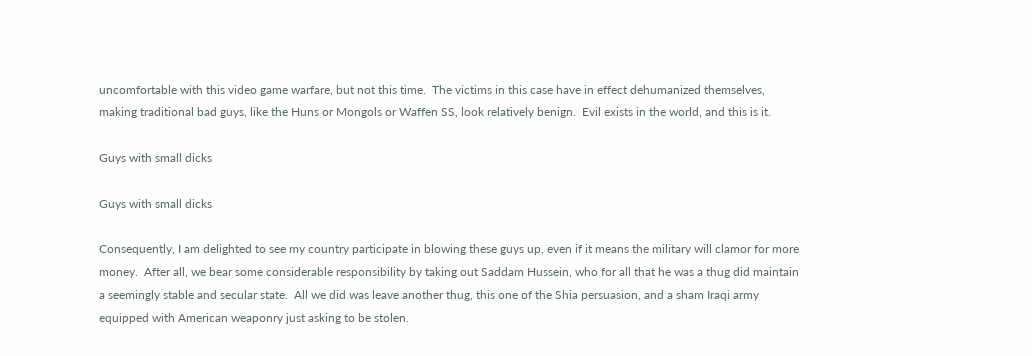uncomfortable with this video game warfare, but not this time.  The victims in this case have in effect dehumanized themselves, making traditional bad guys, like the Huns or Mongols or Waffen SS, look relatively benign.  Evil exists in the world, and this is it.

Guys with small dicks

Guys with small dicks

Consequently, I am delighted to see my country participate in blowing these guys up, even if it means the military will clamor for more money.  After all, we bear some considerable responsibility by taking out Saddam Hussein, who for all that he was a thug did maintain a seemingly stable and secular state.  All we did was leave another thug, this one of the Shia persuasion, and a sham Iraqi army equipped with American weaponry just asking to be stolen.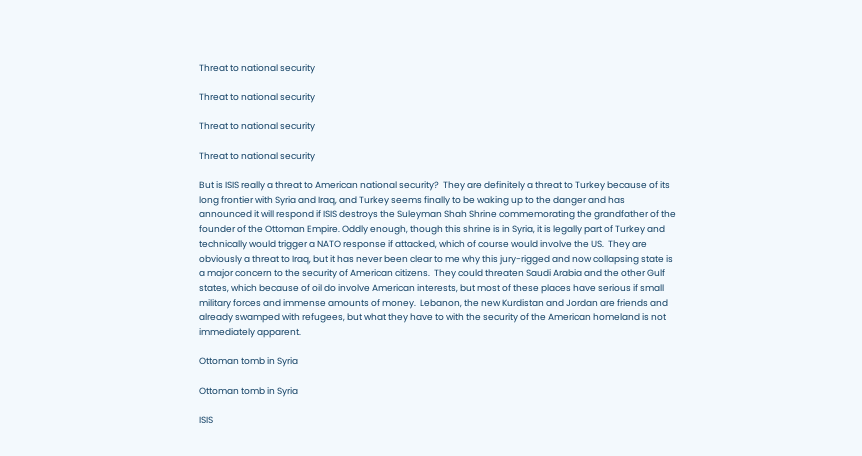Threat to national security

Threat to national security

Threat to national security

Threat to national security

But is ISIS really a threat to American national security?  They are definitely a threat to Turkey because of its long frontier with Syria and Iraq, and Turkey seems finally to be waking up to the danger and has announced it will respond if ISIS destroys the Suleyman Shah Shrine commemorating the grandfather of the founder of the Ottoman Empire. Oddly enough, though this shrine is in Syria, it is legally part of Turkey and technically would trigger a NATO response if attacked, which of course would involve the US.  They are obviously a threat to Iraq, but it has never been clear to me why this jury-rigged and now collapsing state is a major concern to the security of American citizens.  They could threaten Saudi Arabia and the other Gulf states, which because of oil do involve American interests, but most of these places have serious if small military forces and immense amounts of money.  Lebanon, the new Kurdistan and Jordan are friends and already swamped with refugees, but what they have to with the security of the American homeland is not immediately apparent.

Ottoman tomb in Syria

Ottoman tomb in Syria

ISIS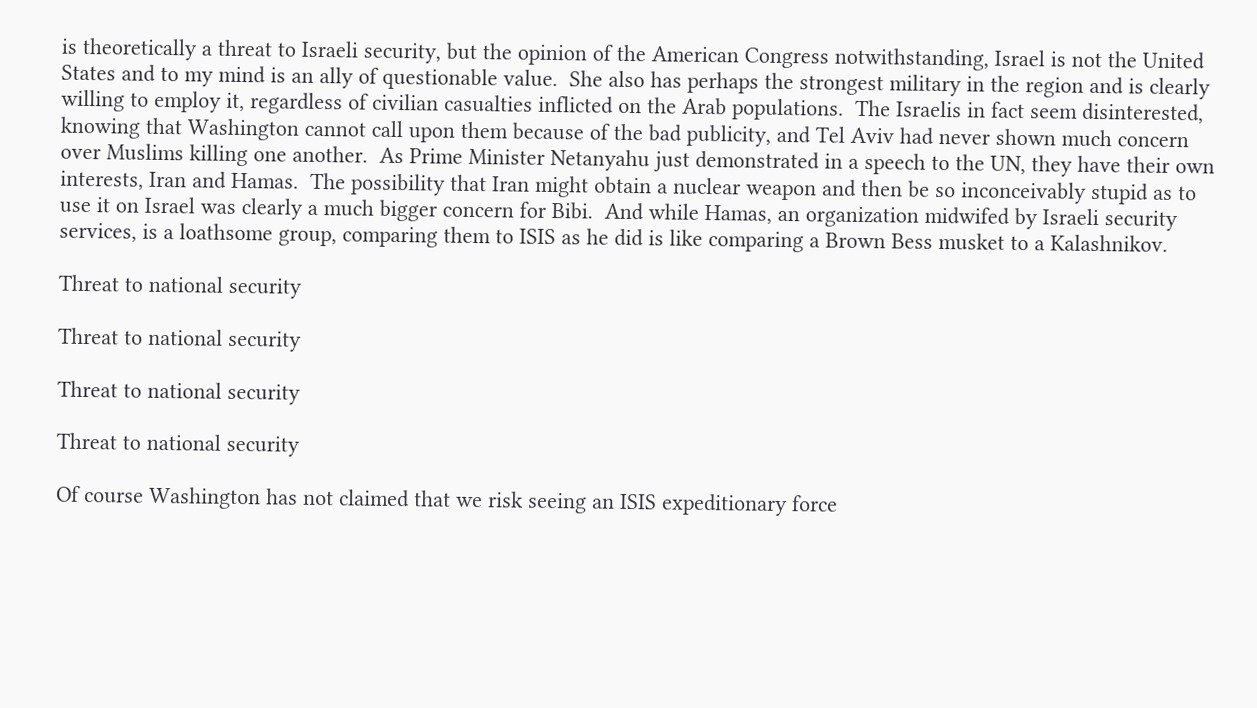is theoretically a threat to Israeli security, but the opinion of the American Congress notwithstanding, Israel is not the United States and to my mind is an ally of questionable value.  She also has perhaps the strongest military in the region and is clearly willing to employ it, regardless of civilian casualties inflicted on the Arab populations.  The Israelis in fact seem disinterested, knowing that Washington cannot call upon them because of the bad publicity, and Tel Aviv had never shown much concern over Muslims killing one another.  As Prime Minister Netanyahu just demonstrated in a speech to the UN, they have their own interests, Iran and Hamas.  The possibility that Iran might obtain a nuclear weapon and then be so inconceivably stupid as to use it on Israel was clearly a much bigger concern for Bibi.  And while Hamas, an organization midwifed by Israeli security services, is a loathsome group, comparing them to ISIS as he did is like comparing a Brown Bess musket to a Kalashnikov.

Threat to national security

Threat to national security

Threat to national security

Threat to national security

Of course Washington has not claimed that we risk seeing an ISIS expeditionary force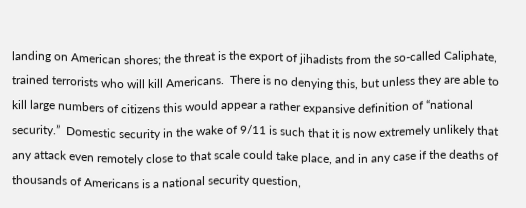landing on American shores; the threat is the export of jihadists from the so-called Caliphate, trained terrorists who will kill Americans.  There is no denying this, but unless they are able to kill large numbers of citizens this would appear a rather expansive definition of “national security.”  Domestic security in the wake of 9/11 is such that it is now extremely unlikely that any attack even remotely close to that scale could take place, and in any case if the deaths of thousands of Americans is a national security question,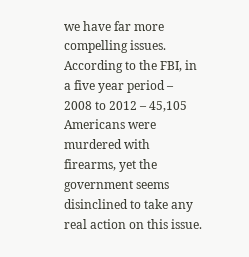we have far more compelling issues.  According to the FBI, in a five year period – 2008 to 2012 – 45,105 Americans were murdered with firearms, yet the government seems disinclined to take any real action on this issue.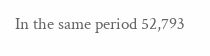In the same period 52,793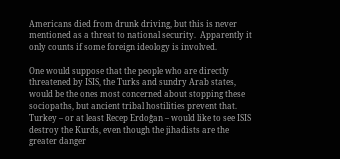Americans died from drunk driving, but this is never mentioned as a threat to national security.  Apparently it only counts if some foreign ideology is involved.

One would suppose that the people who are directly threatened by ISIS, the Turks and sundry Arab states, would be the ones most concerned about stopping these sociopaths, but ancient tribal hostilities prevent that.  Turkey – or at least Recep Erdoğan – would like to see ISIS destroy the Kurds, even though the jihadists are the greater danger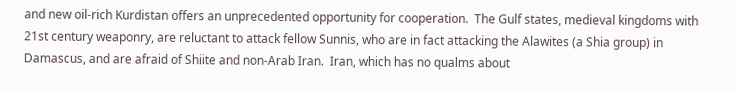and new oil-rich Kurdistan offers an unprecedented opportunity for cooperation.  The Gulf states, medieval kingdoms with 21st century weaponry, are reluctant to attack fellow Sunnis, who are in fact attacking the Alawites (a Shia group) in Damascus, and are afraid of Shiite and non-Arab Iran.  Iran, which has no qualms about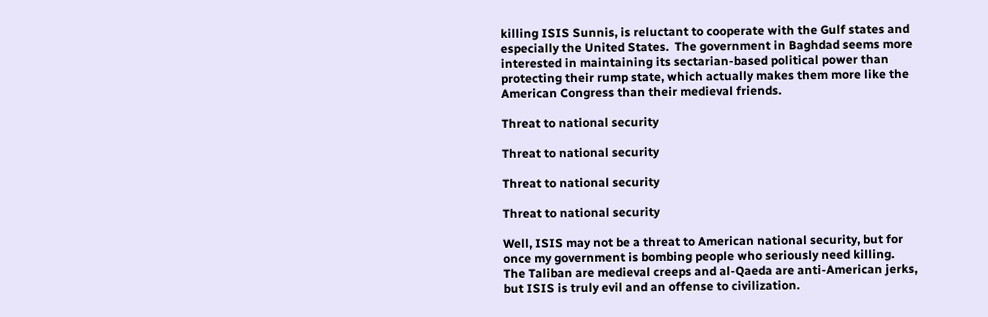killing ISIS Sunnis, is reluctant to cooperate with the Gulf states and especially the United States.  The government in Baghdad seems more interested in maintaining its sectarian-based political power than protecting their rump state, which actually makes them more like the American Congress than their medieval friends.

Threat to national security

Threat to national security

Threat to national security

Threat to national security

Well, ISIS may not be a threat to American national security, but for once my government is bombing people who seriously need killing.  The Taliban are medieval creeps and al-Qaeda are anti-American jerks, but ISIS is truly evil and an offense to civilization.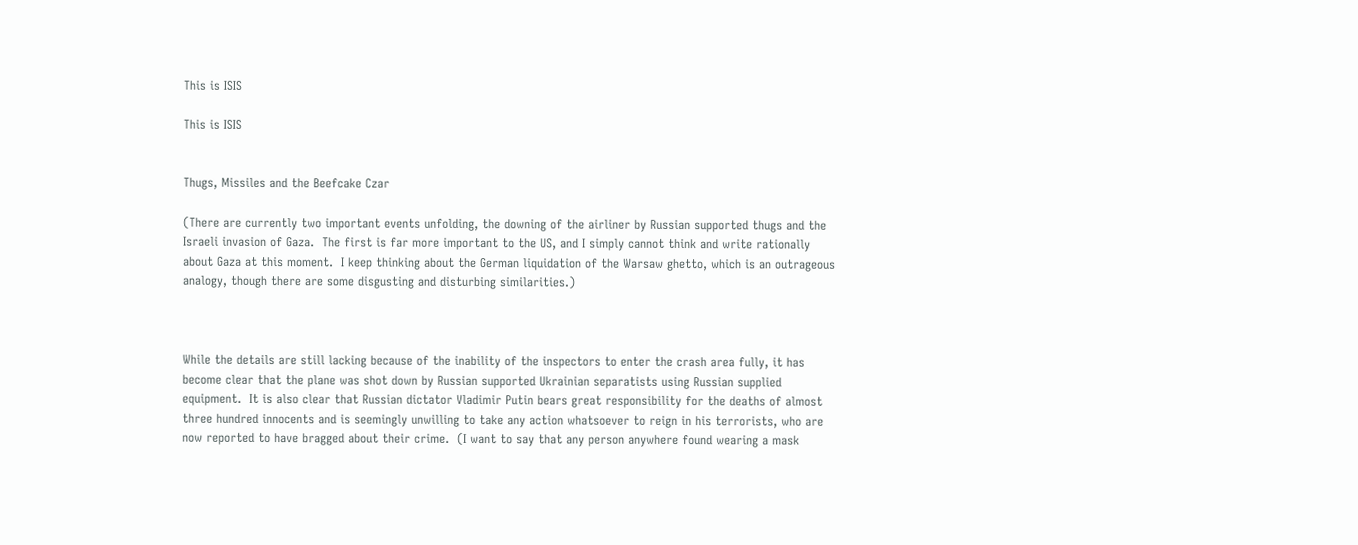This is ISIS

This is ISIS


Thugs, Missiles and the Beefcake Czar

(There are currently two important events unfolding, the downing of the airliner by Russian supported thugs and the Israeli invasion of Gaza.  The first is far more important to the US, and I simply cannot think and write rationally about Gaza at this moment.  I keep thinking about the German liquidation of the Warsaw ghetto, which is an outrageous analogy, though there are some disgusting and disturbing similarities.)



While the details are still lacking because of the inability of the inspectors to enter the crash area fully, it has become clear that the plane was shot down by Russian supported Ukrainian separatists using Russian supplied equipment.  It is also clear that Russian dictator Vladimir Putin bears great responsibility for the deaths of almost three hundred innocents and is seemingly unwilling to take any action whatsoever to reign in his terrorists, who are now reported to have bragged about their crime.  (I want to say that any person anywhere found wearing a mask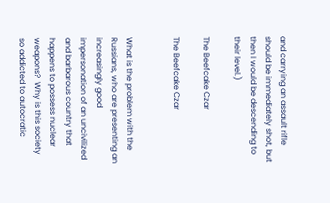and carrying an assault rifle should be immediately shot, but then I would be descending to their level.)

The Beefcake Czar

The Beefcake Czar


What is the problem with the Russians, who are presenting an increasingly good impersonation of an uncivilized and barbarous country that happens to possess nuclear weapons?  Why is this society so addicted to autocratic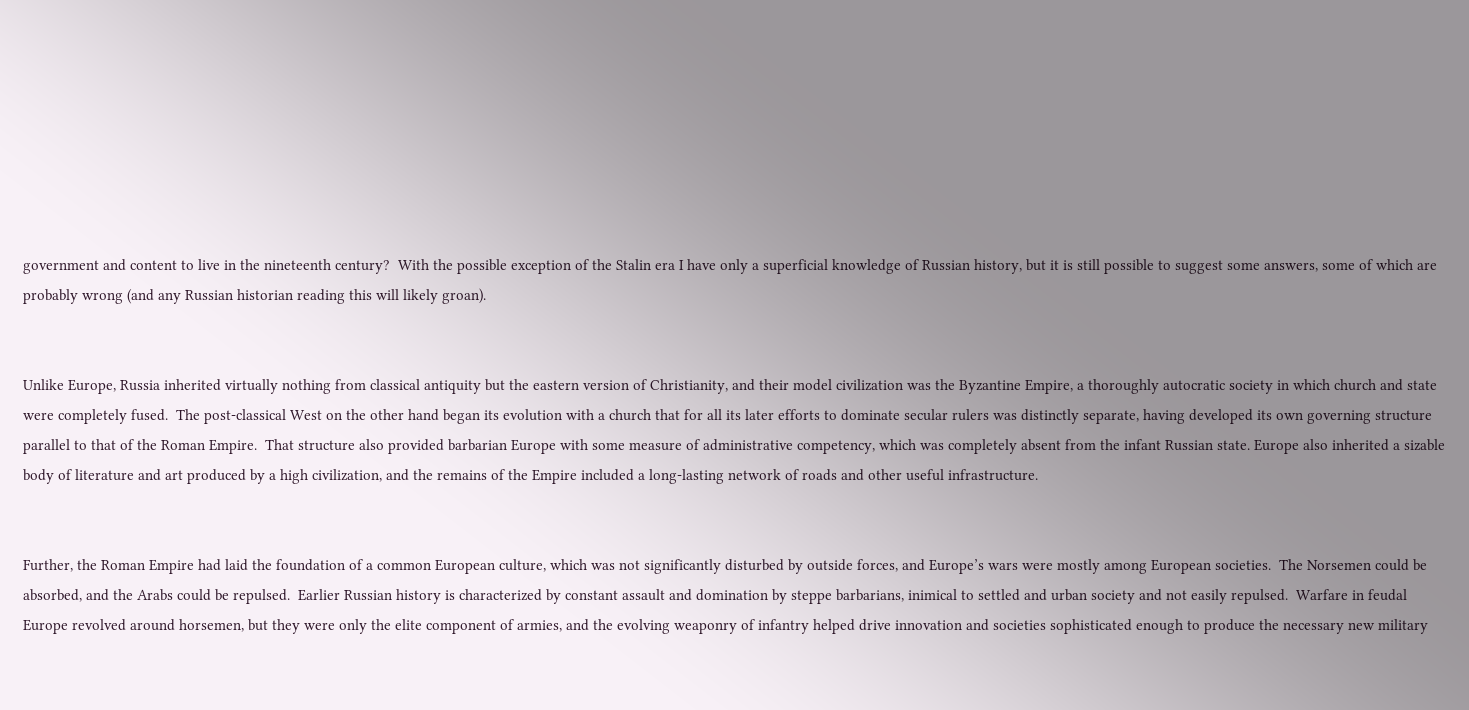government and content to live in the nineteenth century?  With the possible exception of the Stalin era I have only a superficial knowledge of Russian history, but it is still possible to suggest some answers, some of which are probably wrong (and any Russian historian reading this will likely groan).


Unlike Europe, Russia inherited virtually nothing from classical antiquity but the eastern version of Christianity, and their model civilization was the Byzantine Empire, a thoroughly autocratic society in which church and state were completely fused.  The post-classical West on the other hand began its evolution with a church that for all its later efforts to dominate secular rulers was distinctly separate, having developed its own governing structure parallel to that of the Roman Empire.  That structure also provided barbarian Europe with some measure of administrative competency, which was completely absent from the infant Russian state. Europe also inherited a sizable body of literature and art produced by a high civilization, and the remains of the Empire included a long-lasting network of roads and other useful infrastructure.


Further, the Roman Empire had laid the foundation of a common European culture, which was not significantly disturbed by outside forces, and Europe’s wars were mostly among European societies.  The Norsemen could be absorbed, and the Arabs could be repulsed.  Earlier Russian history is characterized by constant assault and domination by steppe barbarians, inimical to settled and urban society and not easily repulsed.  Warfare in feudal Europe revolved around horsemen, but they were only the elite component of armies, and the evolving weaponry of infantry helped drive innovation and societies sophisticated enough to produce the necessary new military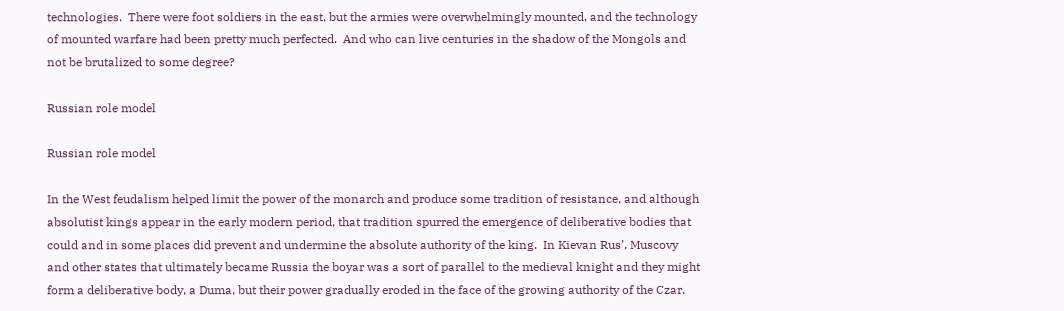technologies.  There were foot soldiers in the east, but the armies were overwhelmingly mounted, and the technology of mounted warfare had been pretty much perfected.  And who can live centuries in the shadow of the Mongols and not be brutalized to some degree?

Russian role model

Russian role model

In the West feudalism helped limit the power of the monarch and produce some tradition of resistance, and although absolutist kings appear in the early modern period, that tradition spurred the emergence of deliberative bodies that could and in some places did prevent and undermine the absolute authority of the king.  In Kievan Rus’, Muscovy and other states that ultimately became Russia the boyar was a sort of parallel to the medieval knight and they might form a deliberative body, a Duma, but their power gradually eroded in the face of the growing authority of the Czar.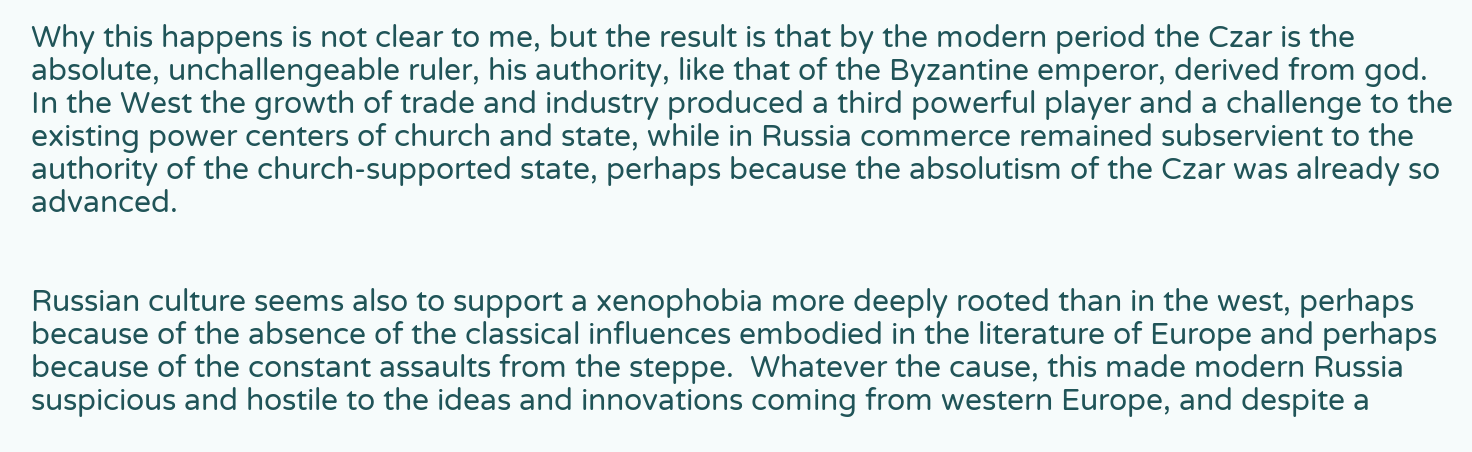Why this happens is not clear to me, but the result is that by the modern period the Czar is the absolute, unchallengeable ruler, his authority, like that of the Byzantine emperor, derived from god.  In the West the growth of trade and industry produced a third powerful player and a challenge to the existing power centers of church and state, while in Russia commerce remained subservient to the authority of the church-supported state, perhaps because the absolutism of the Czar was already so advanced.


Russian culture seems also to support a xenophobia more deeply rooted than in the west, perhaps because of the absence of the classical influences embodied in the literature of Europe and perhaps because of the constant assaults from the steppe.  Whatever the cause, this made modern Russia suspicious and hostile to the ideas and innovations coming from western Europe, and despite a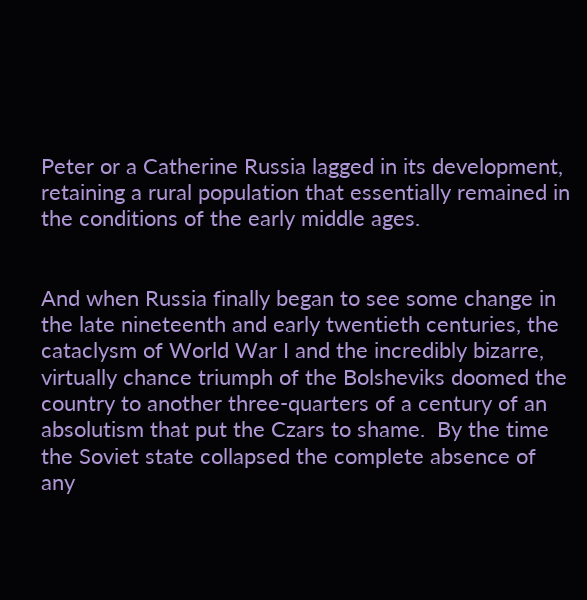Peter or a Catherine Russia lagged in its development, retaining a rural population that essentially remained in the conditions of the early middle ages.


And when Russia finally began to see some change in the late nineteenth and early twentieth centuries, the cataclysm of World War I and the incredibly bizarre, virtually chance triumph of the Bolsheviks doomed the country to another three-quarters of a century of an absolutism that put the Czars to shame.  By the time the Soviet state collapsed the complete absence of any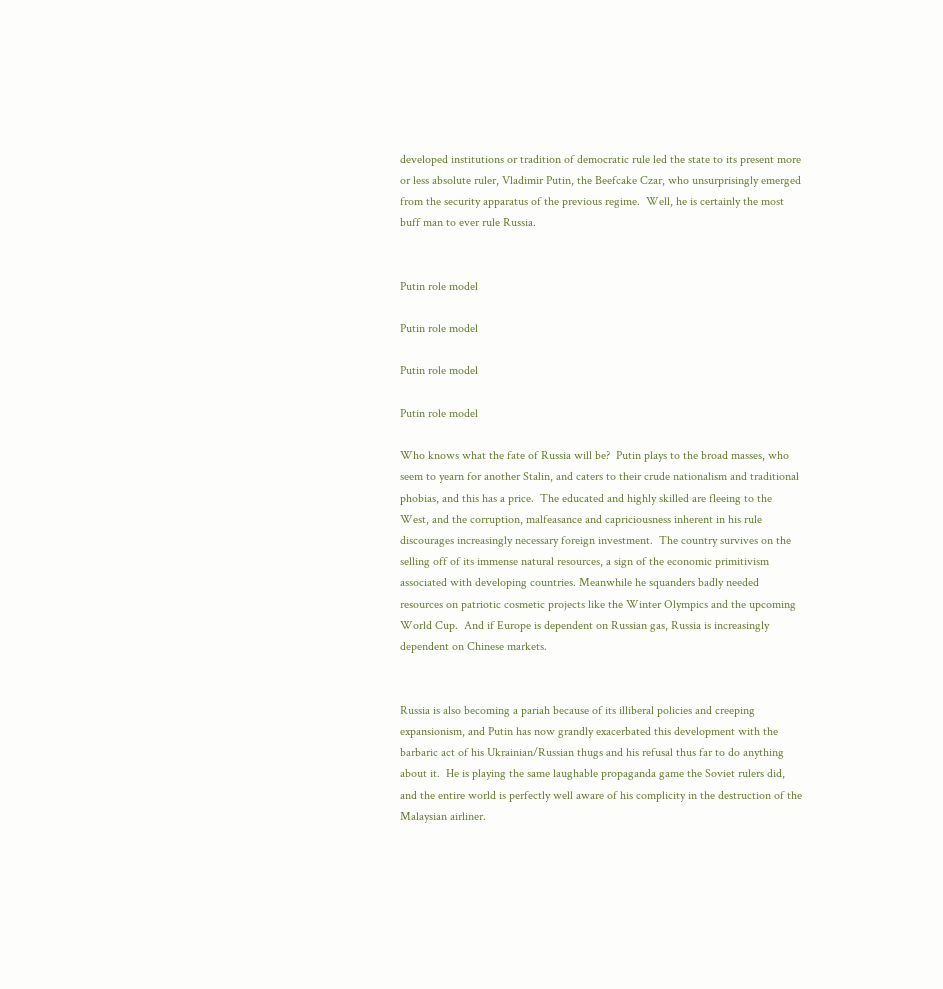developed institutions or tradition of democratic rule led the state to its present more or less absolute ruler, Vladimir Putin, the Beefcake Czar, who unsurprisingly emerged from the security apparatus of the previous regime.  Well, he is certainly the most buff man to ever rule Russia.


Putin role model

Putin role model

Putin role model

Putin role model

Who knows what the fate of Russia will be?  Putin plays to the broad masses, who seem to yearn for another Stalin, and caters to their crude nationalism and traditional phobias, and this has a price.  The educated and highly skilled are fleeing to the West, and the corruption, malfeasance and capriciousness inherent in his rule discourages increasingly necessary foreign investment.  The country survives on the selling off of its immense natural resources, a sign of the economic primitivism associated with developing countries. Meanwhile he squanders badly needed resources on patriotic cosmetic projects like the Winter Olympics and the upcoming World Cup.  And if Europe is dependent on Russian gas, Russia is increasingly dependent on Chinese markets.


Russia is also becoming a pariah because of its illiberal policies and creeping expansionism, and Putin has now grandly exacerbated this development with the barbaric act of his Ukrainian/Russian thugs and his refusal thus far to do anything about it.  He is playing the same laughable propaganda game the Soviet rulers did, and the entire world is perfectly well aware of his complicity in the destruction of the Malaysian airliner.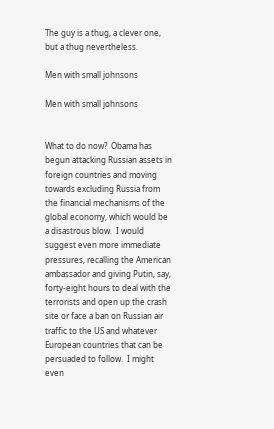The guy is a thug, a clever one, but a thug nevertheless.

Men with small johnsons

Men with small johnsons


What to do now?  Obama has begun attacking Russian assets in foreign countries and moving towards excluding Russia from the financial mechanisms of the global economy, which would be a disastrous blow.  I would suggest even more immediate pressures, recalling the American ambassador and giving Putin, say, forty-eight hours to deal with the terrorists and open up the crash site or face a ban on Russian air traffic to the US and whatever European countries that can be persuaded to follow.  I might even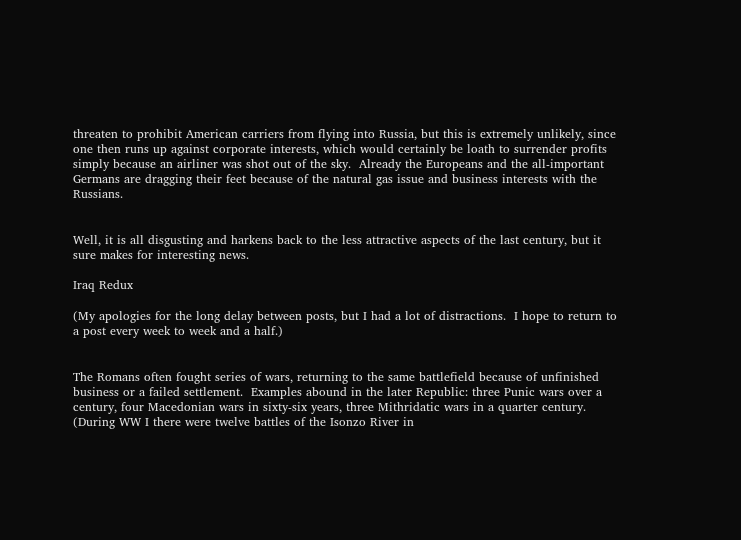threaten to prohibit American carriers from flying into Russia, but this is extremely unlikely, since one then runs up against corporate interests, which would certainly be loath to surrender profits simply because an airliner was shot out of the sky.  Already the Europeans and the all-important Germans are dragging their feet because of the natural gas issue and business interests with the Russians.


Well, it is all disgusting and harkens back to the less attractive aspects of the last century, but it sure makes for interesting news.

Iraq Redux

(My apologies for the long delay between posts, but I had a lot of distractions.  I hope to return to a post every week to week and a half.)


The Romans often fought series of wars, returning to the same battlefield because of unfinished business or a failed settlement.  Examples abound in the later Republic: three Punic wars over a century, four Macedonian wars in sixty-six years, three Mithridatic wars in a quarter century.  (During WW I there were twelve battles of the Isonzo River in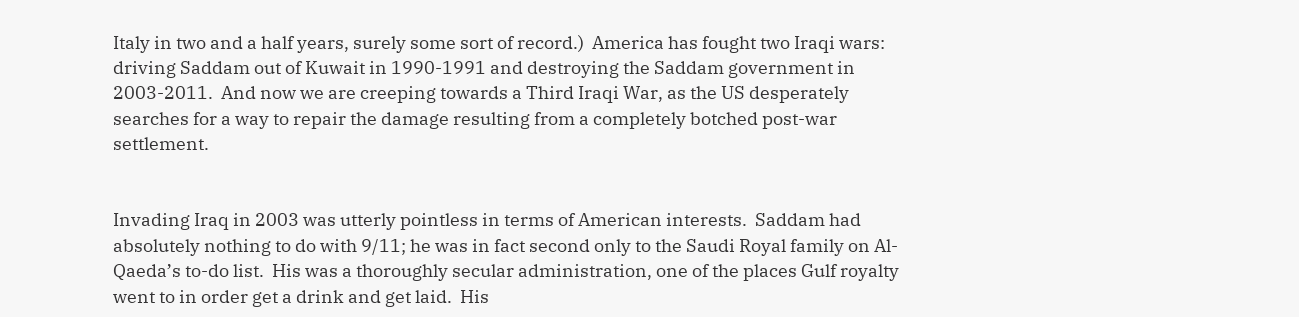Italy in two and a half years, surely some sort of record.)  America has fought two Iraqi wars: driving Saddam out of Kuwait in 1990-1991 and destroying the Saddam government in 2003-2011.  And now we are creeping towards a Third Iraqi War, as the US desperately searches for a way to repair the damage resulting from a completely botched post-war settlement.


Invading Iraq in 2003 was utterly pointless in terms of American interests.  Saddam had absolutely nothing to do with 9/11; he was in fact second only to the Saudi Royal family on Al-Qaeda’s to-do list.  His was a thoroughly secular administration, one of the places Gulf royalty went to in order get a drink and get laid.  His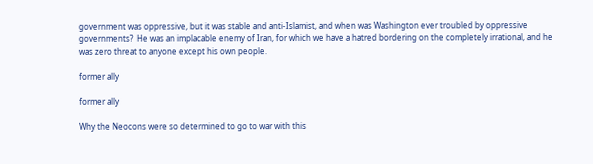government was oppressive, but it was stable and anti-Islamist, and when was Washington ever troubled by oppressive governments?  He was an implacable enemy of Iran, for which we have a hatred bordering on the completely irrational, and he was zero threat to anyone except his own people.

former ally

former ally

Why the Neocons were so determined to go to war with this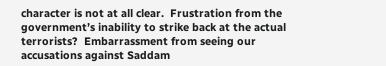character is not at all clear.  Frustration from the government’s inability to strike back at the actual terrorists?  Embarrassment from seeing our accusations against Saddam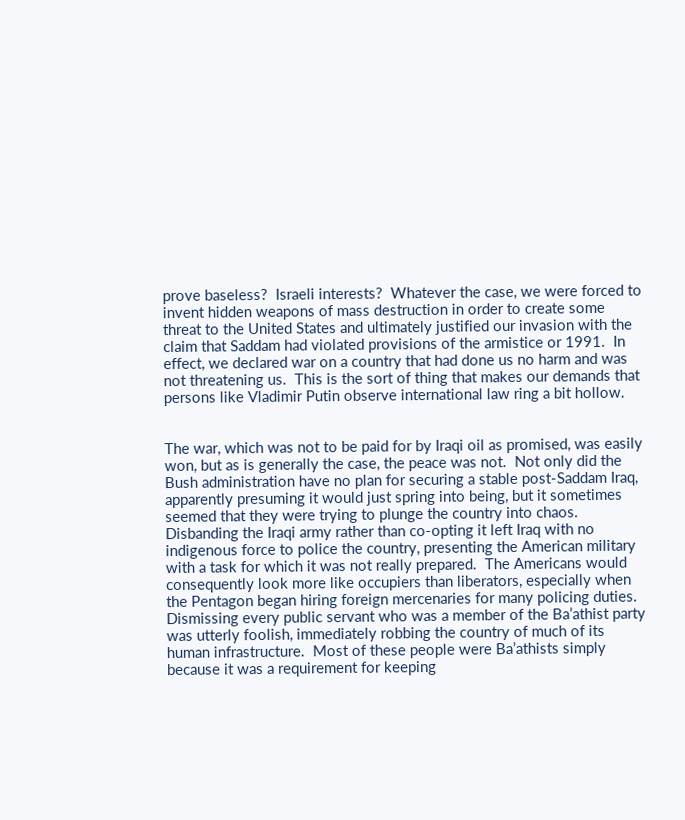prove baseless?  Israeli interests?  Whatever the case, we were forced to invent hidden weapons of mass destruction in order to create some threat to the United States and ultimately justified our invasion with the claim that Saddam had violated provisions of the armistice or 1991.  In effect, we declared war on a country that had done us no harm and was not threatening us.  This is the sort of thing that makes our demands that persons like Vladimir Putin observe international law ring a bit hollow.


The war, which was not to be paid for by Iraqi oil as promised, was easily won, but as is generally the case, the peace was not.  Not only did the Bush administration have no plan for securing a stable post-Saddam Iraq, apparently presuming it would just spring into being, but it sometimes seemed that they were trying to plunge the country into chaos.  Disbanding the Iraqi army rather than co-opting it left Iraq with no indigenous force to police the country, presenting the American military with a task for which it was not really prepared.  The Americans would consequently look more like occupiers than liberators, especially when the Pentagon began hiring foreign mercenaries for many policing duties.  Dismissing every public servant who was a member of the Ba’athist party was utterly foolish, immediately robbing the country of much of its human infrastructure.  Most of these people were Ba’athists simply because it was a requirement for keeping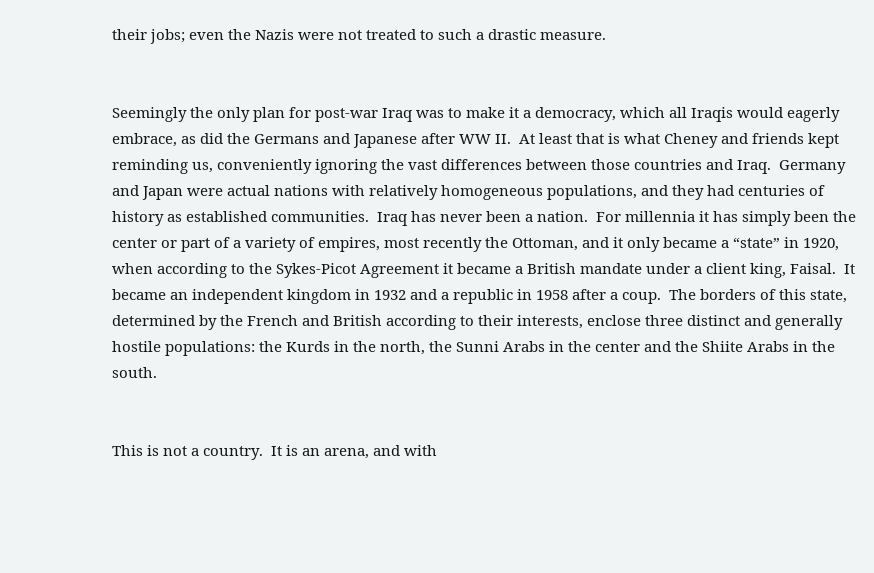their jobs; even the Nazis were not treated to such a drastic measure.


Seemingly the only plan for post-war Iraq was to make it a democracy, which all Iraqis would eagerly embrace, as did the Germans and Japanese after WW II.  At least that is what Cheney and friends kept reminding us, conveniently ignoring the vast differences between those countries and Iraq.  Germany and Japan were actual nations with relatively homogeneous populations, and they had centuries of history as established communities.  Iraq has never been a nation.  For millennia it has simply been the center or part of a variety of empires, most recently the Ottoman, and it only became a “state” in 1920, when according to the Sykes-Picot Agreement it became a British mandate under a client king, Faisal.  It became an independent kingdom in 1932 and a republic in 1958 after a coup.  The borders of this state, determined by the French and British according to their interests, enclose three distinct and generally hostile populations: the Kurds in the north, the Sunni Arabs in the center and the Shiite Arabs in the south.


This is not a country.  It is an arena, and with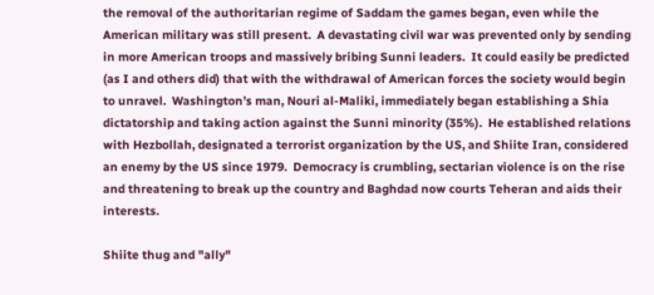the removal of the authoritarian regime of Saddam the games began, even while the American military was still present.  A devastating civil war was prevented only by sending in more American troops and massively bribing Sunni leaders.  It could easily be predicted (as I and others did) that with the withdrawal of American forces the society would begin to unravel.  Washington’s man, Nouri al-Maliki, immediately began establishing a Shia dictatorship and taking action against the Sunni minority (35%).  He established relations with Hezbollah, designated a terrorist organization by the US, and Shiite Iran, considered an enemy by the US since 1979.  Democracy is crumbling, sectarian violence is on the rise and threatening to break up the country and Baghdad now courts Teheran and aids their interests.

Shiite thug and "ally"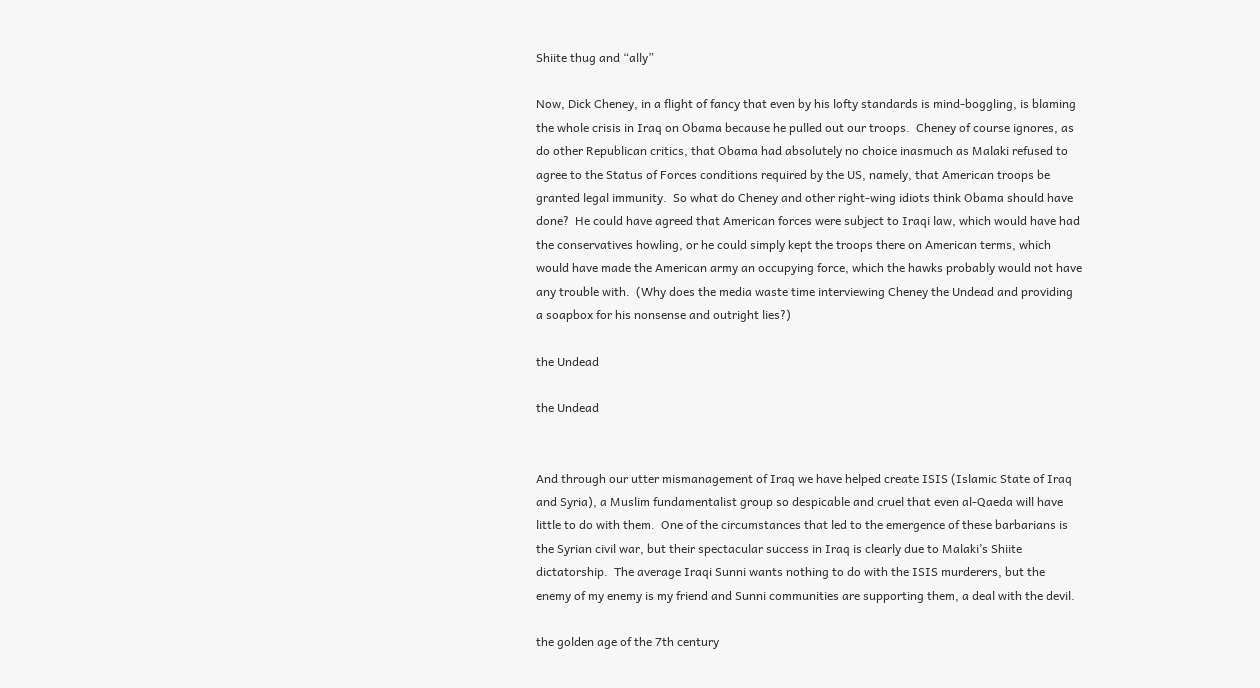Shiite thug and “ally”

Now, Dick Cheney, in a flight of fancy that even by his lofty standards is mind-boggling, is blaming the whole crisis in Iraq on Obama because he pulled out our troops.  Cheney of course ignores, as do other Republican critics, that Obama had absolutely no choice inasmuch as Malaki refused to agree to the Status of Forces conditions required by the US, namely, that American troops be granted legal immunity.  So what do Cheney and other right-wing idiots think Obama should have done?  He could have agreed that American forces were subject to Iraqi law, which would have had the conservatives howling, or he could simply kept the troops there on American terms, which would have made the American army an occupying force, which the hawks probably would not have any trouble with.  (Why does the media waste time interviewing Cheney the Undead and providing a soapbox for his nonsense and outright lies?)

the Undead

the Undead


And through our utter mismanagement of Iraq we have helped create ISIS (Islamic State of Iraq and Syria), a Muslim fundamentalist group so despicable and cruel that even al-Qaeda will have little to do with them.  One of the circumstances that led to the emergence of these barbarians is the Syrian civil war, but their spectacular success in Iraq is clearly due to Malaki’s Shiite dictatorship.  The average Iraqi Sunni wants nothing to do with the ISIS murderers, but the enemy of my enemy is my friend and Sunni communities are supporting them, a deal with the devil.

the golden age of the 7th century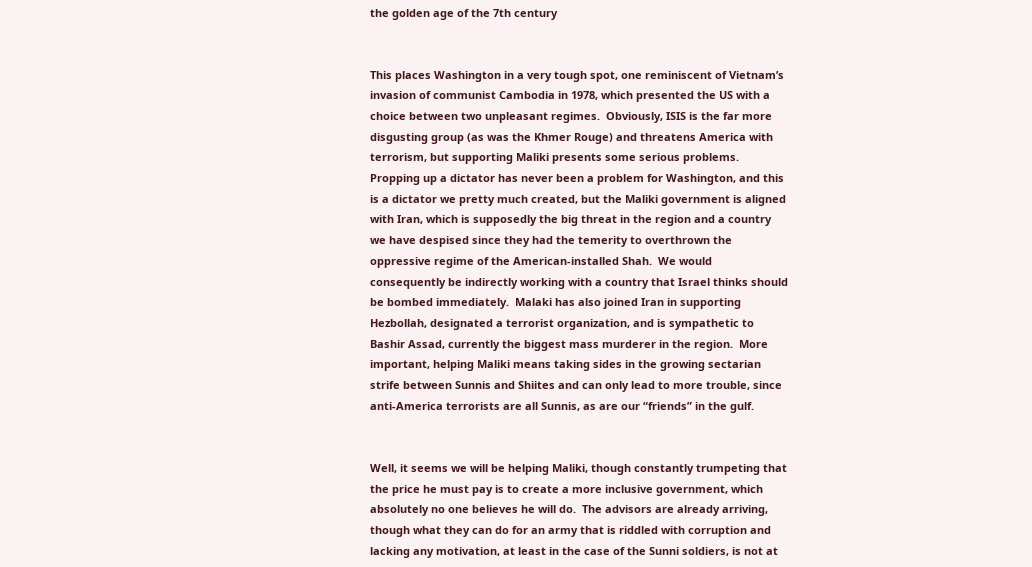the golden age of the 7th century


This places Washington in a very tough spot, one reminiscent of Vietnam’s invasion of communist Cambodia in 1978, which presented the US with a choice between two unpleasant regimes.  Obviously, ISIS is the far more disgusting group (as was the Khmer Rouge) and threatens America with terrorism, but supporting Maliki presents some serious problems.  Propping up a dictator has never been a problem for Washington, and this is a dictator we pretty much created, but the Maliki government is aligned with Iran, which is supposedly the big threat in the region and a country we have despised since they had the temerity to overthrown the oppressive regime of the American-installed Shah.  We would consequently be indirectly working with a country that Israel thinks should be bombed immediately.  Malaki has also joined Iran in supporting Hezbollah, designated a terrorist organization, and is sympathetic to Bashir Assad, currently the biggest mass murderer in the region.  More important, helping Maliki means taking sides in the growing sectarian strife between Sunnis and Shiites and can only lead to more trouble, since anti-America terrorists are all Sunnis, as are our “friends” in the gulf.


Well, it seems we will be helping Maliki, though constantly trumpeting that the price he must pay is to create a more inclusive government, which absolutely no one believes he will do.  The advisors are already arriving, though what they can do for an army that is riddled with corruption and lacking any motivation, at least in the case of the Sunni soldiers, is not at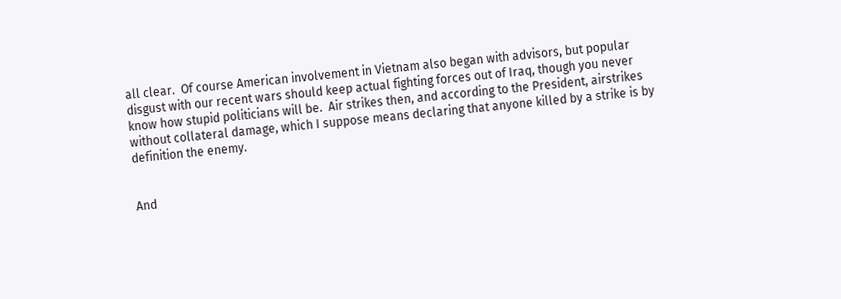all clear.  Of course American involvement in Vietnam also began with advisors, but popular disgust with our recent wars should keep actual fighting forces out of Iraq, though you never know how stupid politicians will be.  Air strikes then, and according to the President, airstrikes without collateral damage, which I suppose means declaring that anyone killed by a strike is by definition the enemy.


And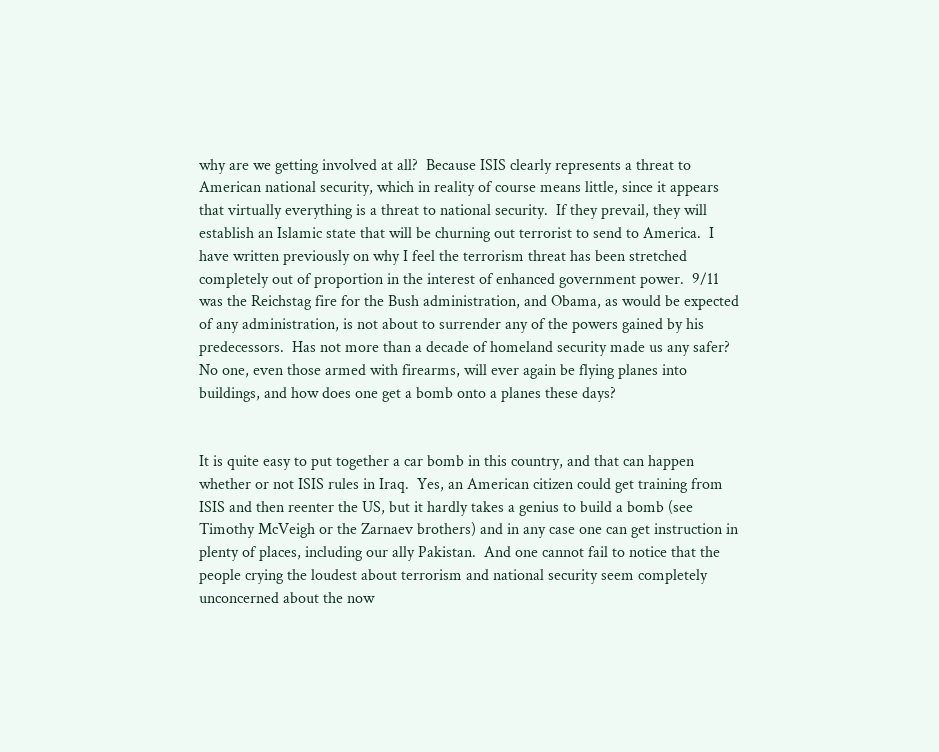why are we getting involved at all?  Because ISIS clearly represents a threat to American national security, which in reality of course means little, since it appears that virtually everything is a threat to national security.  If they prevail, they will establish an Islamic state that will be churning out terrorist to send to America.  I have written previously on why I feel the terrorism threat has been stretched completely out of proportion in the interest of enhanced government power.  9/11 was the Reichstag fire for the Bush administration, and Obama, as would be expected of any administration, is not about to surrender any of the powers gained by his predecessors.  Has not more than a decade of homeland security made us any safer?  No one, even those armed with firearms, will ever again be flying planes into buildings, and how does one get a bomb onto a planes these days?


It is quite easy to put together a car bomb in this country, and that can happen whether or not ISIS rules in Iraq.  Yes, an American citizen could get training from ISIS and then reenter the US, but it hardly takes a genius to build a bomb (see Timothy McVeigh or the Zarnaev brothers) and in any case one can get instruction in plenty of places, including our ally Pakistan.  And one cannot fail to notice that the people crying the loudest about terrorism and national security seem completely unconcerned about the now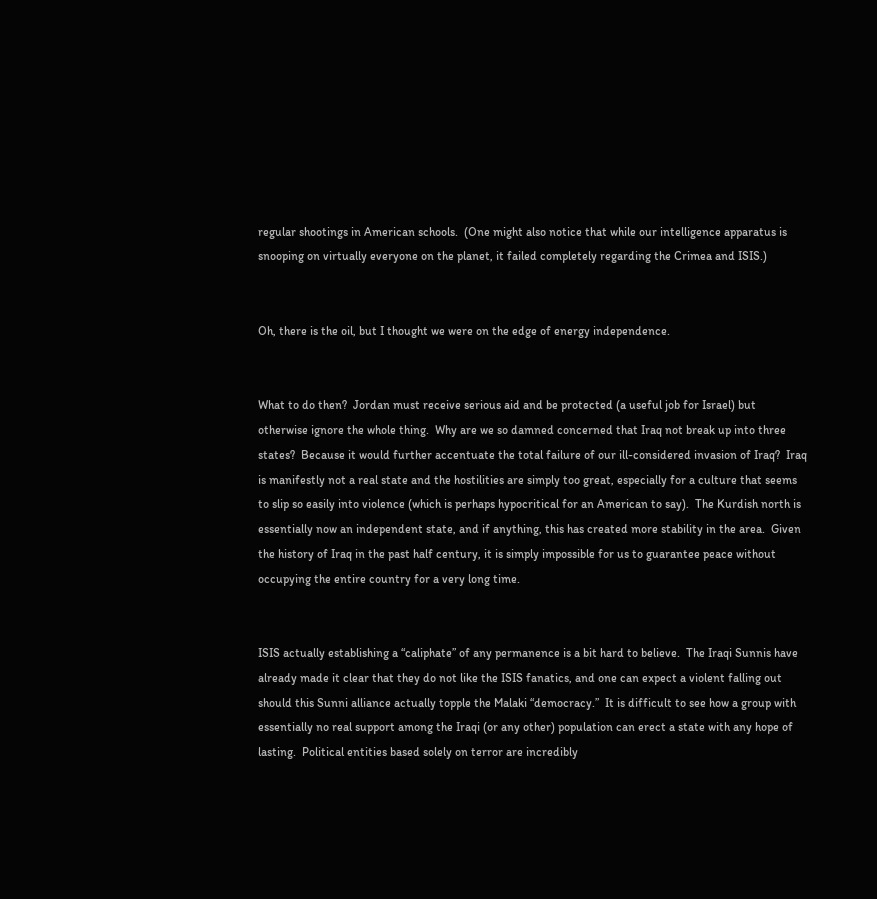regular shootings in American schools.  (One might also notice that while our intelligence apparatus is snooping on virtually everyone on the planet, it failed completely regarding the Crimea and ISIS.)


Oh, there is the oil, but I thought we were on the edge of energy independence.


What to do then?  Jordan must receive serious aid and be protected (a useful job for Israel) but otherwise ignore the whole thing.  Why are we so damned concerned that Iraq not break up into three states?  Because it would further accentuate the total failure of our ill-considered invasion of Iraq?  Iraq is manifestly not a real state and the hostilities are simply too great, especially for a culture that seems to slip so easily into violence (which is perhaps hypocritical for an American to say).  The Kurdish north is essentially now an independent state, and if anything, this has created more stability in the area.  Given the history of Iraq in the past half century, it is simply impossible for us to guarantee peace without occupying the entire country for a very long time.


ISIS actually establishing a “caliphate” of any permanence is a bit hard to believe.  The Iraqi Sunnis have already made it clear that they do not like the ISIS fanatics, and one can expect a violent falling out should this Sunni alliance actually topple the Malaki “democracy.”  It is difficult to see how a group with essentially no real support among the Iraqi (or any other) population can erect a state with any hope of lasting.  Political entities based solely on terror are incredibly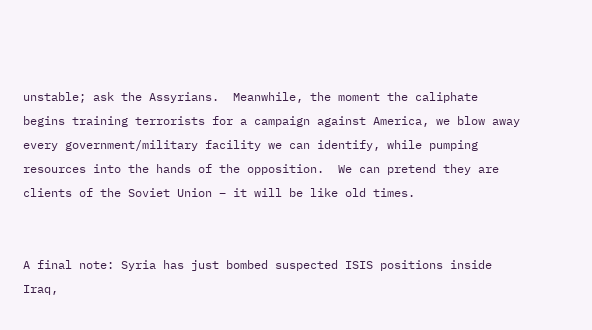unstable; ask the Assyrians.  Meanwhile, the moment the caliphate begins training terrorists for a campaign against America, we blow away every government/military facility we can identify, while pumping resources into the hands of the opposition.  We can pretend they are clients of the Soviet Union – it will be like old times.


A final note: Syria has just bombed suspected ISIS positions inside Iraq,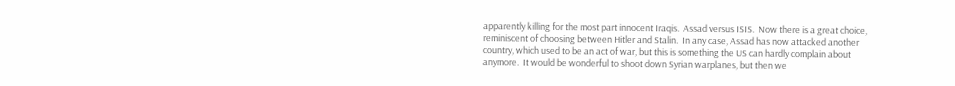apparently killing for the most part innocent Iraqis.  Assad versus ISIS.  Now there is a great choice, reminiscent of choosing between Hitler and Stalin.  In any case, Assad has now attacked another country, which used to be an act of war, but this is something the US can hardly complain about anymore.  It would be wonderful to shoot down Syrian warplanes, but then we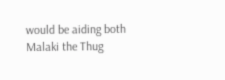would be aiding both Malaki the Thug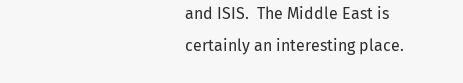and ISIS.  The Middle East is certainly an interesting place.